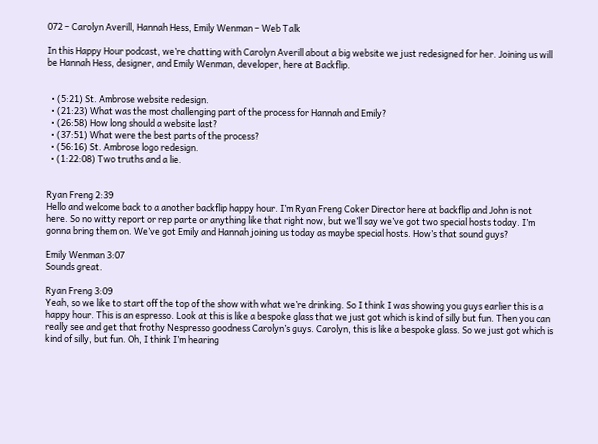072 – Carolyn Averill, Hannah Hess, Emily Wenman – Web Talk

In this Happy Hour podcast, we’re chatting with Carolyn Averill about a big website we just redesigned for her. Joining us will be Hannah Hess, designer, and Emily Wenman, developer, here at Backflip.


  • (5:21) St. Ambrose website redesign.
  • (21:23) What was the most challenging part of the process for Hannah and Emily?
  • (26:58) How long should a website last?
  • (37:51) What were the best parts of the process?
  • (56:16) St. Ambrose logo redesign.
  • (1:22:08) Two truths and a lie.


Ryan Freng 2:39
Hello and welcome back to a another backflip happy hour. I’m Ryan Freng Coker Director here at backflip and John is not here. So no witty report or rep parte or anything like that right now, but we’ll say we’ve got two special hosts today. I’m gonna bring them on. We’ve got Emily and Hannah joining us today as maybe special hosts. How’s that sound guys?

Emily Wenman 3:07
Sounds great.

Ryan Freng 3:09
Yeah, so we like to start off the top of the show with what we’re drinking. So I think I was showing you guys earlier this is a happy hour. This is an espresso. Look at this is like a bespoke glass that we just got which is kind of silly but fun. Then you can really see and get that frothy Nespresso goodness Carolyn’s guys. Carolyn, this is like a bespoke glass. So we just got which is kind of silly, but fun. Oh, I think I’m hearing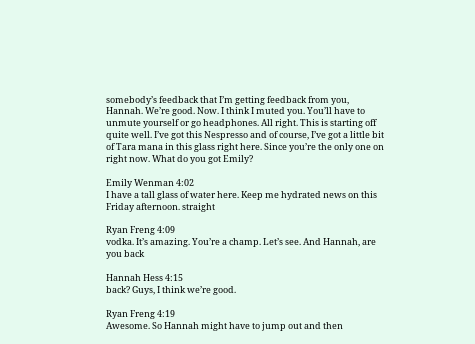somebody’s feedback that I’m getting feedback from you, Hannah. We’re good. Now. I think I muted you. You’ll have to unmute yourself or go headphones. All right. This is starting off quite well. I’ve got this Nespresso and of course, I’ve got a little bit of Tara mana in this glass right here. Since you’re the only one on right now. What do you got Emily?

Emily Wenman 4:02
I have a tall glass of water here. Keep me hydrated news on this Friday afternoon. straight

Ryan Freng 4:09
vodka. It’s amazing. You’re a champ. Let’s see. And Hannah, are you back

Hannah Hess 4:15
back? Guys, I think we’re good.

Ryan Freng 4:19
Awesome. So Hannah might have to jump out and then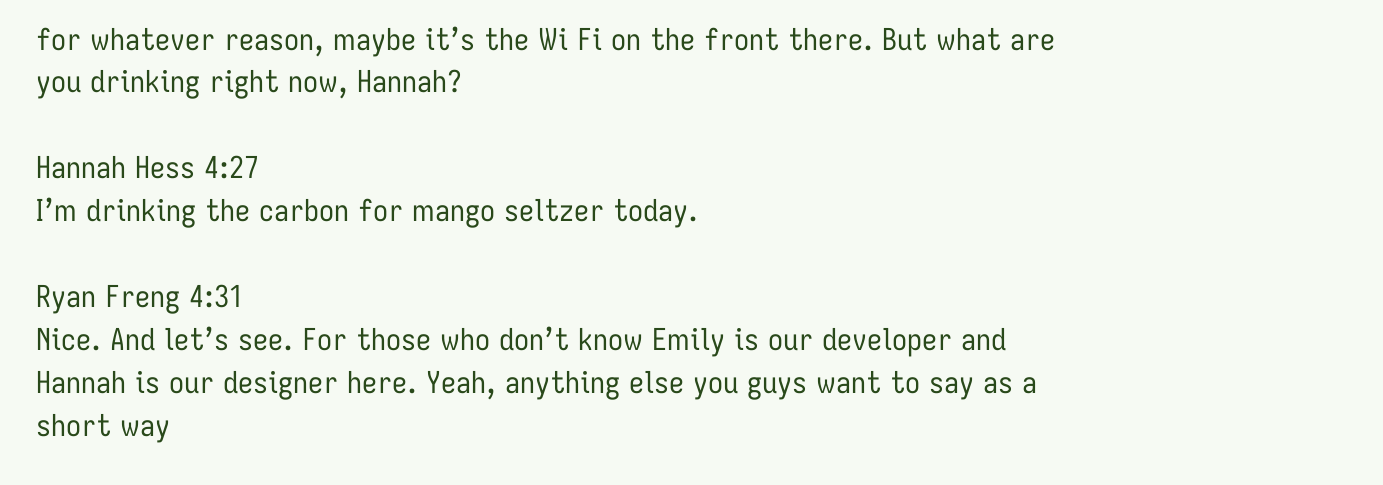for whatever reason, maybe it’s the Wi Fi on the front there. But what are you drinking right now, Hannah?

Hannah Hess 4:27
I’m drinking the carbon for mango seltzer today.

Ryan Freng 4:31
Nice. And let’s see. For those who don’t know Emily is our developer and Hannah is our designer here. Yeah, anything else you guys want to say as a short way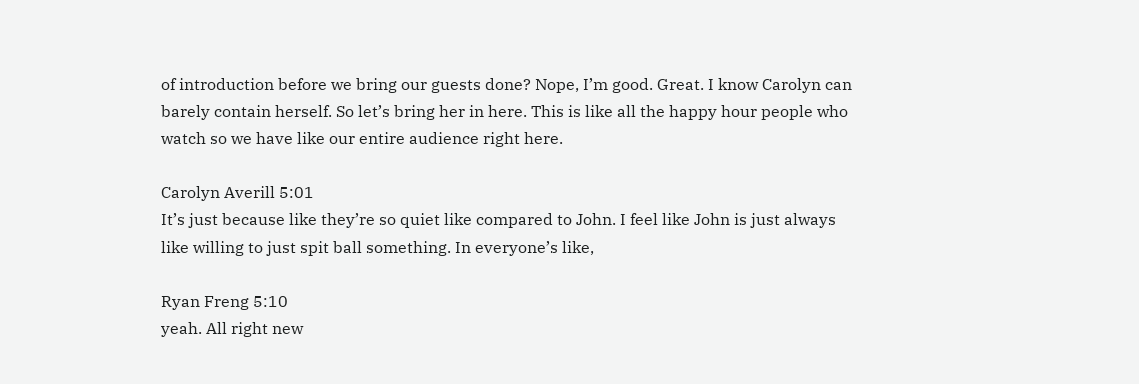of introduction before we bring our guests done? Nope, I’m good. Great. I know Carolyn can barely contain herself. So let’s bring her in here. This is like all the happy hour people who watch so we have like our entire audience right here.

Carolyn Averill 5:01
It’s just because like they’re so quiet like compared to John. I feel like John is just always like willing to just spit ball something. In everyone’s like,

Ryan Freng 5:10
yeah. All right new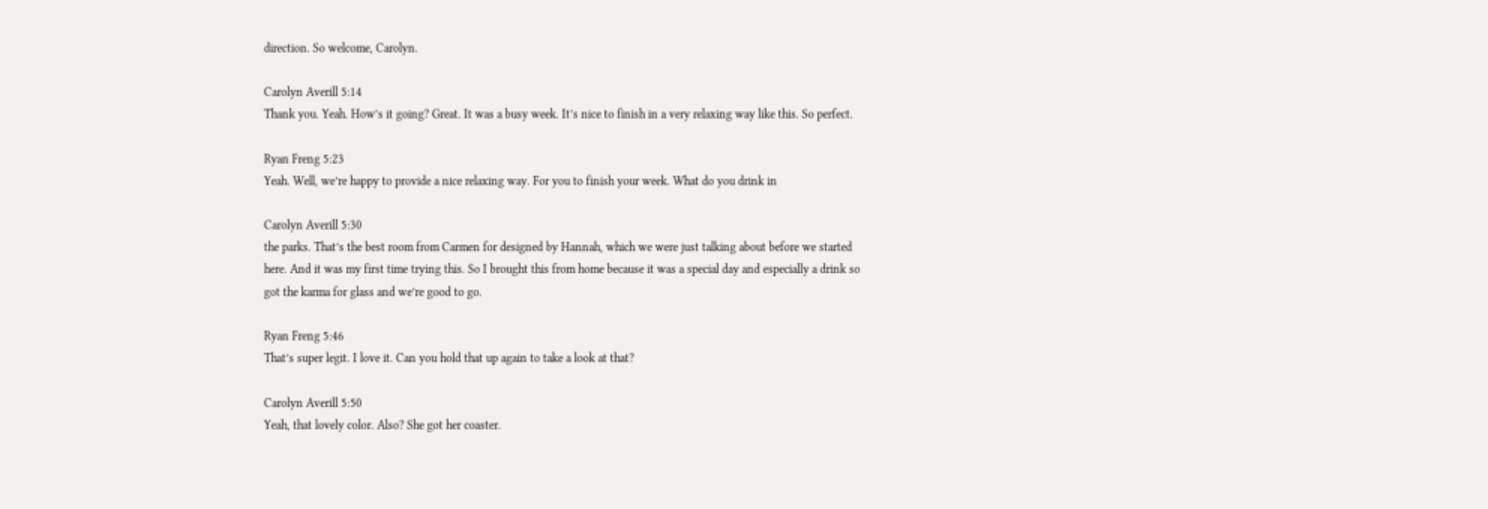direction. So welcome, Carolyn.

Carolyn Averill 5:14
Thank you. Yeah. How’s it going? Great. It was a busy week. It’s nice to finish in a very relaxing way like this. So perfect.

Ryan Freng 5:23
Yeah. Well, we’re happy to provide a nice relaxing way. For you to finish your week. What do you drink in

Carolyn Averill 5:30
the parks. That’s the best room from Carmen for designed by Hannah, which we were just talking about before we started here. And it was my first time trying this. So I brought this from home because it was a special day and especially a drink so got the karma for glass and we’re good to go.

Ryan Freng 5:46
That’s super legit. I love it. Can you hold that up again to take a look at that?

Carolyn Averill 5:50
Yeah, that lovely color. Also? She got her coaster.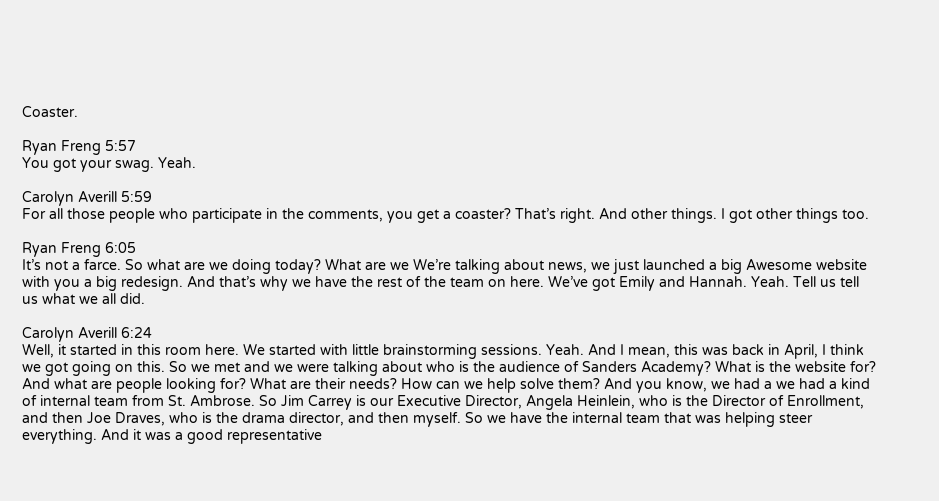Coaster.

Ryan Freng 5:57
You got your swag. Yeah.

Carolyn Averill 5:59
For all those people who participate in the comments, you get a coaster? That’s right. And other things. I got other things too.

Ryan Freng 6:05
It’s not a farce. So what are we doing today? What are we We’re talking about news, we just launched a big Awesome website with you a big redesign. And that’s why we have the rest of the team on here. We’ve got Emily and Hannah. Yeah. Tell us tell us what we all did.

Carolyn Averill 6:24
Well, it started in this room here. We started with little brainstorming sessions. Yeah. And I mean, this was back in April, I think we got going on this. So we met and we were talking about who is the audience of Sanders Academy? What is the website for? And what are people looking for? What are their needs? How can we help solve them? And you know, we had a we had a kind of internal team from St. Ambrose. So Jim Carrey is our Executive Director, Angela Heinlein, who is the Director of Enrollment, and then Joe Draves, who is the drama director, and then myself. So we have the internal team that was helping steer everything. And it was a good representative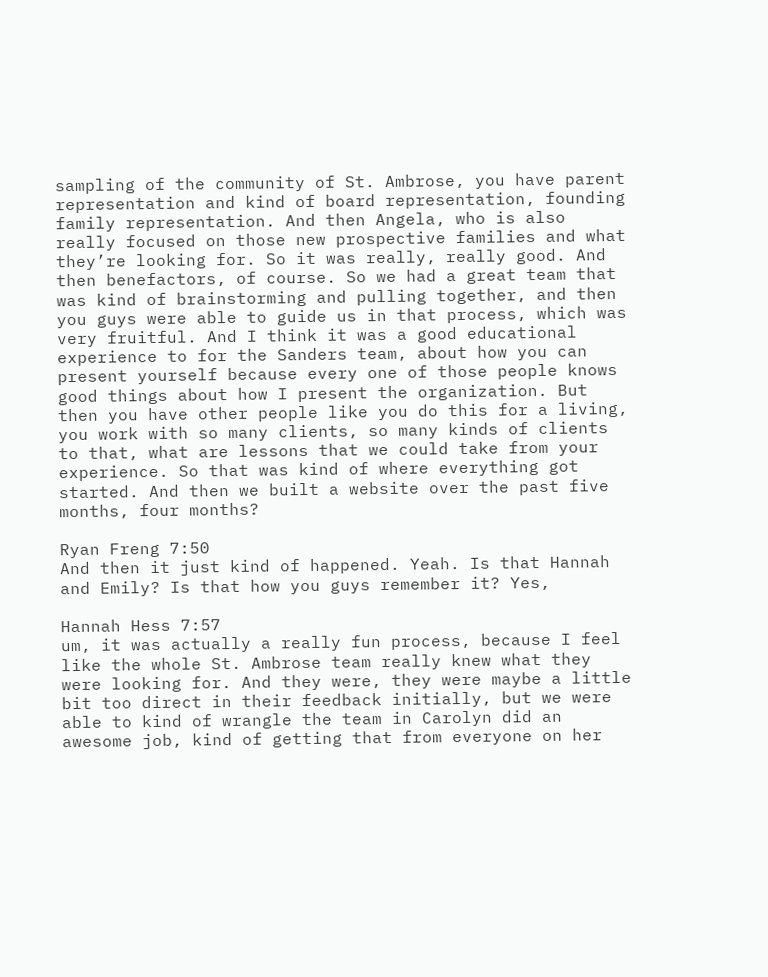sampling of the community of St. Ambrose, you have parent representation and kind of board representation, founding family representation. And then Angela, who is also really focused on those new prospective families and what they’re looking for. So it was really, really good. And then benefactors, of course. So we had a great team that was kind of brainstorming and pulling together, and then you guys were able to guide us in that process, which was very fruitful. And I think it was a good educational experience to for the Sanders team, about how you can present yourself because every one of those people knows good things about how I present the organization. But then you have other people like you do this for a living, you work with so many clients, so many kinds of clients to that, what are lessons that we could take from your experience. So that was kind of where everything got started. And then we built a website over the past five months, four months?

Ryan Freng 7:50
And then it just kind of happened. Yeah. Is that Hannah and Emily? Is that how you guys remember it? Yes,

Hannah Hess 7:57
um, it was actually a really fun process, because I feel like the whole St. Ambrose team really knew what they were looking for. And they were, they were maybe a little bit too direct in their feedback initially, but we were able to kind of wrangle the team in Carolyn did an awesome job, kind of getting that from everyone on her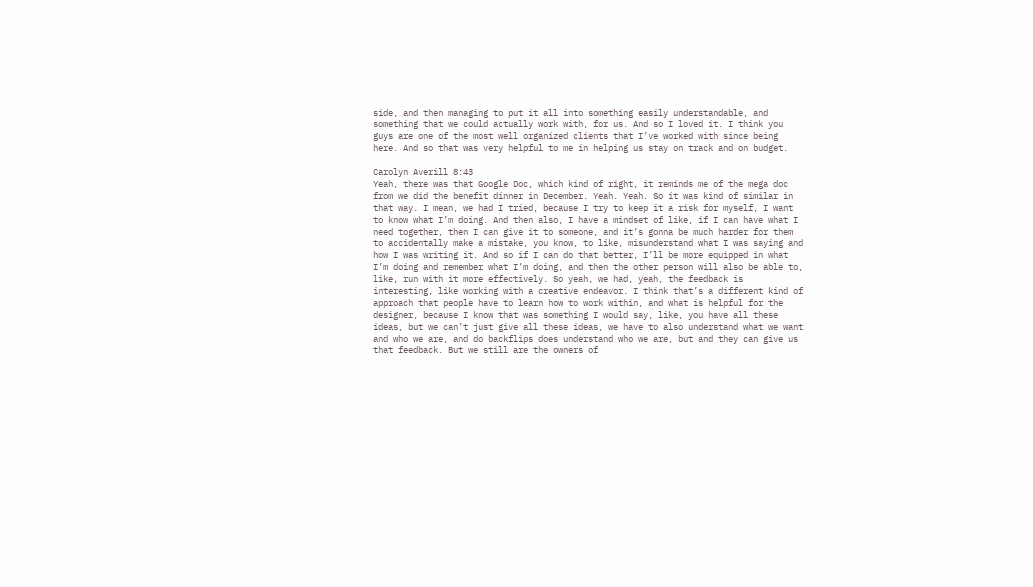side, and then managing to put it all into something easily understandable, and something that we could actually work with, for us. And so I loved it. I think you guys are one of the most well organized clients that I’ve worked with since being here. And so that was very helpful to me in helping us stay on track and on budget.

Carolyn Averill 8:43
Yeah, there was that Google Doc, which kind of right, it reminds me of the mega doc from we did the benefit dinner in December. Yeah. Yeah. So it was kind of similar in that way. I mean, we had I tried, because I try to keep it a risk for myself, I want to know what I’m doing. And then also, I have a mindset of like, if I can have what I need together, then I can give it to someone, and it’s gonna be much harder for them to accidentally make a mistake, you know, to like, misunderstand what I was saying and how I was writing it. And so if I can do that better, I’ll be more equipped in what I’m doing and remember what I’m doing, and then the other person will also be able to, like, run with it more effectively. So yeah, we had, yeah, the feedback is interesting, like working with a creative endeavor. I think that’s a different kind of approach that people have to learn how to work within, and what is helpful for the designer, because I know that was something I would say, like, you have all these ideas, but we can’t just give all these ideas, we have to also understand what we want and who we are, and do backflips does understand who we are, but and they can give us that feedback. But we still are the owners of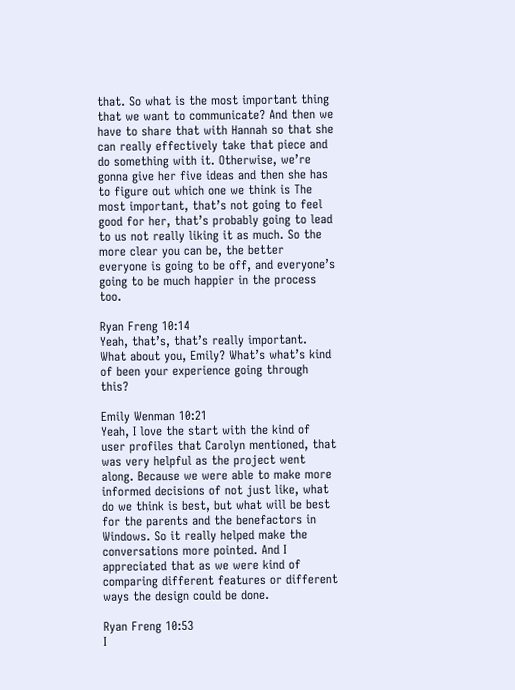that. So what is the most important thing that we want to communicate? And then we have to share that with Hannah so that she can really effectively take that piece and do something with it. Otherwise, we’re gonna give her five ideas and then she has to figure out which one we think is The most important, that’s not going to feel good for her, that’s probably going to lead to us not really liking it as much. So the more clear you can be, the better everyone is going to be off, and everyone’s going to be much happier in the process too.

Ryan Freng 10:14
Yeah, that’s, that’s really important. What about you, Emily? What’s what’s kind of been your experience going through this?

Emily Wenman 10:21
Yeah, I love the start with the kind of user profiles that Carolyn mentioned, that was very helpful as the project went along. Because we were able to make more informed decisions of not just like, what do we think is best, but what will be best for the parents and the benefactors in Windows. So it really helped make the conversations more pointed. And I appreciated that as we were kind of comparing different features or different ways the design could be done.

Ryan Freng 10:53
I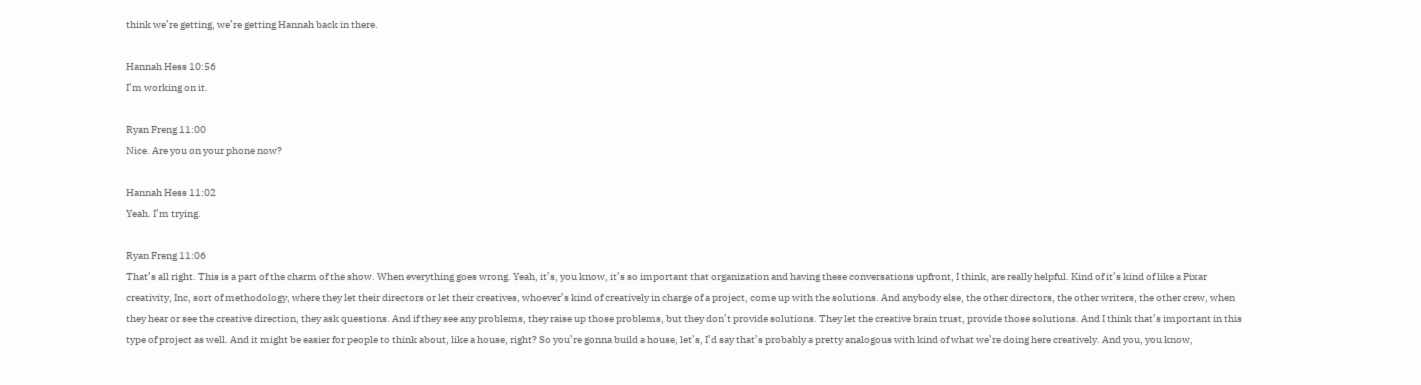think we’re getting, we’re getting Hannah back in there.

Hannah Hess 10:56
I’m working on it.

Ryan Freng 11:00
Nice. Are you on your phone now?

Hannah Hess 11:02
Yeah. I’m trying.

Ryan Freng 11:06
That’s all right. This is a part of the charm of the show. When everything goes wrong. Yeah, it’s, you know, it’s so important that organization and having these conversations upfront, I think, are really helpful. Kind of it’s kind of like a Pixar creativity, Inc, sort of methodology, where they let their directors or let their creatives, whoever’s kind of creatively in charge of a project, come up with the solutions. And anybody else, the other directors, the other writers, the other crew, when they hear or see the creative direction, they ask questions. And if they see any problems, they raise up those problems, but they don’t provide solutions. They let the creative brain trust, provide those solutions. And I think that’s important in this type of project as well. And it might be easier for people to think about, like a house, right? So you’re gonna build a house, let’s, I’d say that’s probably a pretty analogous with kind of what we’re doing here creatively. And you, you know,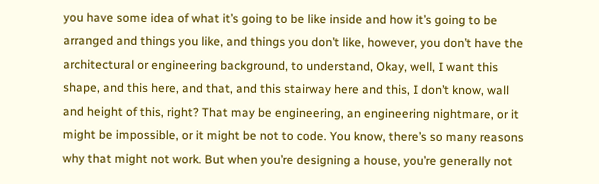you have some idea of what it’s going to be like inside and how it’s going to be arranged and things you like, and things you don’t like, however, you don’t have the architectural or engineering background, to understand, Okay, well, I want this shape, and this here, and that, and this stairway here and this, I don’t know, wall and height of this, right? That may be engineering, an engineering nightmare, or it might be impossible, or it might be not to code. You know, there’s so many reasons why that might not work. But when you’re designing a house, you’re generally not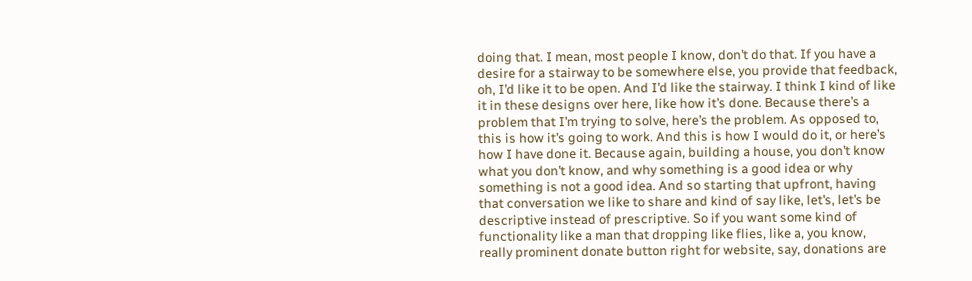doing that. I mean, most people I know, don’t do that. If you have a desire for a stairway to be somewhere else, you provide that feedback, oh, I’d like it to be open. And I’d like the stairway. I think I kind of like it in these designs over here, like how it’s done. Because there’s a problem that I’m trying to solve, here’s the problem. As opposed to, this is how it’s going to work. And this is how I would do it, or here’s how I have done it. Because again, building a house, you don’t know what you don’t know, and why something is a good idea or why something is not a good idea. And so starting that upfront, having that conversation we like to share and kind of say like, let’s, let’s be descriptive instead of prescriptive. So if you want some kind of functionality like a man that dropping like flies, like a, you know, really prominent donate button right for website, say, donations are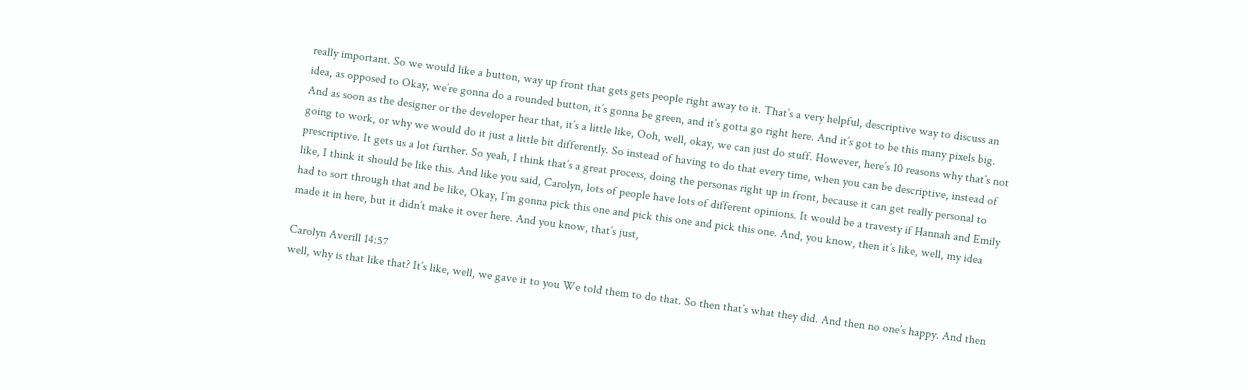really important. So we would like a button, way up front that gets gets people right away to it. That’s a very helpful, descriptive way to discuss an idea, as opposed to Okay, we’re gonna do a rounded button, it’s gonna be green, and it’s gotta go right here. And it’s got to be this many pixels big. And as soon as the designer or the developer hear that, it’s a little like, Ooh, well, okay, we can just do stuff. However, here’s 10 reasons why that’s not going to work, or why we would do it just a little bit differently. So instead of having to do that every time, when you can be descriptive, instead of prescriptive. It gets us a lot further. So yeah, I think that’s a great process, doing the personas right up in front, because it can get really personal to like, I think it should be like this. And like you said, Carolyn, lots of people have lots of different opinions. It would be a travesty if Hannah and Emily had to sort through that and be like, Okay, I’m gonna pick this one and pick this one and pick this one. And, you know, then it’s like, well, my idea made it in here, but it didn’t make it over here. And you know, that’s just,

Carolyn Averill 14:57
well, why is that like that? It’s like, well, we gave it to you We told them to do that. So then that’s what they did. And then no one’s happy. And then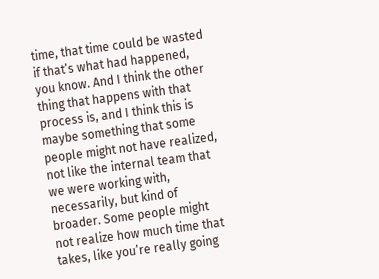time, that time could be wasted if that’s what had happened, you know. And I think the other thing that happens with that process is, and I think this is maybe something that some people might not have realized, not like the internal team that we were working with, necessarily, but kind of broader. Some people might not realize how much time that takes, like you’re really going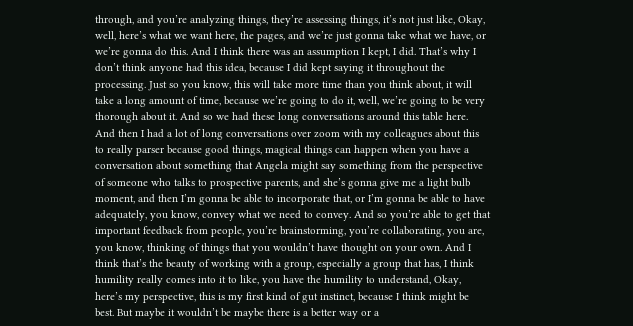through, and you’re analyzing things, they’re assessing things, it’s not just like, Okay, well, here’s what we want here, the pages, and we’re just gonna take what we have, or we’re gonna do this. And I think there was an assumption I kept, I did. That’s why I don’t think anyone had this idea, because I did kept saying it throughout the processing. Just so you know, this will take more time than you think about, it will take a long amount of time, because we’re going to do it, well, we’re going to be very thorough about it. And so we had these long conversations around this table here. And then I had a lot of long conversations over zoom with my colleagues about this to really parser because good things, magical things can happen when you have a conversation about something that Angela might say something from the perspective of someone who talks to prospective parents, and she’s gonna give me a light bulb moment, and then I’m gonna be able to incorporate that, or I’m gonna be able to have adequately, you know, convey what we need to convey. And so you’re able to get that important feedback from people, you’re brainstorming, you’re collaborating, you are, you know, thinking of things that you wouldn’t have thought on your own. And I think that’s the beauty of working with a group, especially a group that has, I think humility really comes into it to like, you have the humility to understand, Okay, here’s my perspective, this is my first kind of gut instinct, because I think might be best. But maybe it wouldn’t be maybe there is a better way or a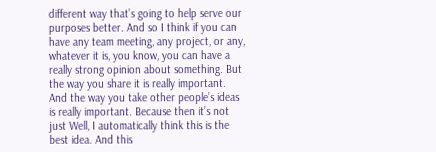different way that’s going to help serve our purposes better. And so I think if you can have any team meeting, any project, or any, whatever it is, you know, you can have a really strong opinion about something. But the way you share it is really important. And the way you take other people’s ideas is really important. Because then it’s not just Well, I automatically think this is the best idea. And this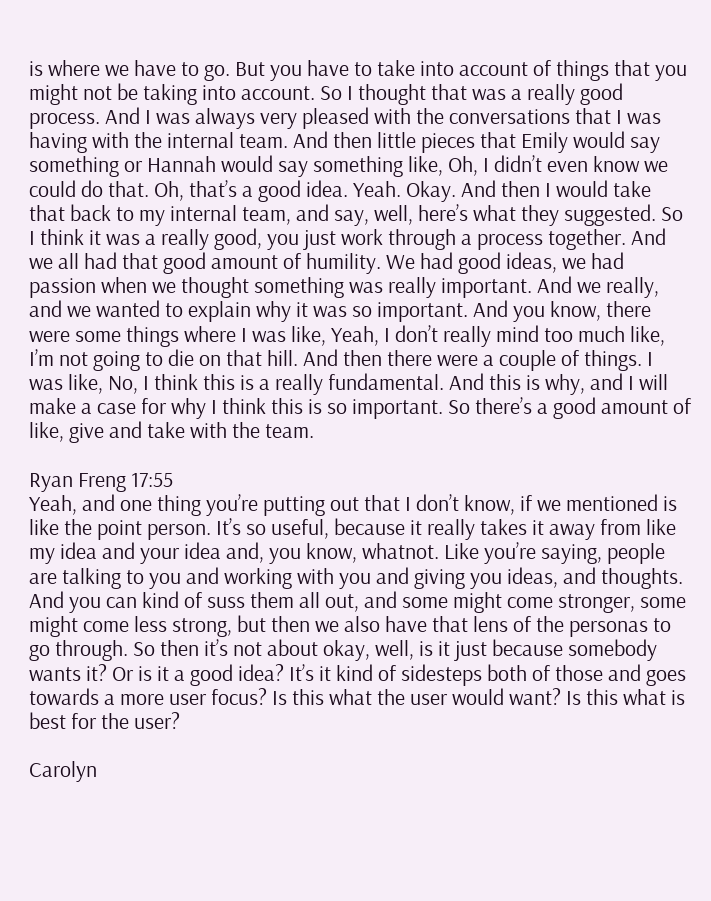is where we have to go. But you have to take into account of things that you might not be taking into account. So I thought that was a really good process. And I was always very pleased with the conversations that I was having with the internal team. And then little pieces that Emily would say something or Hannah would say something like, Oh, I didn’t even know we could do that. Oh, that’s a good idea. Yeah. Okay. And then I would take that back to my internal team, and say, well, here’s what they suggested. So I think it was a really good, you just work through a process together. And we all had that good amount of humility. We had good ideas, we had passion when we thought something was really important. And we really, and we wanted to explain why it was so important. And you know, there were some things where I was like, Yeah, I don’t really mind too much like, I’m not going to die on that hill. And then there were a couple of things. I was like, No, I think this is a really fundamental. And this is why, and I will make a case for why I think this is so important. So there’s a good amount of like, give and take with the team.

Ryan Freng 17:55
Yeah, and one thing you’re putting out that I don’t know, if we mentioned is like the point person. It’s so useful, because it really takes it away from like my idea and your idea and, you know, whatnot. Like you’re saying, people are talking to you and working with you and giving you ideas, and thoughts. And you can kind of suss them all out, and some might come stronger, some might come less strong, but then we also have that lens of the personas to go through. So then it’s not about okay, well, is it just because somebody wants it? Or is it a good idea? It’s it kind of sidesteps both of those and goes towards a more user focus? Is this what the user would want? Is this what is best for the user?

Carolyn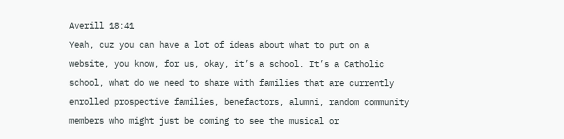Averill 18:41
Yeah, cuz you can have a lot of ideas about what to put on a website, you know, for us, okay, it’s a school. It’s a Catholic school, what do we need to share with families that are currently enrolled prospective families, benefactors, alumni, random community members who might just be coming to see the musical or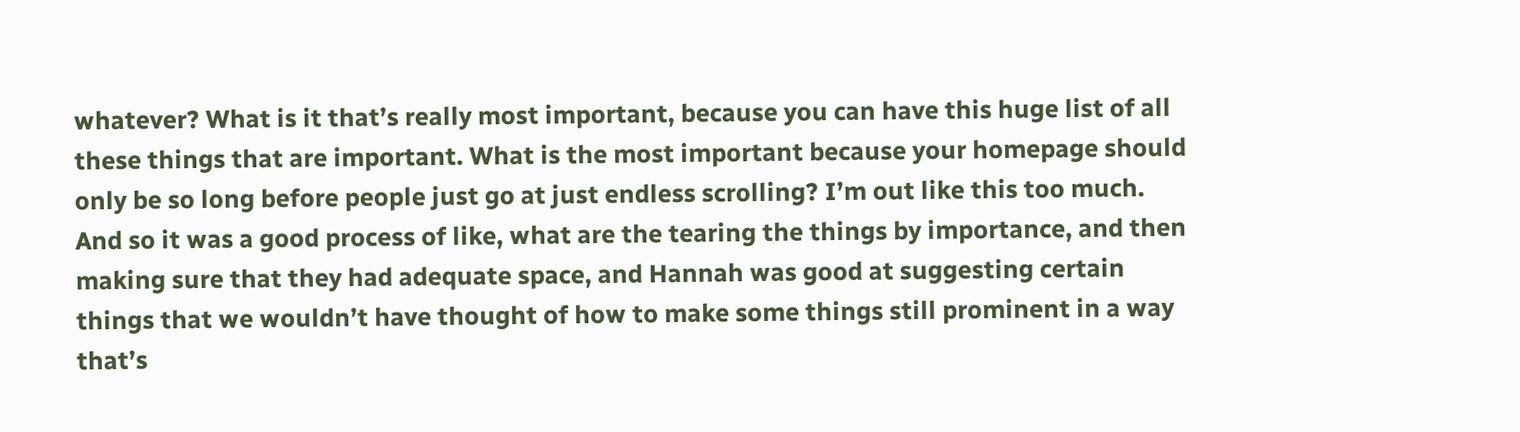whatever? What is it that’s really most important, because you can have this huge list of all these things that are important. What is the most important because your homepage should only be so long before people just go at just endless scrolling? I’m out like this too much. And so it was a good process of like, what are the tearing the things by importance, and then making sure that they had adequate space, and Hannah was good at suggesting certain things that we wouldn’t have thought of how to make some things still prominent in a way that’s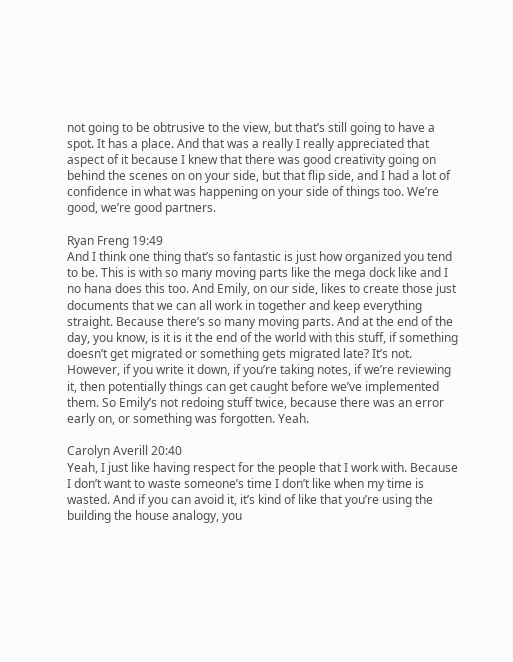not going to be obtrusive to the view, but that’s still going to have a spot. It has a place. And that was a really I really appreciated that aspect of it because I knew that there was good creativity going on behind the scenes on on your side, but that flip side, and I had a lot of confidence in what was happening on your side of things too. We’re good, we’re good partners.

Ryan Freng 19:49
And I think one thing that’s so fantastic is just how organized you tend to be. This is with so many moving parts like the mega dock like and I no hana does this too. And Emily, on our side, likes to create those just documents that we can all work in together and keep everything straight. Because there’s so many moving parts. And at the end of the day, you know, is it is it the end of the world with this stuff, if something doesn’t get migrated or something gets migrated late? It’s not. However, if you write it down, if you’re taking notes, if we’re reviewing it, then potentially things can get caught before we’ve implemented them. So Emily’s not redoing stuff twice, because there was an error early on, or something was forgotten. Yeah.

Carolyn Averill 20:40
Yeah, I just like having respect for the people that I work with. Because I don’t want to waste someone’s time I don’t like when my time is wasted. And if you can avoid it, it’s kind of like that you’re using the building the house analogy, you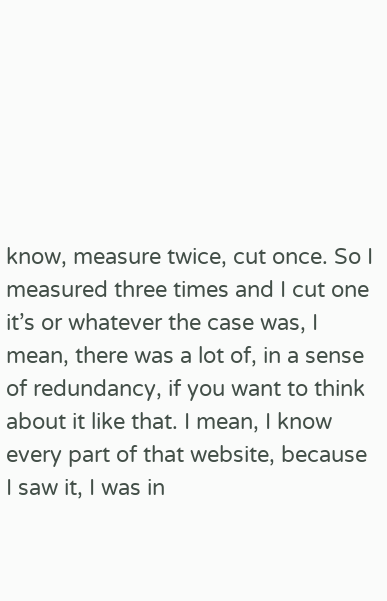know, measure twice, cut once. So I measured three times and I cut one it’s or whatever the case was, I mean, there was a lot of, in a sense of redundancy, if you want to think about it like that. I mean, I know every part of that website, because I saw it, I was in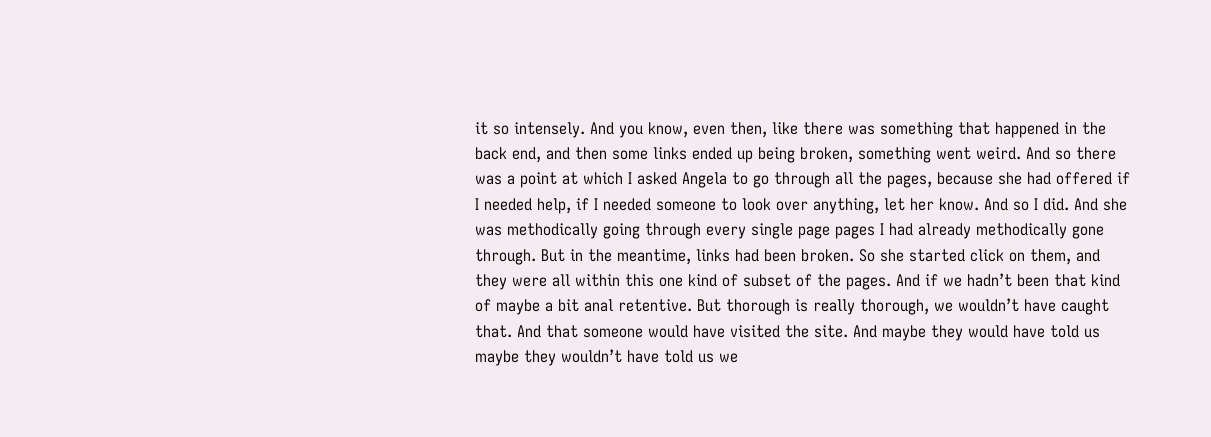it so intensely. And you know, even then, like there was something that happened in the back end, and then some links ended up being broken, something went weird. And so there was a point at which I asked Angela to go through all the pages, because she had offered if I needed help, if I needed someone to look over anything, let her know. And so I did. And she was methodically going through every single page pages I had already methodically gone through. But in the meantime, links had been broken. So she started click on them, and they were all within this one kind of subset of the pages. And if we hadn’t been that kind of maybe a bit anal retentive. But thorough is really thorough, we wouldn’t have caught that. And that someone would have visited the site. And maybe they would have told us maybe they wouldn’t have told us we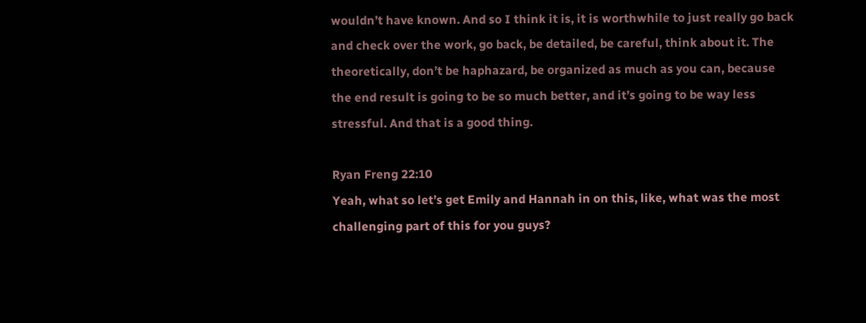wouldn’t have known. And so I think it is, it is worthwhile to just really go back and check over the work, go back, be detailed, be careful, think about it. The theoretically, don’t be haphazard, be organized as much as you can, because the end result is going to be so much better, and it’s going to be way less stressful. And that is a good thing.

Ryan Freng 22:10
Yeah, what so let’s get Emily and Hannah in on this, like, what was the most challenging part of this for you guys?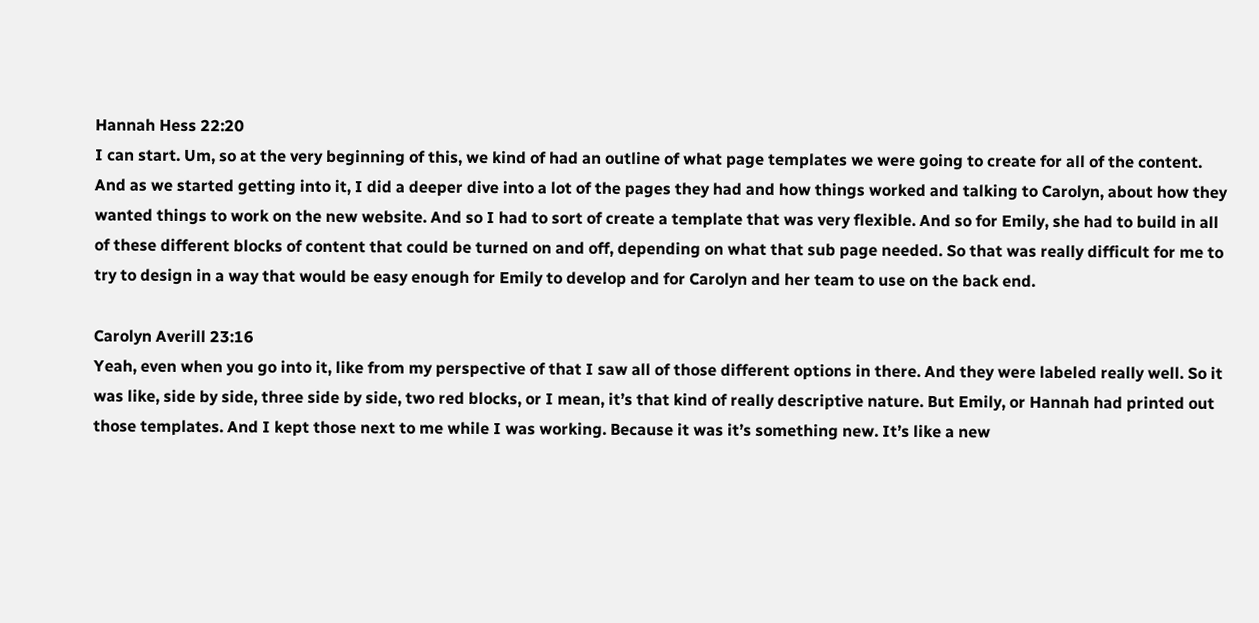Hannah Hess 22:20
I can start. Um, so at the very beginning of this, we kind of had an outline of what page templates we were going to create for all of the content. And as we started getting into it, I did a deeper dive into a lot of the pages they had and how things worked and talking to Carolyn, about how they wanted things to work on the new website. And so I had to sort of create a template that was very flexible. And so for Emily, she had to build in all of these different blocks of content that could be turned on and off, depending on what that sub page needed. So that was really difficult for me to try to design in a way that would be easy enough for Emily to develop and for Carolyn and her team to use on the back end.

Carolyn Averill 23:16
Yeah, even when you go into it, like from my perspective of that I saw all of those different options in there. And they were labeled really well. So it was like, side by side, three side by side, two red blocks, or I mean, it’s that kind of really descriptive nature. But Emily, or Hannah had printed out those templates. And I kept those next to me while I was working. Because it was it’s something new. It’s like a new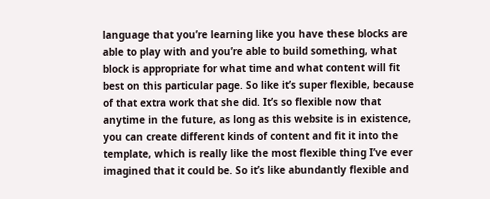language that you’re learning like you have these blocks are able to play with and you’re able to build something, what block is appropriate for what time and what content will fit best on this particular page. So like it’s super flexible, because of that extra work that she did. It’s so flexible now that anytime in the future, as long as this website is in existence, you can create different kinds of content and fit it into the template, which is really like the most flexible thing I’ve ever imagined that it could be. So it’s like abundantly flexible and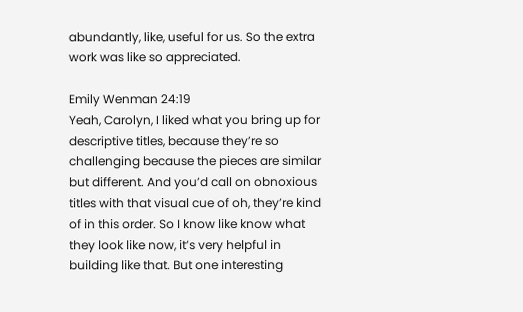abundantly, like, useful for us. So the extra work was like so appreciated.

Emily Wenman 24:19
Yeah, Carolyn, I liked what you bring up for descriptive titles, because they’re so challenging because the pieces are similar but different. And you’d call on obnoxious titles with that visual cue of oh, they’re kind of in this order. So I know like know what they look like now, it’s very helpful in building like that. But one interesting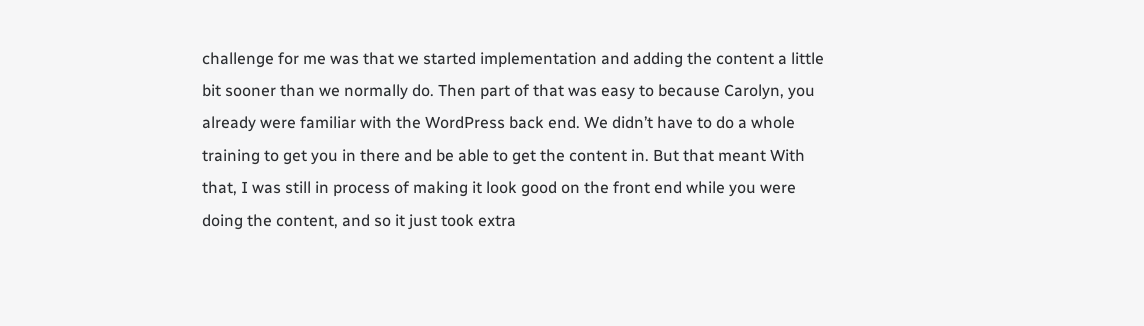challenge for me was that we started implementation and adding the content a little bit sooner than we normally do. Then part of that was easy to because Carolyn, you already were familiar with the WordPress back end. We didn’t have to do a whole training to get you in there and be able to get the content in. But that meant With that, I was still in process of making it look good on the front end while you were doing the content, and so it just took extra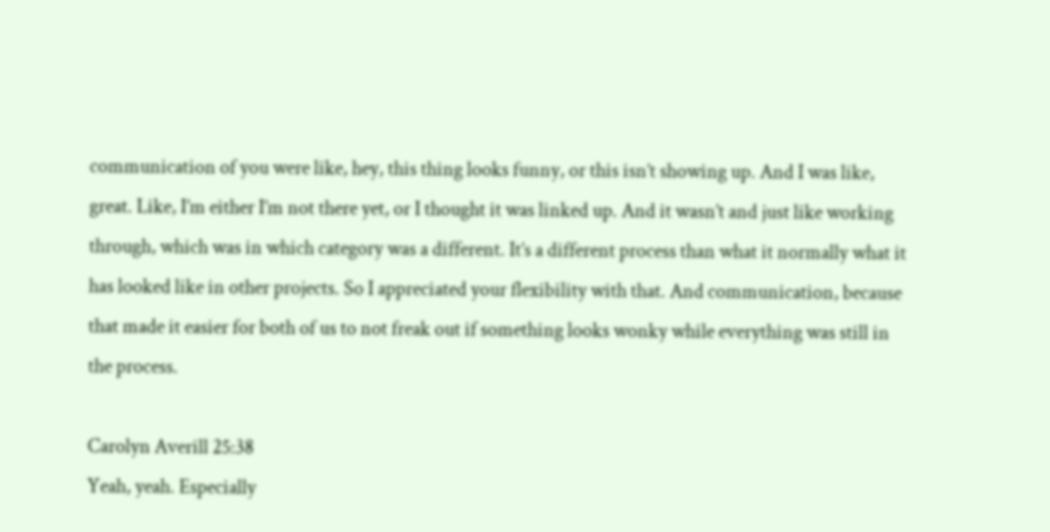communication of you were like, hey, this thing looks funny, or this isn’t showing up. And I was like, great. Like, I’m either I’m not there yet, or I thought it was linked up. And it wasn’t and just like working through, which was in which category was a different. It’s a different process than what it normally what it has looked like in other projects. So I appreciated your flexibility with that. And communication, because that made it easier for both of us to not freak out if something looks wonky while everything was still in the process.

Carolyn Averill 25:38
Yeah, yeah. Especially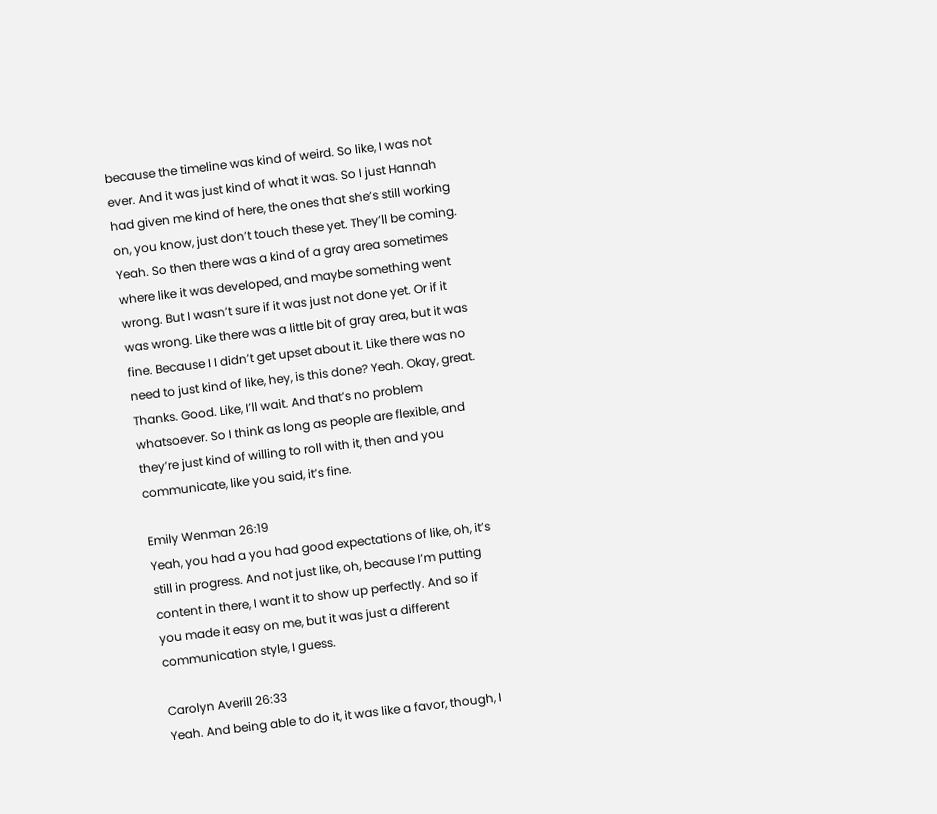because the timeline was kind of weird. So like, I was not ever. And it was just kind of what it was. So I just Hannah had given me kind of here, the ones that she’s still working on, you know, just don’t touch these yet. They’ll be coming. Yeah. So then there was a kind of a gray area sometimes where like it was developed, and maybe something went wrong. But I wasn’t sure if it was just not done yet. Or if it was wrong. Like there was a little bit of gray area, but it was fine. Because I I didn’t get upset about it. Like there was no need to just kind of like, hey, is this done? Yeah. Okay, great. Thanks. Good. Like, I’ll wait. And that’s no problem whatsoever. So I think as long as people are flexible, and they’re just kind of willing to roll with it, then and you communicate, like you said, it’s fine.

Emily Wenman 26:19
Yeah, you had a you had good expectations of like, oh, it’s still in progress. And not just like, oh, because I’m putting content in there, I want it to show up perfectly. And so if you made it easy on me, but it was just a different communication style, I guess.

Carolyn Averill 26:33
Yeah. And being able to do it, it was like a favor, though, I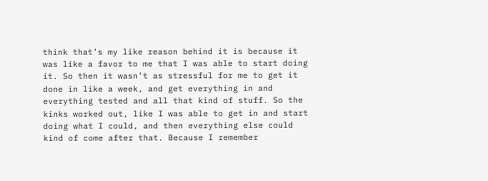think that’s my like reason behind it is because it was like a favor to me that I was able to start doing it. So then it wasn’t as stressful for me to get it done in like a week, and get everything in and everything tested and all that kind of stuff. So the kinks worked out, like I was able to get in and start doing what I could, and then everything else could kind of come after that. Because I remember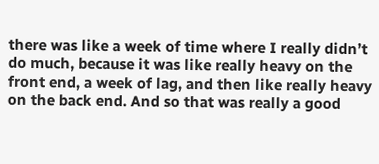there was like a week of time where I really didn’t do much, because it was like really heavy on the front end, a week of lag, and then like really heavy on the back end. And so that was really a good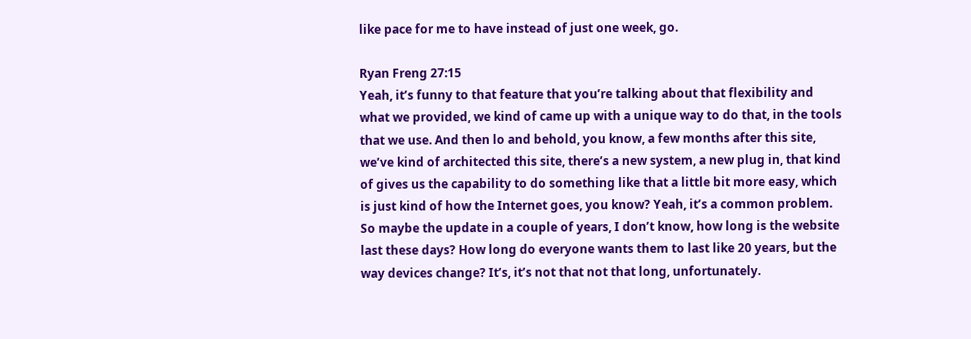like pace for me to have instead of just one week, go.

Ryan Freng 27:15
Yeah, it’s funny to that feature that you’re talking about that flexibility and what we provided, we kind of came up with a unique way to do that, in the tools that we use. And then lo and behold, you know, a few months after this site, we’ve kind of architected this site, there’s a new system, a new plug in, that kind of gives us the capability to do something like that a little bit more easy, which is just kind of how the Internet goes, you know? Yeah, it’s a common problem. So maybe the update in a couple of years, I don’t know, how long is the website last these days? How long do everyone wants them to last like 20 years, but the way devices change? It’s, it’s not that not that long, unfortunately.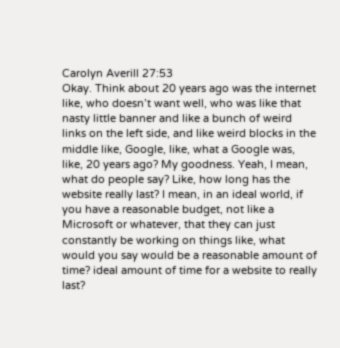Carolyn Averill 27:53
Okay. Think about 20 years ago was the internet like, who doesn’t want well, who was like that nasty little banner and like a bunch of weird links on the left side, and like weird blocks in the middle like, Google, like, what a Google was, like, 20 years ago? My goodness. Yeah, I mean, what do people say? Like, how long has the website really last? I mean, in an ideal world, if you have a reasonable budget, not like a Microsoft or whatever, that they can just constantly be working on things like, what would you say would be a reasonable amount of time? ideal amount of time for a website to really last?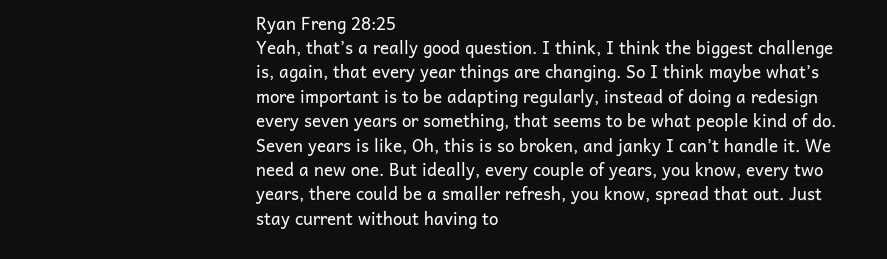Ryan Freng 28:25
Yeah, that’s a really good question. I think, I think the biggest challenge is, again, that every year things are changing. So I think maybe what’s more important is to be adapting regularly, instead of doing a redesign every seven years or something, that seems to be what people kind of do. Seven years is like, Oh, this is so broken, and janky I can’t handle it. We need a new one. But ideally, every couple of years, you know, every two years, there could be a smaller refresh, you know, spread that out. Just stay current without having to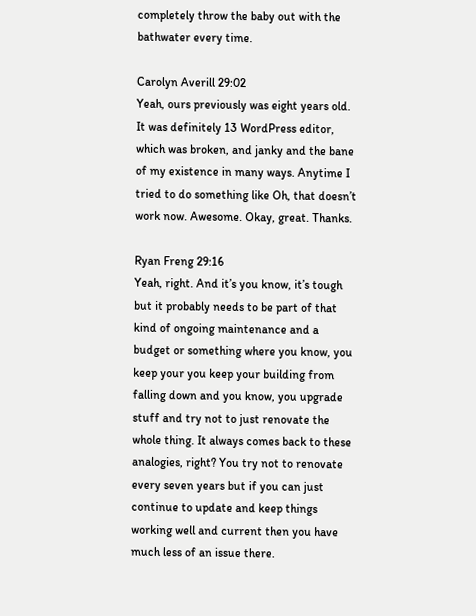completely throw the baby out with the bathwater every time.

Carolyn Averill 29:02
Yeah, ours previously was eight years old. It was definitely 13 WordPress editor, which was broken, and janky and the bane of my existence in many ways. Anytime I tried to do something like Oh, that doesn’t work now. Awesome. Okay, great. Thanks.

Ryan Freng 29:16
Yeah, right. And it’s you know, it’s tough but it probably needs to be part of that kind of ongoing maintenance and a budget or something where you know, you keep your you keep your building from falling down and you know, you upgrade stuff and try not to just renovate the whole thing. It always comes back to these analogies, right? You try not to renovate every seven years but if you can just continue to update and keep things working well and current then you have much less of an issue there.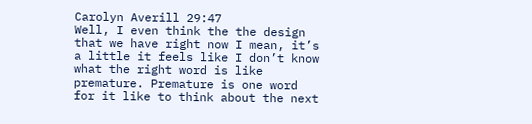Carolyn Averill 29:47
Well, I even think the the design that we have right now I mean, it’s a little it feels like I don’t know what the right word is like premature. Premature is one word for it like to think about the next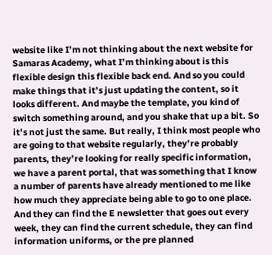website like I’m not thinking about the next website for Samaras Academy, what I’m thinking about is this flexible design this flexible back end. And so you could make things that it’s just updating the content, so it looks different. And maybe the template, you kind of switch something around, and you shake that up a bit. So it’s not just the same. But really, I think most people who are going to that website regularly, they’re probably parents, they’re looking for really specific information, we have a parent portal, that was something that I know a number of parents have already mentioned to me like how much they appreciate being able to go to one place. And they can find the E newsletter that goes out every week, they can find the current schedule, they can find information uniforms, or the pre planned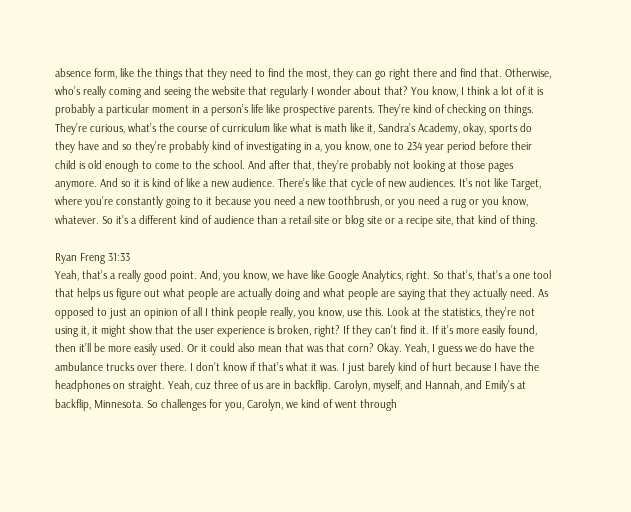absence form, like the things that they need to find the most, they can go right there and find that. Otherwise, who’s really coming and seeing the website that regularly I wonder about that? You know, I think a lot of it is probably a particular moment in a person’s life like prospective parents. They’re kind of checking on things. They’re curious, what’s the course of curriculum like what is math like it, Sandra’s Academy, okay, sports do they have and so they’re probably kind of investigating in a, you know, one to 234 year period before their child is old enough to come to the school. And after that, they’re probably not looking at those pages anymore. And so it is kind of like a new audience. There’s like that cycle of new audiences. It’s not like Target, where you’re constantly going to it because you need a new toothbrush, or you need a rug or you know, whatever. So it’s a different kind of audience than a retail site or blog site or a recipe site, that kind of thing.

Ryan Freng 31:33
Yeah, that’s a really good point. And, you know, we have like Google Analytics, right. So that’s, that’s a one tool that helps us figure out what people are actually doing and what people are saying that they actually need. As opposed to just an opinion of all I think people really, you know, use this. Look at the statistics, they’re not using it, it might show that the user experience is broken, right? If they can’t find it. If it’s more easily found, then it’ll be more easily used. Or it could also mean that was that corn? Okay. Yeah, I guess we do have the ambulance trucks over there. I don’t know if that’s what it was. I just barely kind of hurt because I have the headphones on straight. Yeah, cuz three of us are in backflip. Carolyn, myself, and Hannah, and Emily’s at backflip, Minnesota. So challenges for you, Carolyn, we kind of went through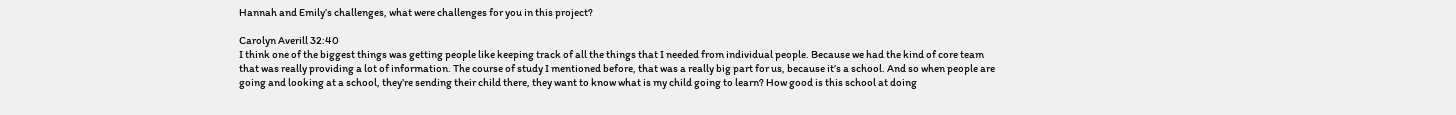Hannah and Emily’s challenges, what were challenges for you in this project?

Carolyn Averill 32:40
I think one of the biggest things was getting people like keeping track of all the things that I needed from individual people. Because we had the kind of core team that was really providing a lot of information. The course of study I mentioned before, that was a really big part for us, because it’s a school. And so when people are going and looking at a school, they’re sending their child there, they want to know what is my child going to learn? How good is this school at doing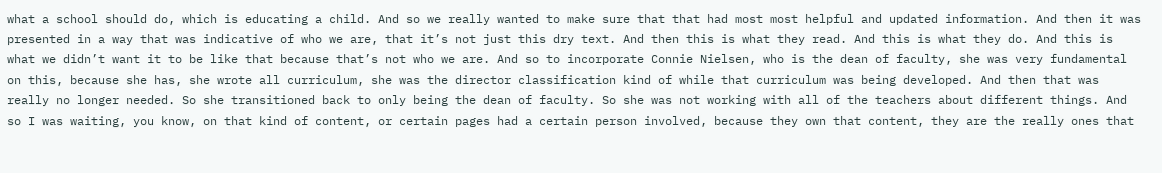what a school should do, which is educating a child. And so we really wanted to make sure that that had most most helpful and updated information. And then it was presented in a way that was indicative of who we are, that it’s not just this dry text. And then this is what they read. And this is what they do. And this is what we didn’t want it to be like that because that’s not who we are. And so to incorporate Connie Nielsen, who is the dean of faculty, she was very fundamental on this, because she has, she wrote all curriculum, she was the director classification kind of while that curriculum was being developed. And then that was really no longer needed. So she transitioned back to only being the dean of faculty. So she was not working with all of the teachers about different things. And so I was waiting, you know, on that kind of content, or certain pages had a certain person involved, because they own that content, they are the really ones that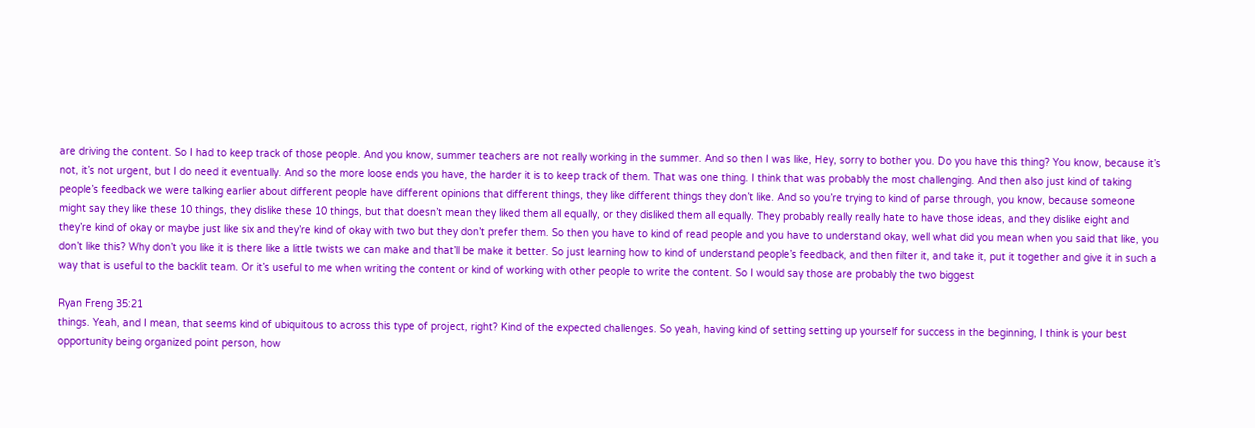are driving the content. So I had to keep track of those people. And you know, summer teachers are not really working in the summer. And so then I was like, Hey, sorry to bother you. Do you have this thing? You know, because it’s not, it’s not urgent, but I do need it eventually. And so the more loose ends you have, the harder it is to keep track of them. That was one thing. I think that was probably the most challenging. And then also just kind of taking people’s feedback we were talking earlier about different people have different opinions that different things, they like different things they don’t like. And so you’re trying to kind of parse through, you know, because someone might say they like these 10 things, they dislike these 10 things, but that doesn’t mean they liked them all equally, or they disliked them all equally. They probably really really hate to have those ideas, and they dislike eight and they’re kind of okay or maybe just like six and they’re kind of okay with two but they don’t prefer them. So then you have to kind of read people and you have to understand okay, well what did you mean when you said that like, you don’t like this? Why don’t you like it is there like a little twists we can make and that’ll be make it better. So just learning how to kind of understand people’s feedback, and then filter it, and take it, put it together and give it in such a way that is useful to the backlit team. Or it’s useful to me when writing the content or kind of working with other people to write the content. So I would say those are probably the two biggest

Ryan Freng 35:21
things. Yeah, and I mean, that seems kind of ubiquitous to across this type of project, right? Kind of the expected challenges. So yeah, having kind of setting setting up yourself for success in the beginning, I think is your best opportunity being organized point person, how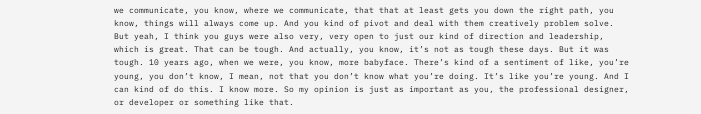we communicate, you know, where we communicate, that that at least gets you down the right path, you know, things will always come up. And you kind of pivot and deal with them creatively problem solve. But yeah, I think you guys were also very, very open to just our kind of direction and leadership, which is great. That can be tough. And actually, you know, it’s not as tough these days. But it was tough. 10 years ago, when we were, you know, more babyface. There’s kind of a sentiment of like, you’re young, you don’t know, I mean, not that you don’t know what you’re doing. It’s like you’re young. And I can kind of do this. I know more. So my opinion is just as important as you, the professional designer, or developer or something like that.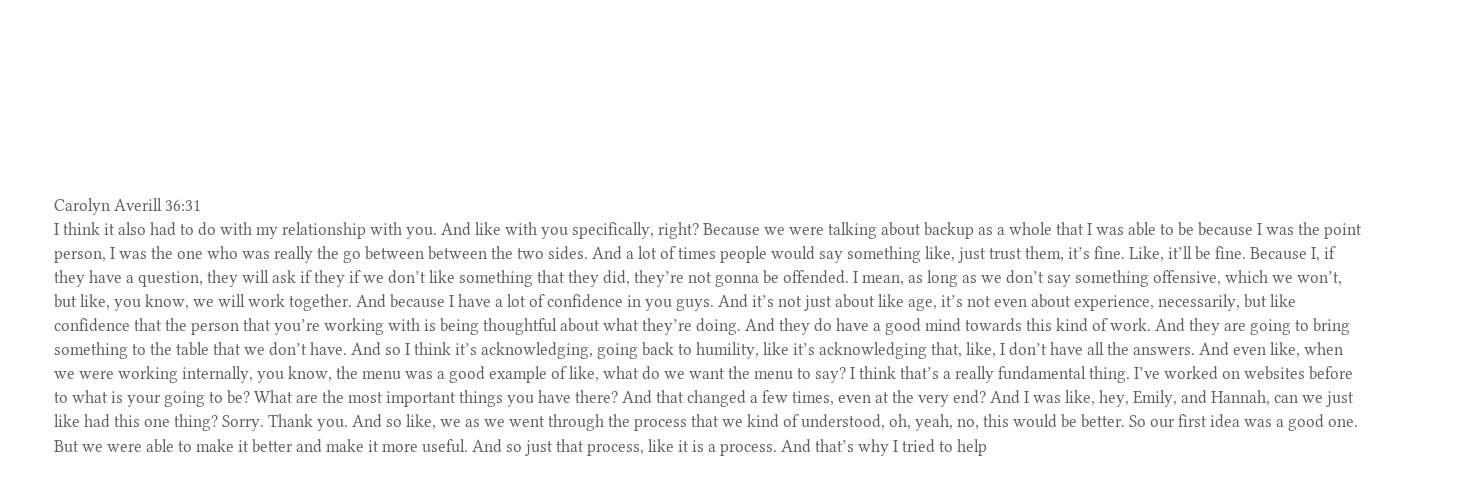Carolyn Averill 36:31
I think it also had to do with my relationship with you. And like with you specifically, right? Because we were talking about backup as a whole that I was able to be because I was the point person, I was the one who was really the go between between the two sides. And a lot of times people would say something like, just trust them, it’s fine. Like, it’ll be fine. Because I, if they have a question, they will ask if they if we don’t like something that they did, they’re not gonna be offended. I mean, as long as we don’t say something offensive, which we won’t, but like, you know, we will work together. And because I have a lot of confidence in you guys. And it’s not just about like age, it’s not even about experience, necessarily, but like confidence that the person that you’re working with is being thoughtful about what they’re doing. And they do have a good mind towards this kind of work. And they are going to bring something to the table that we don’t have. And so I think it’s acknowledging, going back to humility, like it’s acknowledging that, like, I don’t have all the answers. And even like, when we were working internally, you know, the menu was a good example of like, what do we want the menu to say? I think that’s a really fundamental thing. I’ve worked on websites before to what is your going to be? What are the most important things you have there? And that changed a few times, even at the very end? And I was like, hey, Emily, and Hannah, can we just like had this one thing? Sorry. Thank you. And so like, we as we went through the process that we kind of understood, oh, yeah, no, this would be better. So our first idea was a good one. But we were able to make it better and make it more useful. And so just that process, like it is a process. And that’s why I tried to help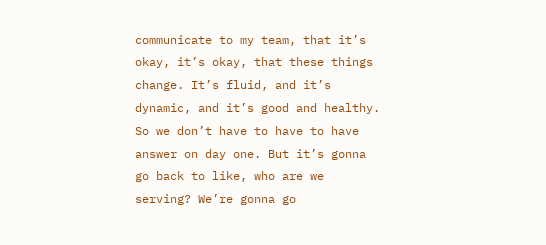communicate to my team, that it’s okay, it’s okay, that these things change. It’s fluid, and it’s dynamic, and it’s good and healthy. So we don’t have to have to have answer on day one. But it’s gonna go back to like, who are we serving? We’re gonna go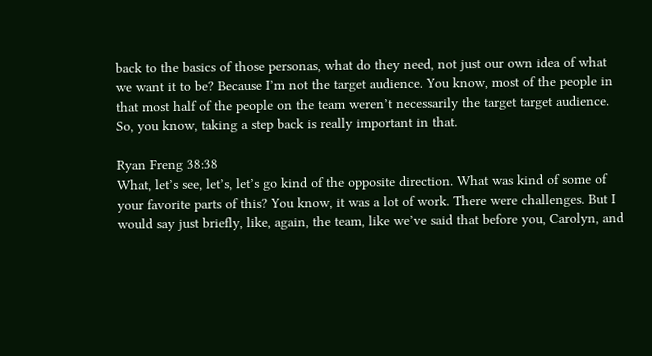back to the basics of those personas, what do they need, not just our own idea of what we want it to be? Because I’m not the target audience. You know, most of the people in that most half of the people on the team weren’t necessarily the target target audience. So, you know, taking a step back is really important in that.

Ryan Freng 38:38
What, let’s see, let’s, let’s go kind of the opposite direction. What was kind of some of your favorite parts of this? You know, it was a lot of work. There were challenges. But I would say just briefly, like, again, the team, like we’ve said that before you, Carolyn, and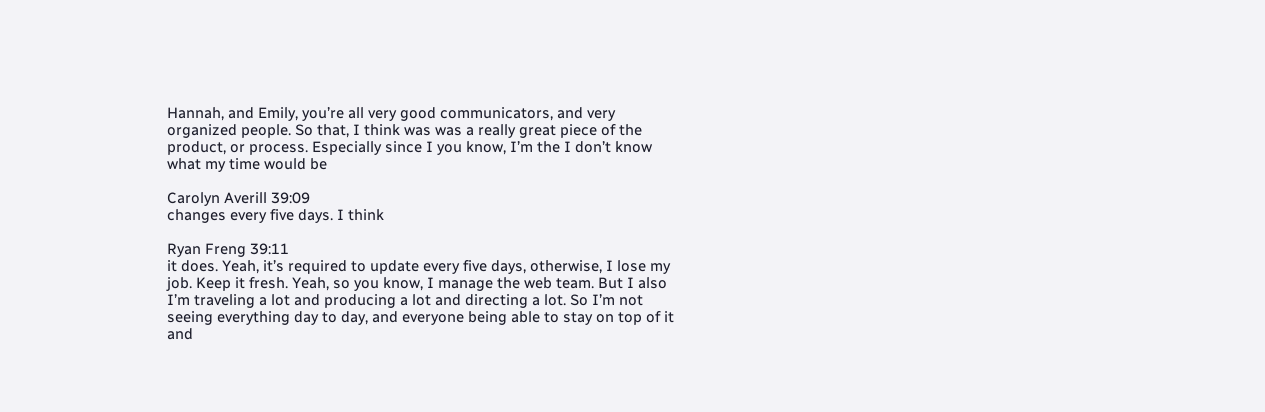Hannah, and Emily, you’re all very good communicators, and very organized people. So that, I think was was a really great piece of the product, or process. Especially since I you know, I’m the I don’t know what my time would be

Carolyn Averill 39:09
changes every five days. I think

Ryan Freng 39:11
it does. Yeah, it’s required to update every five days, otherwise, I lose my job. Keep it fresh. Yeah, so you know, I manage the web team. But I also I’m traveling a lot and producing a lot and directing a lot. So I’m not seeing everything day to day, and everyone being able to stay on top of it and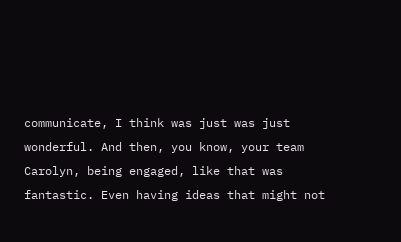communicate, I think was just was just wonderful. And then, you know, your team Carolyn, being engaged, like that was fantastic. Even having ideas that might not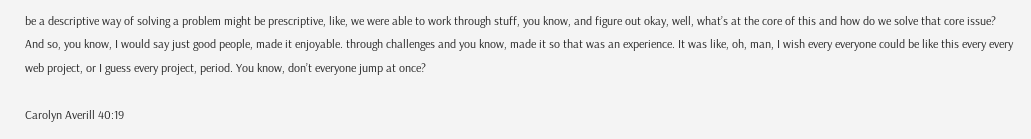be a descriptive way of solving a problem might be prescriptive, like, we were able to work through stuff, you know, and figure out okay, well, what’s at the core of this and how do we solve that core issue? And so, you know, I would say just good people, made it enjoyable. through challenges and you know, made it so that was an experience. It was like, oh, man, I wish every everyone could be like this every every web project, or I guess every project, period. You know, don’t everyone jump at once?

Carolyn Averill 40:19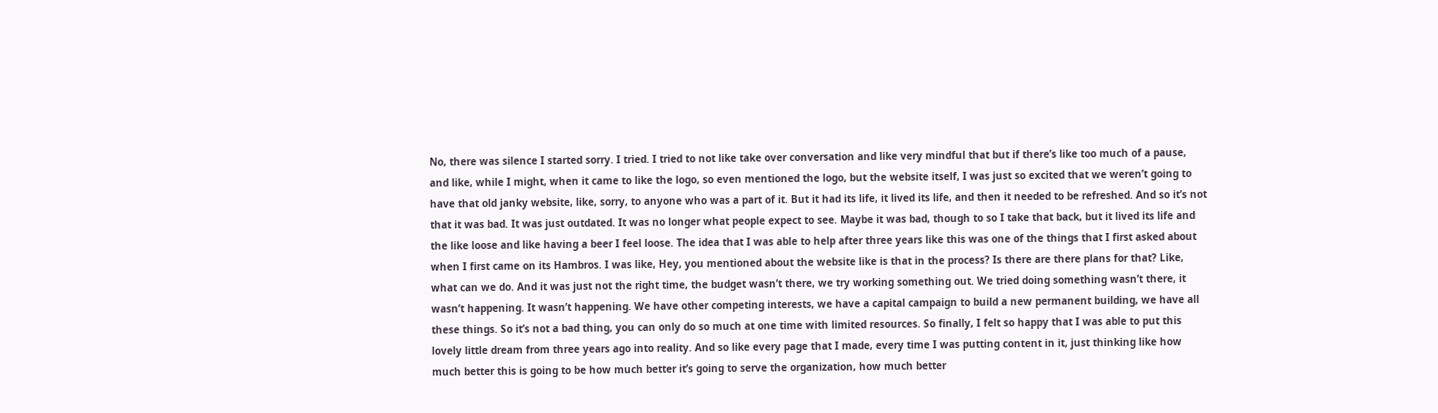No, there was silence I started sorry. I tried. I tried to not like take over conversation and like very mindful that but if there’s like too much of a pause, and like, while I might, when it came to like the logo, so even mentioned the logo, but the website itself, I was just so excited that we weren’t going to have that old janky website, like, sorry, to anyone who was a part of it. But it had its life, it lived its life, and then it needed to be refreshed. And so it’s not that it was bad. It was just outdated. It was no longer what people expect to see. Maybe it was bad, though to so I take that back, but it lived its life and the like loose and like having a beer I feel loose. The idea that I was able to help after three years like this was one of the things that I first asked about when I first came on its Hambros. I was like, Hey, you mentioned about the website like is that in the process? Is there are there plans for that? Like, what can we do. And it was just not the right time, the budget wasn’t there, we try working something out. We tried doing something wasn’t there, it wasn’t happening. It wasn’t happening. We have other competing interests, we have a capital campaign to build a new permanent building, we have all these things. So it’s not a bad thing, you can only do so much at one time with limited resources. So finally, I felt so happy that I was able to put this lovely little dream from three years ago into reality. And so like every page that I made, every time I was putting content in it, just thinking like how much better this is going to be how much better it’s going to serve the organization, how much better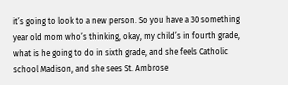it’s going to look to a new person. So you have a 30 something year old mom who’s thinking, okay, my child’s in fourth grade, what is he going to do in sixth grade, and she feels Catholic school Madison, and she sees St. Ambrose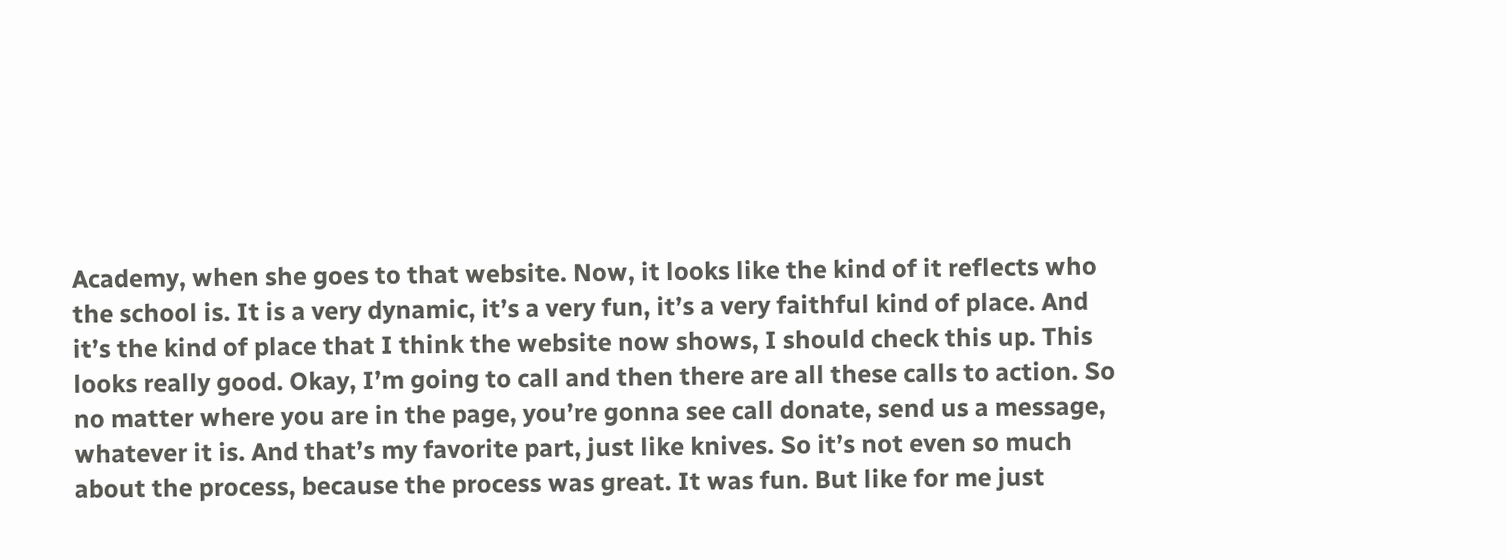Academy, when she goes to that website. Now, it looks like the kind of it reflects who the school is. It is a very dynamic, it’s a very fun, it’s a very faithful kind of place. And it’s the kind of place that I think the website now shows, I should check this up. This looks really good. Okay, I’m going to call and then there are all these calls to action. So no matter where you are in the page, you’re gonna see call donate, send us a message, whatever it is. And that’s my favorite part, just like knives. So it’s not even so much about the process, because the process was great. It was fun. But like for me just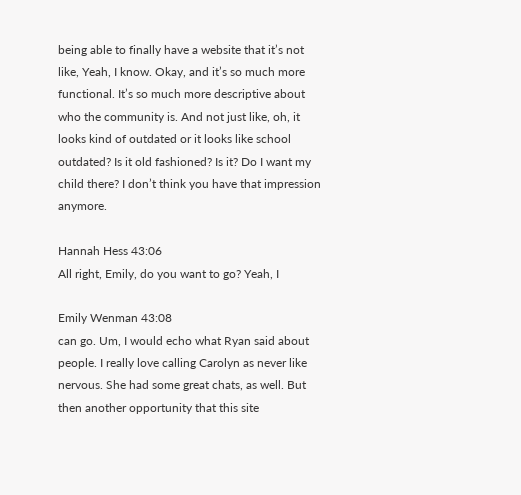being able to finally have a website that it’s not like, Yeah, I know. Okay, and it’s so much more functional. It’s so much more descriptive about who the community is. And not just like, oh, it looks kind of outdated or it looks like school outdated? Is it old fashioned? Is it? Do I want my child there? I don’t think you have that impression anymore.

Hannah Hess 43:06
All right, Emily, do you want to go? Yeah, I

Emily Wenman 43:08
can go. Um, I would echo what Ryan said about people. I really love calling Carolyn as never like nervous. She had some great chats, as well. But then another opportunity that this site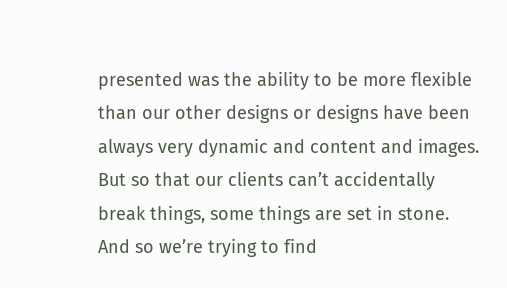presented was the ability to be more flexible than our other designs or designs have been always very dynamic and content and images. But so that our clients can’t accidentally break things, some things are set in stone. And so we’re trying to find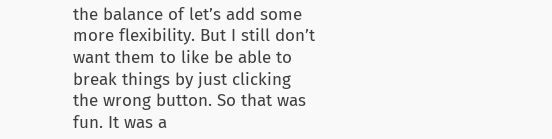the balance of let’s add some more flexibility. But I still don’t want them to like be able to break things by just clicking the wrong button. So that was fun. It was a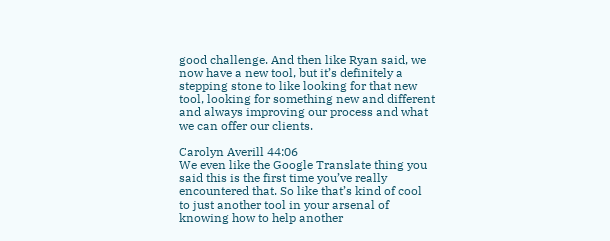good challenge. And then like Ryan said, we now have a new tool, but it’s definitely a stepping stone to like looking for that new tool, looking for something new and different and always improving our process and what we can offer our clients.

Carolyn Averill 44:06
We even like the Google Translate thing you said this is the first time you’ve really encountered that. So like that’s kind of cool to just another tool in your arsenal of knowing how to help another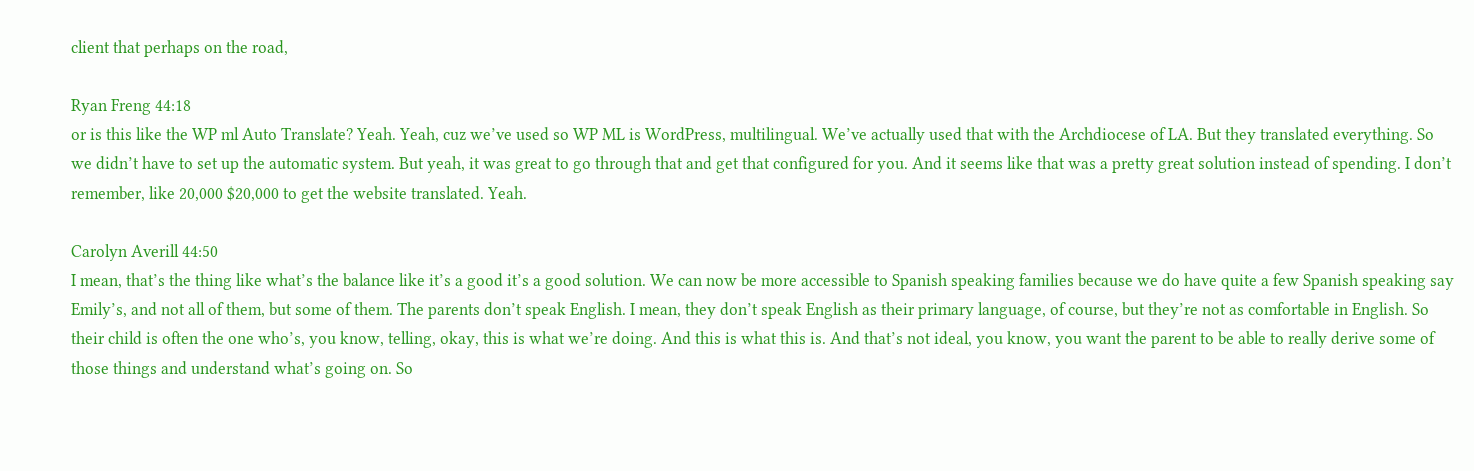client that perhaps on the road,

Ryan Freng 44:18
or is this like the WP ml Auto Translate? Yeah. Yeah, cuz we’ve used so WP ML is WordPress, multilingual. We’ve actually used that with the Archdiocese of LA. But they translated everything. So we didn’t have to set up the automatic system. But yeah, it was great to go through that and get that configured for you. And it seems like that was a pretty great solution instead of spending. I don’t remember, like 20,000 $20,000 to get the website translated. Yeah.

Carolyn Averill 44:50
I mean, that’s the thing like what’s the balance like it’s a good it’s a good solution. We can now be more accessible to Spanish speaking families because we do have quite a few Spanish speaking say Emily’s, and not all of them, but some of them. The parents don’t speak English. I mean, they don’t speak English as their primary language, of course, but they’re not as comfortable in English. So their child is often the one who’s, you know, telling, okay, this is what we’re doing. And this is what this is. And that’s not ideal, you know, you want the parent to be able to really derive some of those things and understand what’s going on. So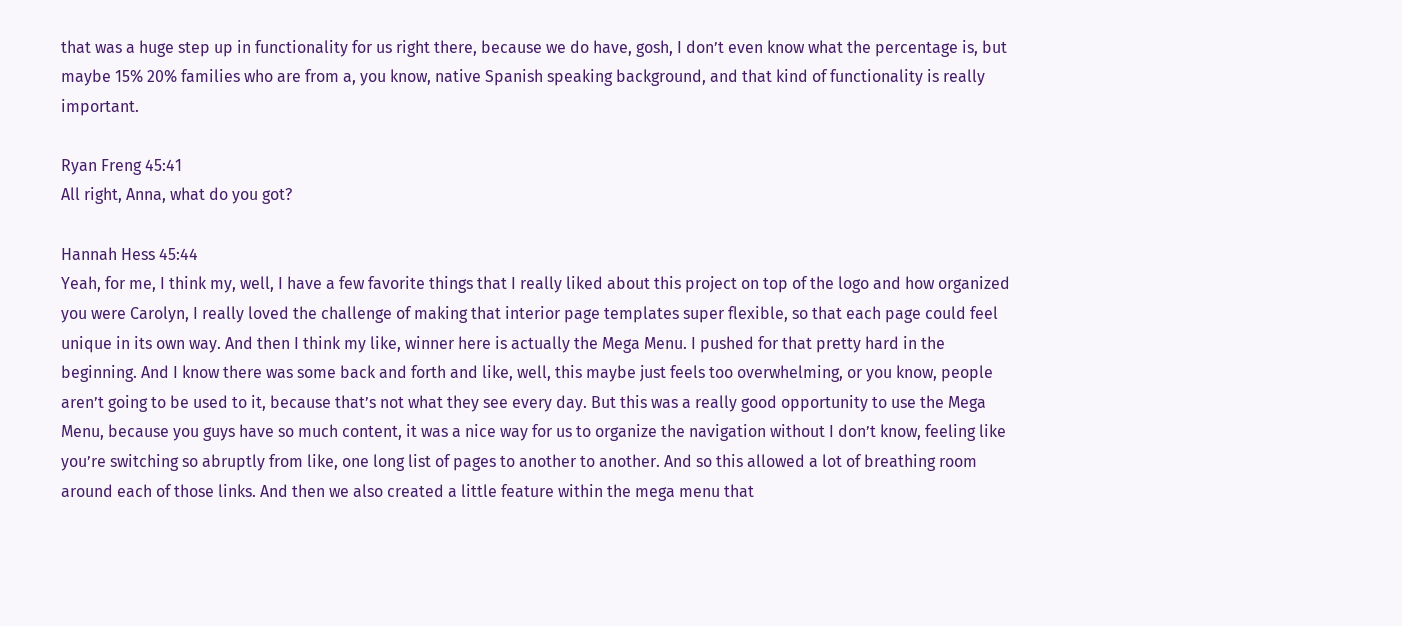that was a huge step up in functionality for us right there, because we do have, gosh, I don’t even know what the percentage is, but maybe 15% 20% families who are from a, you know, native Spanish speaking background, and that kind of functionality is really important.

Ryan Freng 45:41
All right, Anna, what do you got?

Hannah Hess 45:44
Yeah, for me, I think my, well, I have a few favorite things that I really liked about this project on top of the logo and how organized you were Carolyn, I really loved the challenge of making that interior page templates super flexible, so that each page could feel unique in its own way. And then I think my like, winner here is actually the Mega Menu. I pushed for that pretty hard in the beginning. And I know there was some back and forth and like, well, this maybe just feels too overwhelming, or you know, people aren’t going to be used to it, because that’s not what they see every day. But this was a really good opportunity to use the Mega Menu, because you guys have so much content, it was a nice way for us to organize the navigation without I don’t know, feeling like you’re switching so abruptly from like, one long list of pages to another to another. And so this allowed a lot of breathing room around each of those links. And then we also created a little feature within the mega menu that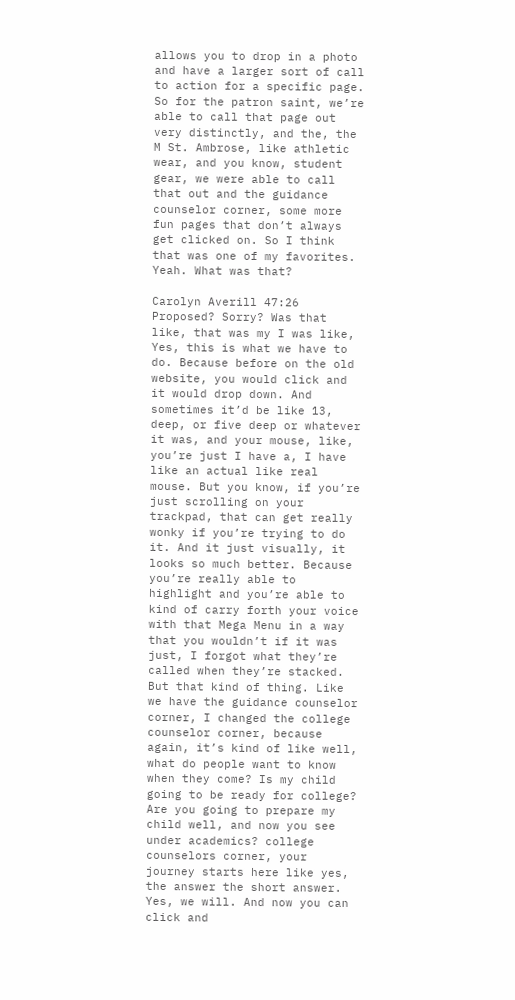allows you to drop in a photo and have a larger sort of call to action for a specific page. So for the patron saint, we’re able to call that page out very distinctly, and the, the M St. Ambrose, like athletic wear, and you know, student gear, we were able to call that out and the guidance counselor corner, some more fun pages that don’t always get clicked on. So I think that was one of my favorites. Yeah. What was that?

Carolyn Averill 47:26
Proposed? Sorry? Was that like, that was my I was like, Yes, this is what we have to do. Because before on the old website, you would click and it would drop down. And sometimes it’d be like 13, deep, or five deep or whatever it was, and your mouse, like, you’re just I have a, I have like an actual like real mouse. But you know, if you’re just scrolling on your trackpad, that can get really wonky if you’re trying to do it. And it just visually, it looks so much better. Because you’re really able to highlight and you’re able to kind of carry forth your voice with that Mega Menu in a way that you wouldn’t if it was just, I forgot what they’re called when they’re stacked. But that kind of thing. Like we have the guidance counselor corner, I changed the college counselor corner, because again, it’s kind of like well, what do people want to know when they come? Is my child going to be ready for college? Are you going to prepare my child well, and now you see under academics? college counselors corner, your journey starts here like yes, the answer the short answer. Yes, we will. And now you can click and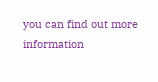you can find out more information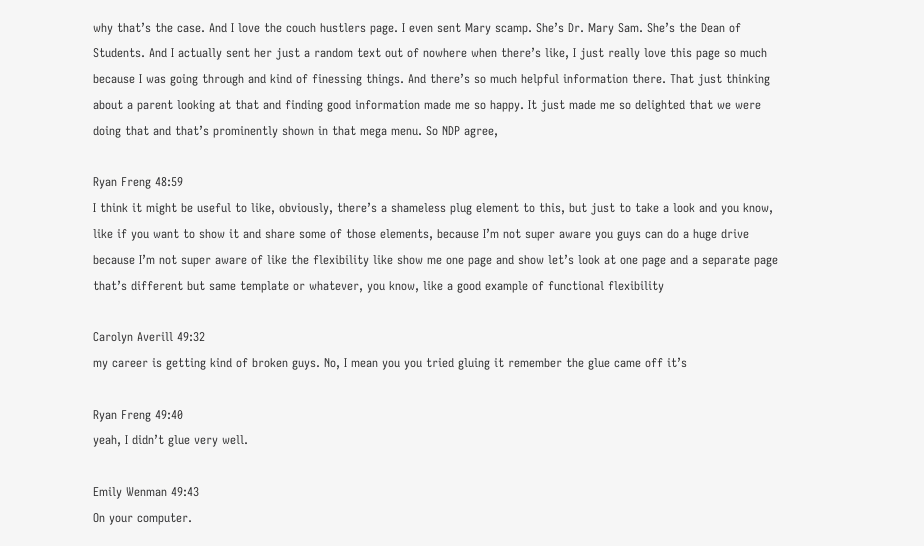why that’s the case. And I love the couch hustlers page. I even sent Mary scamp. She’s Dr. Mary Sam. She’s the Dean of Students. And I actually sent her just a random text out of nowhere when there’s like, I just really love this page so much because I was going through and kind of finessing things. And there’s so much helpful information there. That just thinking about a parent looking at that and finding good information made me so happy. It just made me so delighted that we were doing that and that’s prominently shown in that mega menu. So NDP agree,

Ryan Freng 48:59
I think it might be useful to like, obviously, there’s a shameless plug element to this, but just to take a look and you know, like if you want to show it and share some of those elements, because I’m not super aware you guys can do a huge drive because I’m not super aware of like the flexibility like show me one page and show let’s look at one page and a separate page that’s different but same template or whatever, you know, like a good example of functional flexibility

Carolyn Averill 49:32
my career is getting kind of broken guys. No, I mean you you tried gluing it remember the glue came off it’s

Ryan Freng 49:40
yeah, I didn’t glue very well.

Emily Wenman 49:43
On your computer.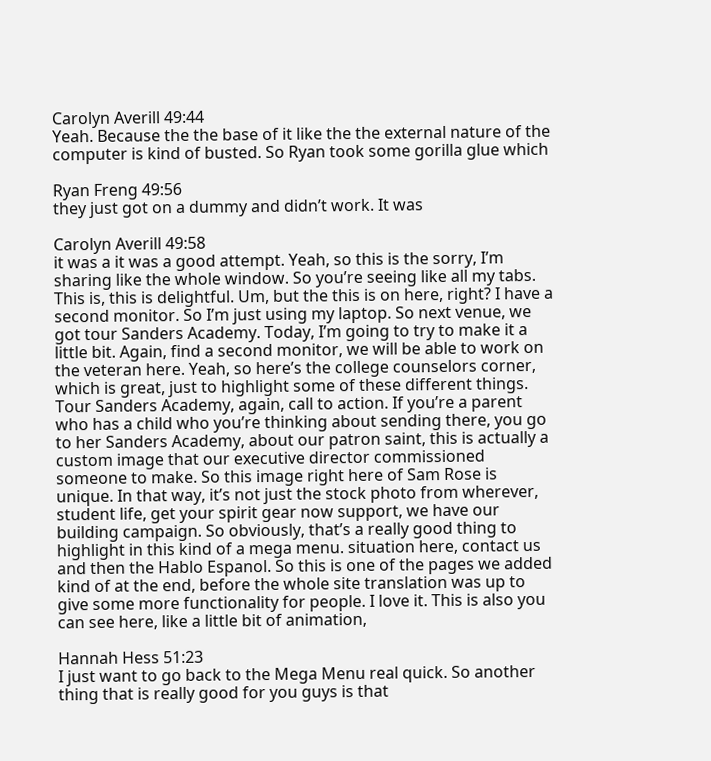Carolyn Averill 49:44
Yeah. Because the the base of it like the the external nature of the computer is kind of busted. So Ryan took some gorilla glue which

Ryan Freng 49:56
they just got on a dummy and didn’t work. It was

Carolyn Averill 49:58
it was a it was a good attempt. Yeah, so this is the sorry, I’m sharing like the whole window. So you’re seeing like all my tabs. This is, this is delightful. Um, but the this is on here, right? I have a second monitor. So I’m just using my laptop. So next venue, we got tour Sanders Academy. Today, I’m going to try to make it a little bit. Again, find a second monitor, we will be able to work on the veteran here. Yeah, so here’s the college counselors corner, which is great, just to highlight some of these different things. Tour Sanders Academy, again, call to action. If you’re a parent who has a child who you’re thinking about sending there, you go to her Sanders Academy, about our patron saint, this is actually a custom image that our executive director commissioned someone to make. So this image right here of Sam Rose is unique. In that way, it’s not just the stock photo from wherever, student life, get your spirit gear now support, we have our building campaign. So obviously, that’s a really good thing to highlight in this kind of a mega menu. situation here, contact us and then the Hablo Espanol. So this is one of the pages we added kind of at the end, before the whole site translation was up to give some more functionality for people. I love it. This is also you can see here, like a little bit of animation,

Hannah Hess 51:23
I just want to go back to the Mega Menu real quick. So another thing that is really good for you guys is that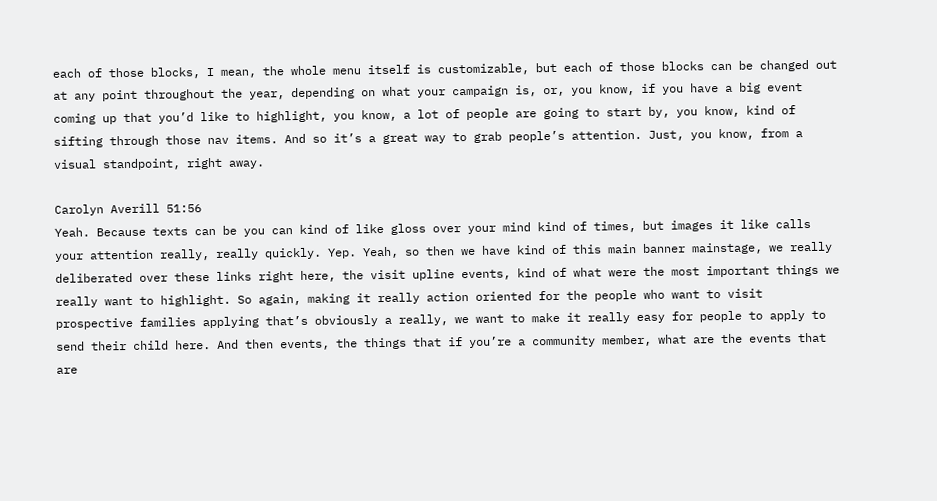each of those blocks, I mean, the whole menu itself is customizable, but each of those blocks can be changed out at any point throughout the year, depending on what your campaign is, or, you know, if you have a big event coming up that you’d like to highlight, you know, a lot of people are going to start by, you know, kind of sifting through those nav items. And so it’s a great way to grab people’s attention. Just, you know, from a visual standpoint, right away.

Carolyn Averill 51:56
Yeah. Because texts can be you can kind of like gloss over your mind kind of times, but images it like calls your attention really, really quickly. Yep. Yeah, so then we have kind of this main banner mainstage, we really deliberated over these links right here, the visit upline events, kind of what were the most important things we really want to highlight. So again, making it really action oriented for the people who want to visit prospective families applying that’s obviously a really, we want to make it really easy for people to apply to send their child here. And then events, the things that if you’re a community member, what are the events that are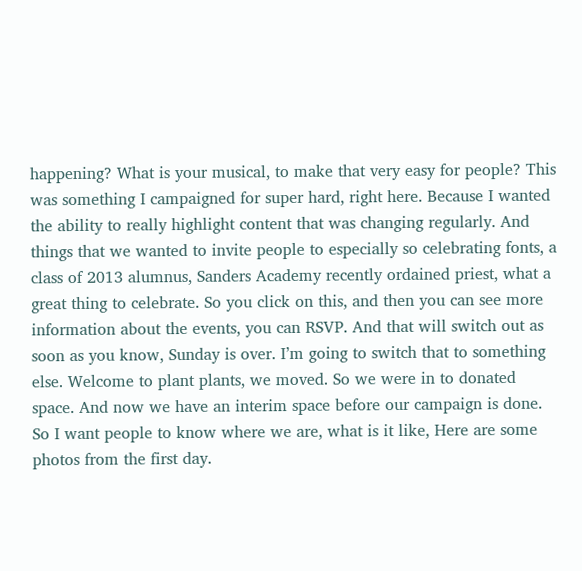happening? What is your musical, to make that very easy for people? This was something I campaigned for super hard, right here. Because I wanted the ability to really highlight content that was changing regularly. And things that we wanted to invite people to especially so celebrating fonts, a class of 2013 alumnus, Sanders Academy recently ordained priest, what a great thing to celebrate. So you click on this, and then you can see more information about the events, you can RSVP. And that will switch out as soon as you know, Sunday is over. I’m going to switch that to something else. Welcome to plant plants, we moved. So we were in to donated space. And now we have an interim space before our campaign is done. So I want people to know where we are, what is it like, Here are some photos from the first day.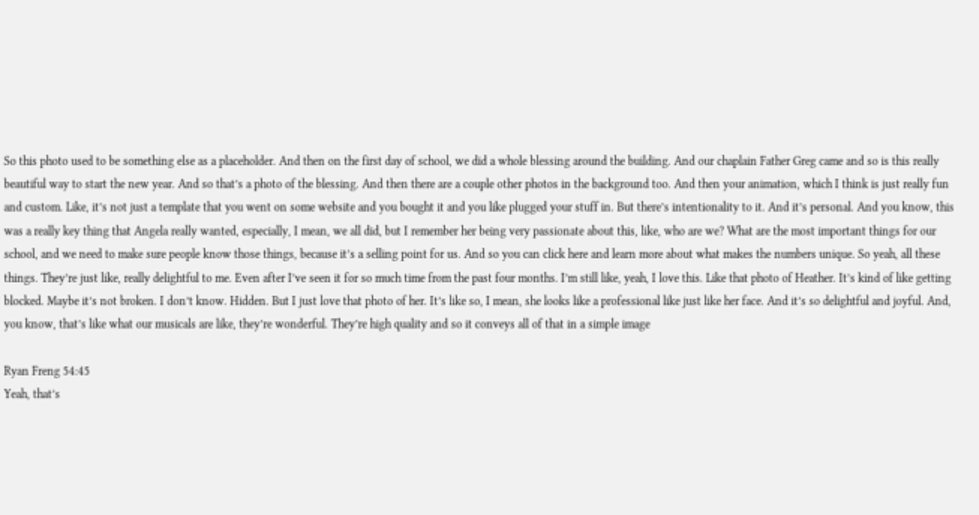So this photo used to be something else as a placeholder. And then on the first day of school, we did a whole blessing around the building. And our chaplain Father Greg came and so is this really beautiful way to start the new year. And so that’s a photo of the blessing. And then there are a couple other photos in the background too. And then your animation, which I think is just really fun and custom. Like, it’s not just a template that you went on some website and you bought it and you like plugged your stuff in. But there’s intentionality to it. And it’s personal. And you know, this was a really key thing that Angela really wanted, especially, I mean, we all did, but I remember her being very passionate about this, like, who are we? What are the most important things for our school, and we need to make sure people know those things, because it’s a selling point for us. And so you can click here and learn more about what makes the numbers unique. So yeah, all these things. They’re just like, really delightful to me. Even after I’ve seen it for so much time from the past four months. I’m still like, yeah, I love this. Like that photo of Heather. It’s kind of like getting blocked. Maybe it’s not broken. I don’t know. Hidden. But I just love that photo of her. It’s like so, I mean, she looks like a professional like just like her face. And it’s so delightful and joyful. And, you know, that’s like what our musicals are like, they’re wonderful. They’re high quality and so it conveys all of that in a simple image

Ryan Freng 54:45
Yeah, that’s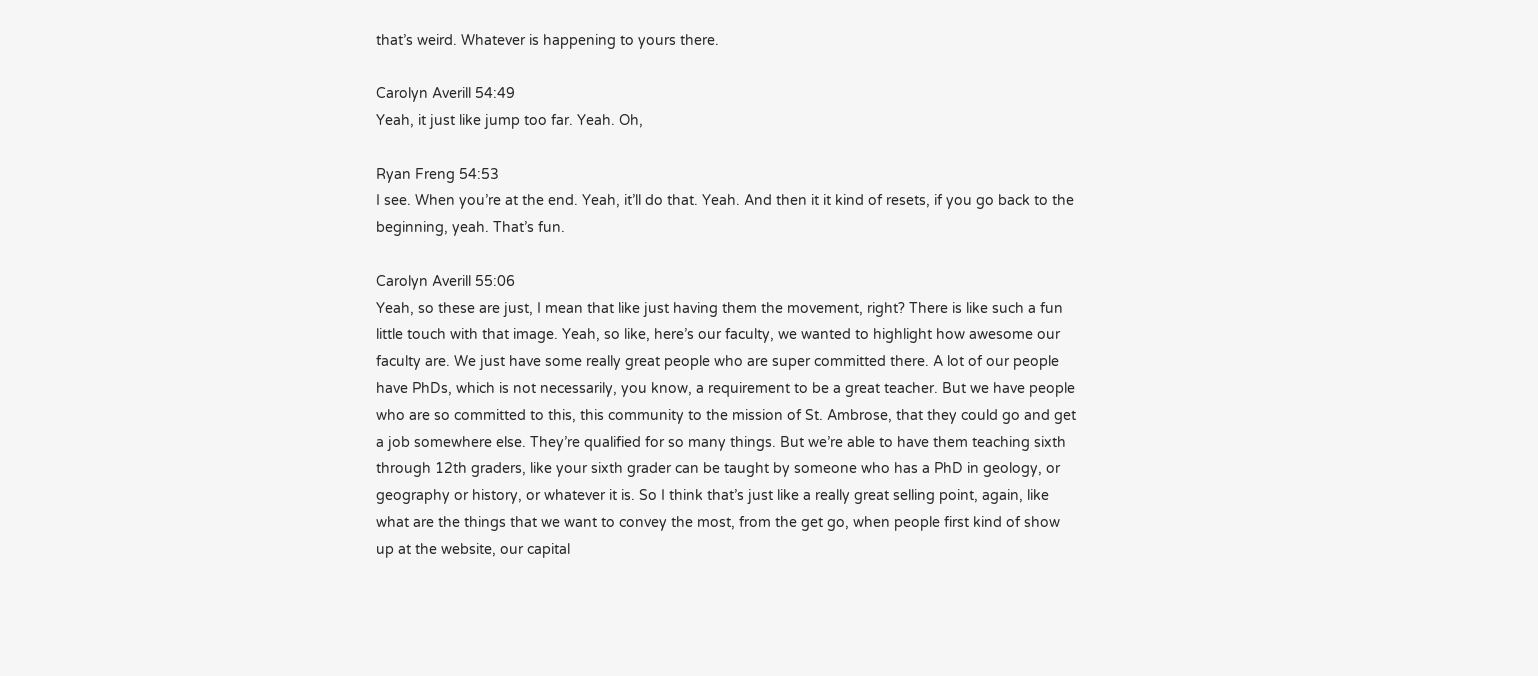that’s weird. Whatever is happening to yours there.

Carolyn Averill 54:49
Yeah, it just like jump too far. Yeah. Oh,

Ryan Freng 54:53
I see. When you’re at the end. Yeah, it’ll do that. Yeah. And then it it kind of resets, if you go back to the beginning, yeah. That’s fun.

Carolyn Averill 55:06
Yeah, so these are just, I mean that like just having them the movement, right? There is like such a fun little touch with that image. Yeah, so like, here’s our faculty, we wanted to highlight how awesome our faculty are. We just have some really great people who are super committed there. A lot of our people have PhDs, which is not necessarily, you know, a requirement to be a great teacher. But we have people who are so committed to this, this community to the mission of St. Ambrose, that they could go and get a job somewhere else. They’re qualified for so many things. But we’re able to have them teaching sixth through 12th graders, like your sixth grader can be taught by someone who has a PhD in geology, or geography or history, or whatever it is. So I think that’s just like a really great selling point, again, like what are the things that we want to convey the most, from the get go, when people first kind of show up at the website, our capital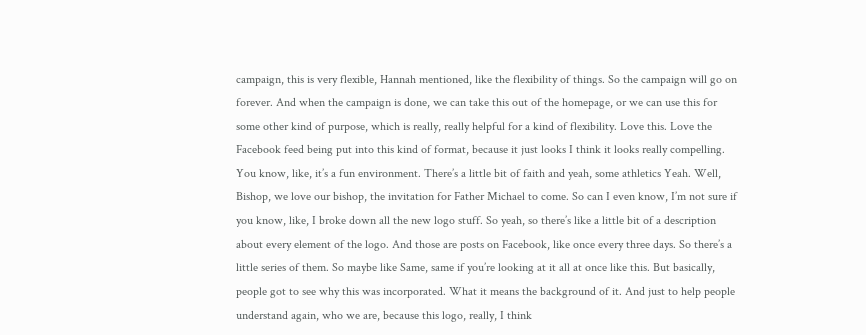campaign, this is very flexible, Hannah mentioned, like the flexibility of things. So the campaign will go on forever. And when the campaign is done, we can take this out of the homepage, or we can use this for some other kind of purpose, which is really, really helpful for a kind of flexibility. Love this. Love the Facebook feed being put into this kind of format, because it just looks I think it looks really compelling. You know, like, it’s a fun environment. There’s a little bit of faith and yeah, some athletics Yeah. Well, Bishop, we love our bishop, the invitation for Father Michael to come. So can I even know, I’m not sure if you know, like, I broke down all the new logo stuff. So yeah, so there’s like a little bit of a description about every element of the logo. And those are posts on Facebook, like once every three days. So there’s a little series of them. So maybe like Same, same if you’re looking at it all at once like this. But basically, people got to see why this was incorporated. What it means the background of it. And just to help people understand again, who we are, because this logo, really, I think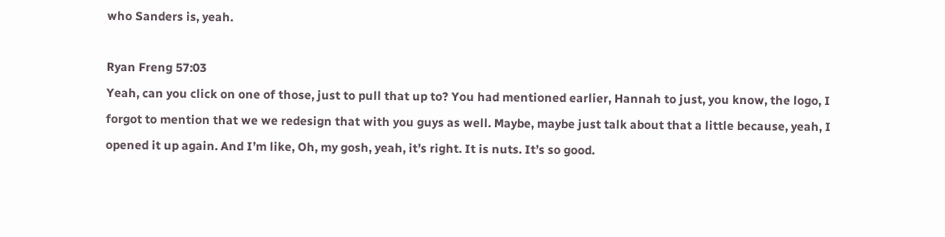who Sanders is, yeah.

Ryan Freng 57:03
Yeah, can you click on one of those, just to pull that up to? You had mentioned earlier, Hannah to just, you know, the logo, I forgot to mention that we we redesign that with you guys as well. Maybe, maybe just talk about that a little because, yeah, I opened it up again. And I’m like, Oh, my gosh, yeah, it’s right. It is nuts. It’s so good.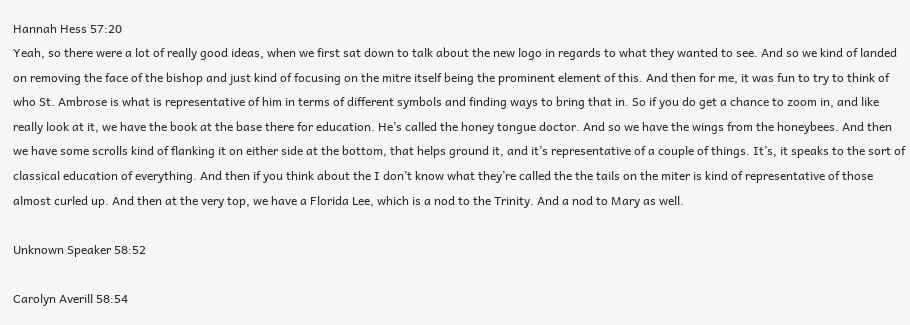Hannah Hess 57:20
Yeah, so there were a lot of really good ideas, when we first sat down to talk about the new logo in regards to what they wanted to see. And so we kind of landed on removing the face of the bishop and just kind of focusing on the mitre itself being the prominent element of this. And then for me, it was fun to try to think of who St. Ambrose is what is representative of him in terms of different symbols and finding ways to bring that in. So if you do get a chance to zoom in, and like really look at it, we have the book at the base there for education. He’s called the honey tongue doctor. And so we have the wings from the honeybees. And then we have some scrolls kind of flanking it on either side at the bottom, that helps ground it, and it’s representative of a couple of things. It’s, it speaks to the sort of classical education of everything. And then if you think about the I don’t know what they’re called the the tails on the miter is kind of representative of those almost curled up. And then at the very top, we have a Florida Lee, which is a nod to the Trinity. And a nod to Mary as well.

Unknown Speaker 58:52

Carolyn Averill 58:54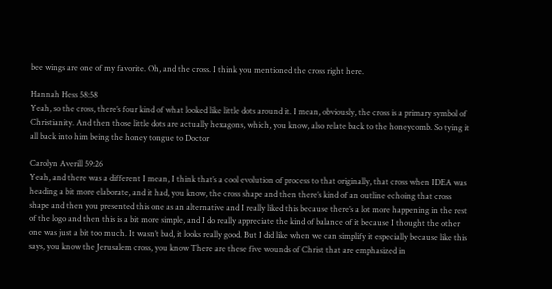bee wings are one of my favorite. Oh, and the cross. I think you mentioned the cross right here.

Hannah Hess 58:58
Yeah, so the cross, there’s four kind of what looked like little dots around it. I mean, obviously, the cross is a primary symbol of Christianity. And then those little dots are actually hexagons, which, you know, also relate back to the honeycomb. So tying it all back into him being the honey tongue to Doctor

Carolyn Averill 59:26
Yeah, and there was a different I mean, I think that’s a cool evolution of process to that originally, that cross when IDEA was heading a bit more elaborate, and it had, you know, the cross shape and then there’s kind of an outline echoing that cross shape and then you presented this one as an alternative and I really liked this because there’s a lot more happening in the rest of the logo and then this is a bit more simple, and I do really appreciate the kind of balance of it because I thought the other one was just a bit too much. It wasn’t bad, it looks really good. But I did like when we can simplify it especially because like this says, you know the Jerusalem cross, you know There are these five wounds of Christ that are emphasized in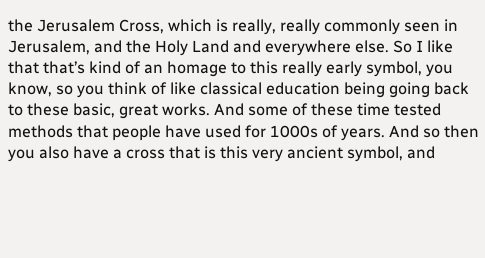the Jerusalem Cross, which is really, really commonly seen in Jerusalem, and the Holy Land and everywhere else. So I like that that’s kind of an homage to this really early symbol, you know, so you think of like classical education being going back to these basic, great works. And some of these time tested methods that people have used for 1000s of years. And so then you also have a cross that is this very ancient symbol, and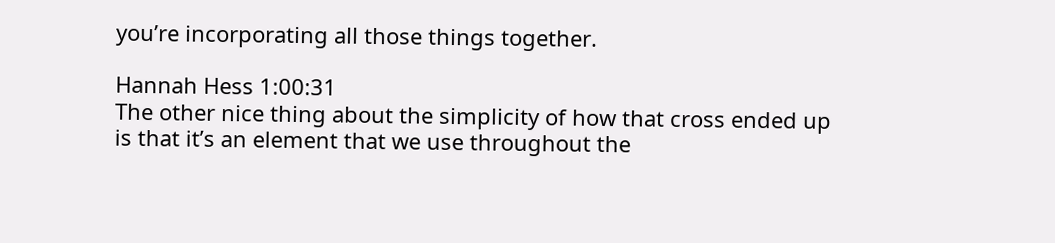you’re incorporating all those things together.

Hannah Hess 1:00:31
The other nice thing about the simplicity of how that cross ended up is that it’s an element that we use throughout the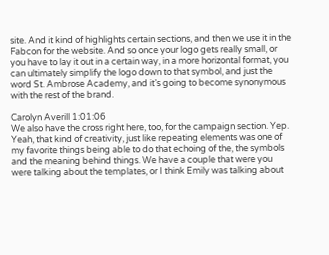site. And it kind of highlights certain sections, and then we use it in the Fabcon for the website. And so once your logo gets really small, or you have to lay it out in a certain way, in a more horizontal format, you can ultimately simplify the logo down to that symbol, and just the word St. Ambrose Academy, and it’s going to become synonymous with the rest of the brand.

Carolyn Averill 1:01:06
We also have the cross right here, too, for the campaign section. Yep. Yeah, that kind of creativity, just like repeating elements was one of my favorite things being able to do that echoing of the, the symbols and the meaning behind things. We have a couple that were you were talking about the templates, or I think Emily was talking about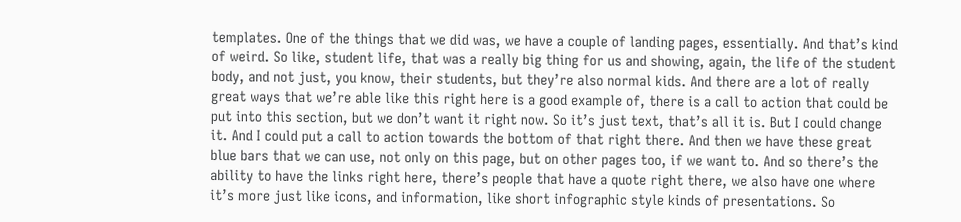templates. One of the things that we did was, we have a couple of landing pages, essentially. And that’s kind of weird. So like, student life, that was a really big thing for us and showing, again, the life of the student body, and not just, you know, their students, but they’re also normal kids. And there are a lot of really great ways that we’re able like this right here is a good example of, there is a call to action that could be put into this section, but we don’t want it right now. So it’s just text, that’s all it is. But I could change it. And I could put a call to action towards the bottom of that right there. And then we have these great blue bars that we can use, not only on this page, but on other pages too, if we want to. And so there’s the ability to have the links right here, there’s people that have a quote right there, we also have one where it’s more just like icons, and information, like short infographic style kinds of presentations. So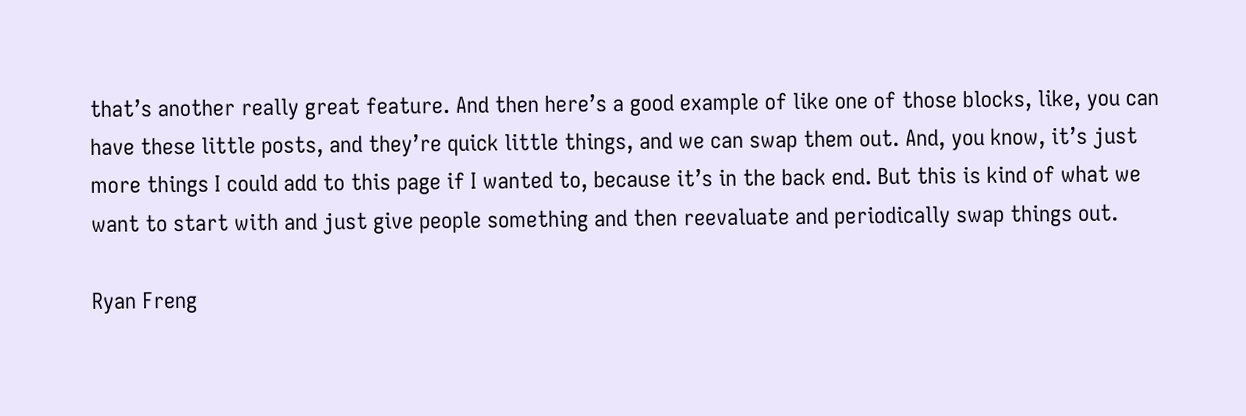that’s another really great feature. And then here’s a good example of like one of those blocks, like, you can have these little posts, and they’re quick little things, and we can swap them out. And, you know, it’s just more things I could add to this page if I wanted to, because it’s in the back end. But this is kind of what we want to start with and just give people something and then reevaluate and periodically swap things out.

Ryan Freng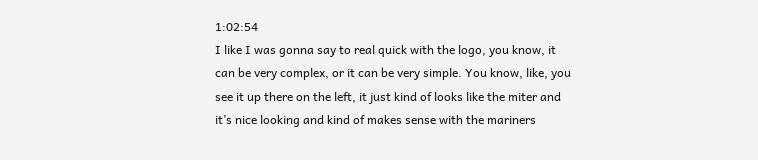1:02:54
I like I was gonna say to real quick with the logo, you know, it can be very complex, or it can be very simple. You know, like, you see it up there on the left, it just kind of looks like the miter and it’s nice looking and kind of makes sense with the mariners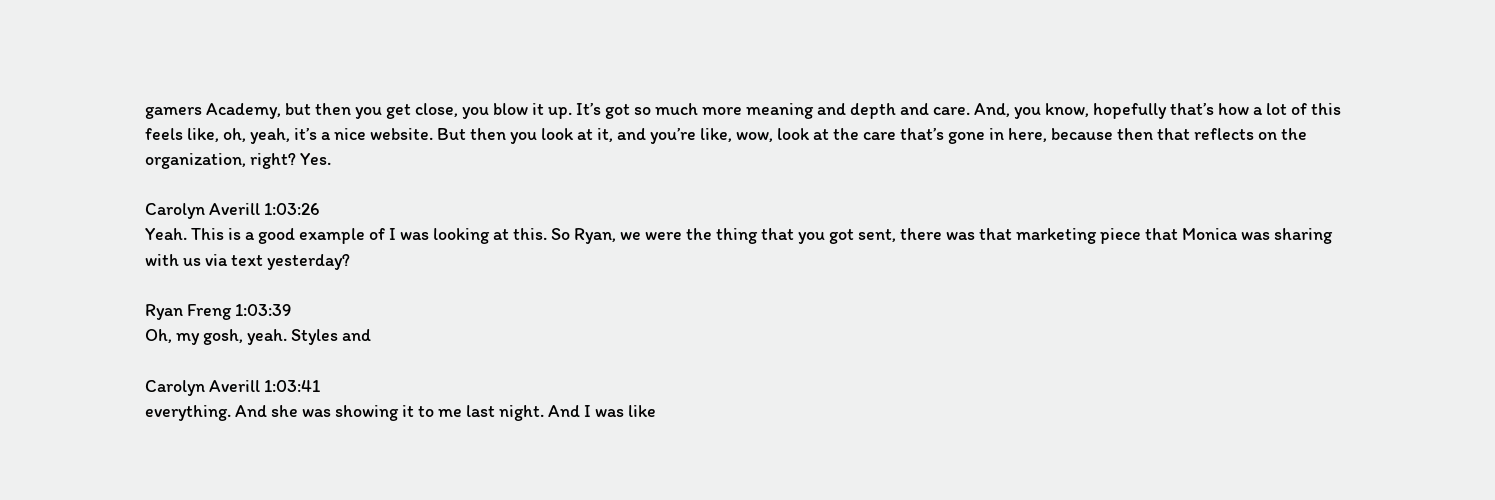gamers Academy, but then you get close, you blow it up. It’s got so much more meaning and depth and care. And, you know, hopefully that’s how a lot of this feels like, oh, yeah, it’s a nice website. But then you look at it, and you’re like, wow, look at the care that’s gone in here, because then that reflects on the organization, right? Yes.

Carolyn Averill 1:03:26
Yeah. This is a good example of I was looking at this. So Ryan, we were the thing that you got sent, there was that marketing piece that Monica was sharing with us via text yesterday?

Ryan Freng 1:03:39
Oh, my gosh, yeah. Styles and

Carolyn Averill 1:03:41
everything. And she was showing it to me last night. And I was like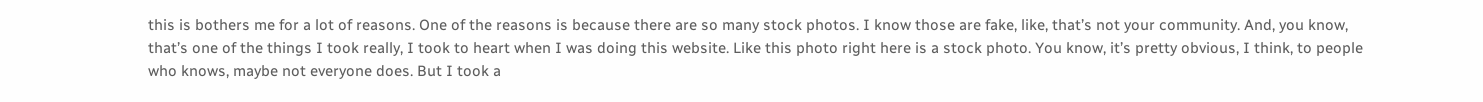this is bothers me for a lot of reasons. One of the reasons is because there are so many stock photos. I know those are fake, like, that’s not your community. And, you know, that’s one of the things I took really, I took to heart when I was doing this website. Like this photo right here is a stock photo. You know, it’s pretty obvious, I think, to people who knows, maybe not everyone does. But I took a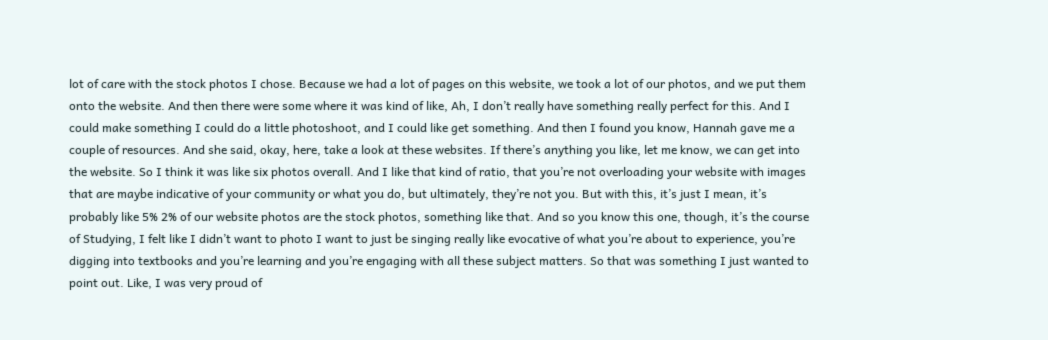lot of care with the stock photos I chose. Because we had a lot of pages on this website, we took a lot of our photos, and we put them onto the website. And then there were some where it was kind of like, Ah, I don’t really have something really perfect for this. And I could make something I could do a little photoshoot, and I could like get something. And then I found you know, Hannah gave me a couple of resources. And she said, okay, here, take a look at these websites. If there’s anything you like, let me know, we can get into the website. So I think it was like six photos overall. And I like that kind of ratio, that you’re not overloading your website with images that are maybe indicative of your community or what you do, but ultimately, they’re not you. But with this, it’s just I mean, it’s probably like 5% 2% of our website photos are the stock photos, something like that. And so you know this one, though, it’s the course of Studying, I felt like I didn’t want to photo I want to just be singing really like evocative of what you’re about to experience, you’re digging into textbooks and you’re learning and you’re engaging with all these subject matters. So that was something I just wanted to point out. Like, I was very proud of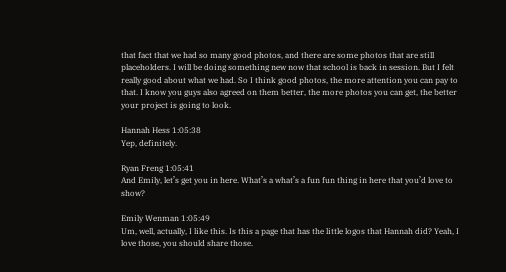that fact that we had so many good photos, and there are some photos that are still placeholders. I will be doing something new now that school is back in session. But I felt really good about what we had. So I think good photos, the more attention you can pay to that. I know you guys also agreed on them better, the more photos you can get, the better your project is going to look.

Hannah Hess 1:05:38
Yep, definitely.

Ryan Freng 1:05:41
And Emily, let’s get you in here. What’s a what’s a fun fun thing in here that you’d love to show?

Emily Wenman 1:05:49
Um, well, actually, I like this. Is this a page that has the little logos that Hannah did? Yeah, I love those, you should share those.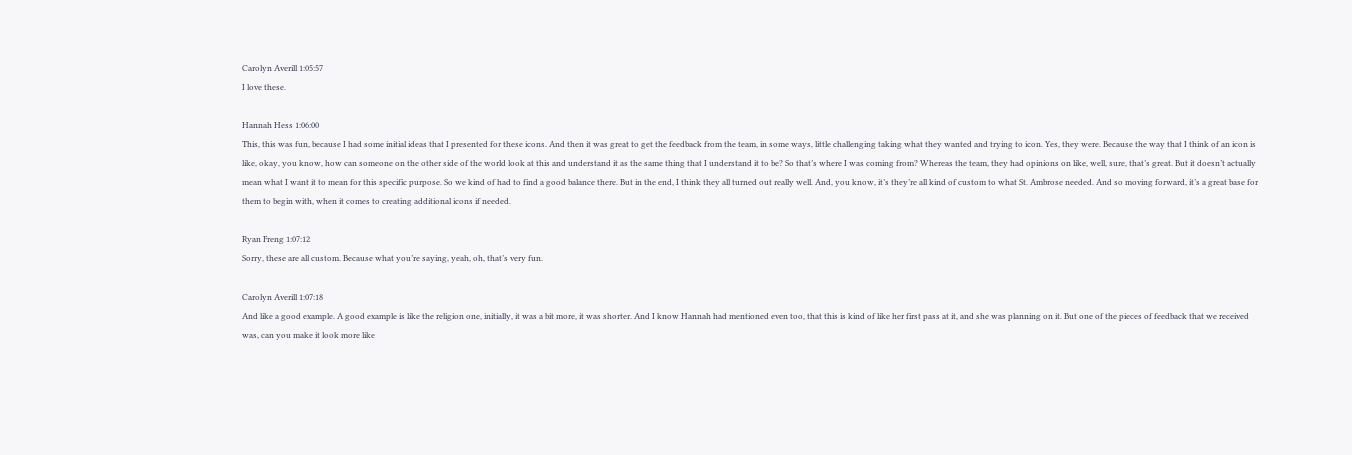Carolyn Averill 1:05:57
I love these.

Hannah Hess 1:06:00
This, this was fun, because I had some initial ideas that I presented for these icons. And then it was great to get the feedback from the team, in some ways, little challenging taking what they wanted and trying to icon. Yes, they were. Because the way that I think of an icon is like, okay, you know, how can someone on the other side of the world look at this and understand it as the same thing that I understand it to be? So that’s where I was coming from? Whereas the team, they had opinions on like, well, sure, that’s great. But it doesn’t actually mean what I want it to mean for this specific purpose. So we kind of had to find a good balance there. But in the end, I think they all turned out really well. And, you know, it’s they’re all kind of custom to what St. Ambrose needed. And so moving forward, it’s a great base for them to begin with, when it comes to creating additional icons if needed.

Ryan Freng 1:07:12
Sorry, these are all custom. Because what you’re saying, yeah, oh, that’s very fun.

Carolyn Averill 1:07:18
And like a good example. A good example is like the religion one, initially, it was a bit more, it was shorter. And I know Hannah had mentioned even too, that this is kind of like her first pass at it, and she was planning on it. But one of the pieces of feedback that we received was, can you make it look more like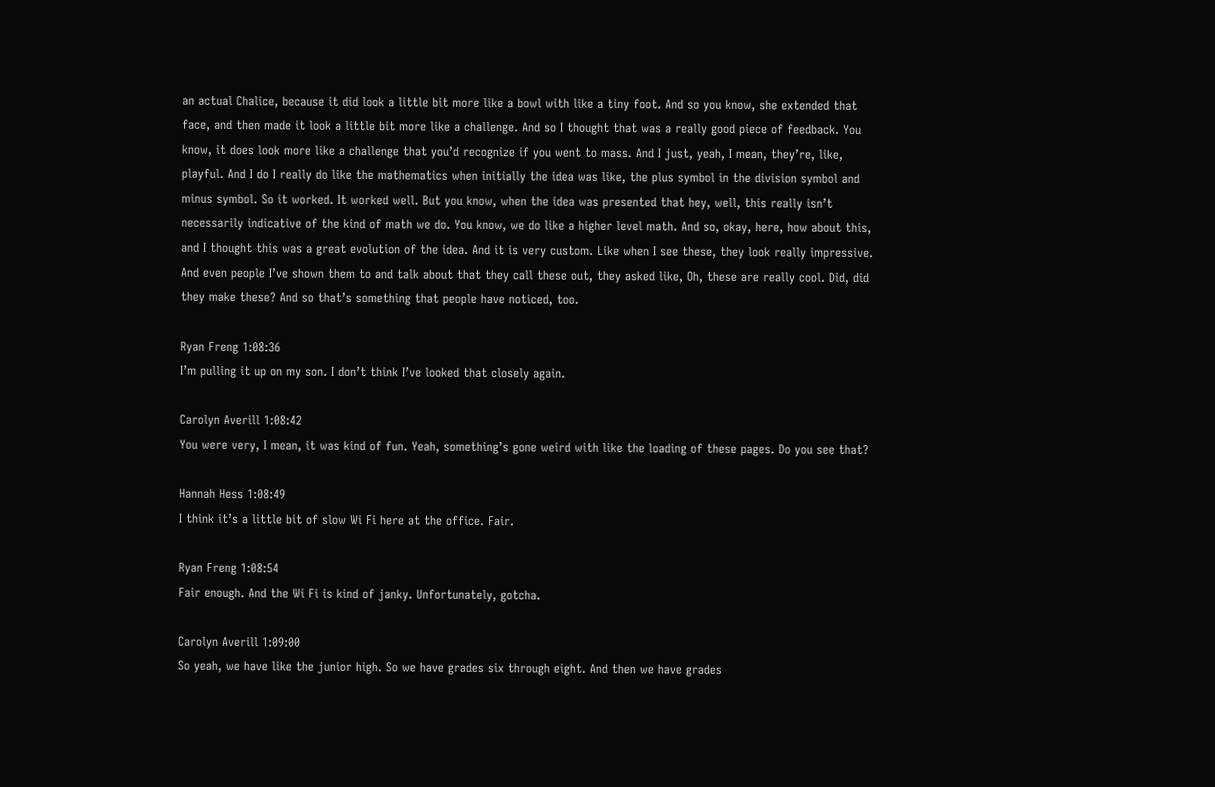an actual Chalice, because it did look a little bit more like a bowl with like a tiny foot. And so you know, she extended that face, and then made it look a little bit more like a challenge. And so I thought that was a really good piece of feedback. You know, it does look more like a challenge that you’d recognize if you went to mass. And I just, yeah, I mean, they’re, like, playful. And I do I really do like the mathematics when initially the idea was like, the plus symbol in the division symbol and minus symbol. So it worked. It worked well. But you know, when the idea was presented that hey, well, this really isn’t necessarily indicative of the kind of math we do. You know, we do like a higher level math. And so, okay, here, how about this, and I thought this was a great evolution of the idea. And it is very custom. Like when I see these, they look really impressive. And even people I’ve shown them to and talk about that they call these out, they asked like, Oh, these are really cool. Did, did they make these? And so that’s something that people have noticed, too.

Ryan Freng 1:08:36
I’m pulling it up on my son. I don’t think I’ve looked that closely again.

Carolyn Averill 1:08:42
You were very, I mean, it was kind of fun. Yeah, something’s gone weird with like the loading of these pages. Do you see that?

Hannah Hess 1:08:49
I think it’s a little bit of slow Wi Fi here at the office. Fair.

Ryan Freng 1:08:54
Fair enough. And the Wi Fi is kind of janky. Unfortunately, gotcha.

Carolyn Averill 1:09:00
So yeah, we have like the junior high. So we have grades six through eight. And then we have grades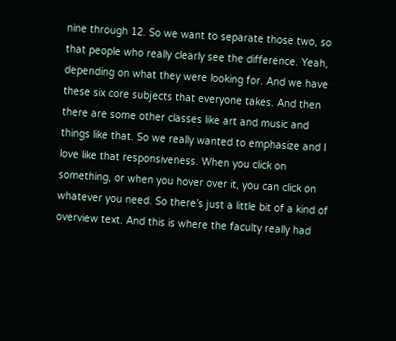nine through 12. So we want to separate those two, so that people who really clearly see the difference. Yeah, depending on what they were looking for. And we have these six core subjects that everyone takes. And then there are some other classes like art and music and things like that. So we really wanted to emphasize and I love like that responsiveness. When you click on something, or when you hover over it, you can click on whatever you need. So there’s just a little bit of a kind of overview text. And this is where the faculty really had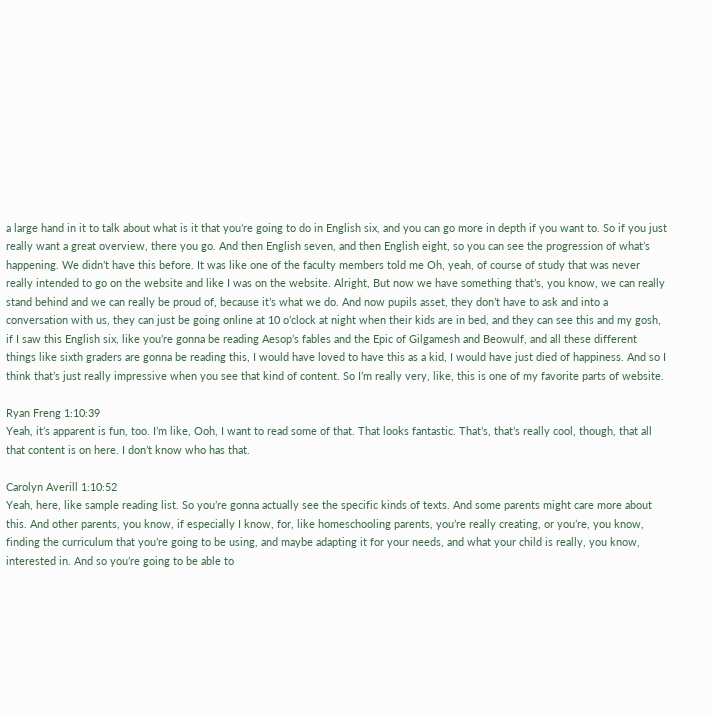a large hand in it to talk about what is it that you’re going to do in English six, and you can go more in depth if you want to. So if you just really want a great overview, there you go. And then English seven, and then English eight, so you can see the progression of what’s happening. We didn’t have this before. It was like one of the faculty members told me Oh, yeah, of course of study that was never really intended to go on the website and like I was on the website. Alright, But now we have something that’s, you know, we can really stand behind and we can really be proud of, because it’s what we do. And now pupils asset, they don’t have to ask and into a conversation with us, they can just be going online at 10 o’clock at night when their kids are in bed, and they can see this and my gosh, if I saw this English six, like you’re gonna be reading Aesop’s fables and the Epic of Gilgamesh and Beowulf, and all these different things like sixth graders are gonna be reading this, I would have loved to have this as a kid, I would have just died of happiness. And so I think that’s just really impressive when you see that kind of content. So I’m really very, like, this is one of my favorite parts of website.

Ryan Freng 1:10:39
Yeah, it’s apparent is fun, too. I’m like, Ooh, I want to read some of that. That looks fantastic. That’s, that’s really cool, though, that all that content is on here. I don’t know who has that.

Carolyn Averill 1:10:52
Yeah, here, like sample reading list. So you’re gonna actually see the specific kinds of texts. And some parents might care more about this. And other parents, you know, if especially I know, for, like homeschooling parents, you’re really creating, or you’re, you know, finding the curriculum that you’re going to be using, and maybe adapting it for your needs, and what your child is really, you know, interested in. And so you’re going to be able to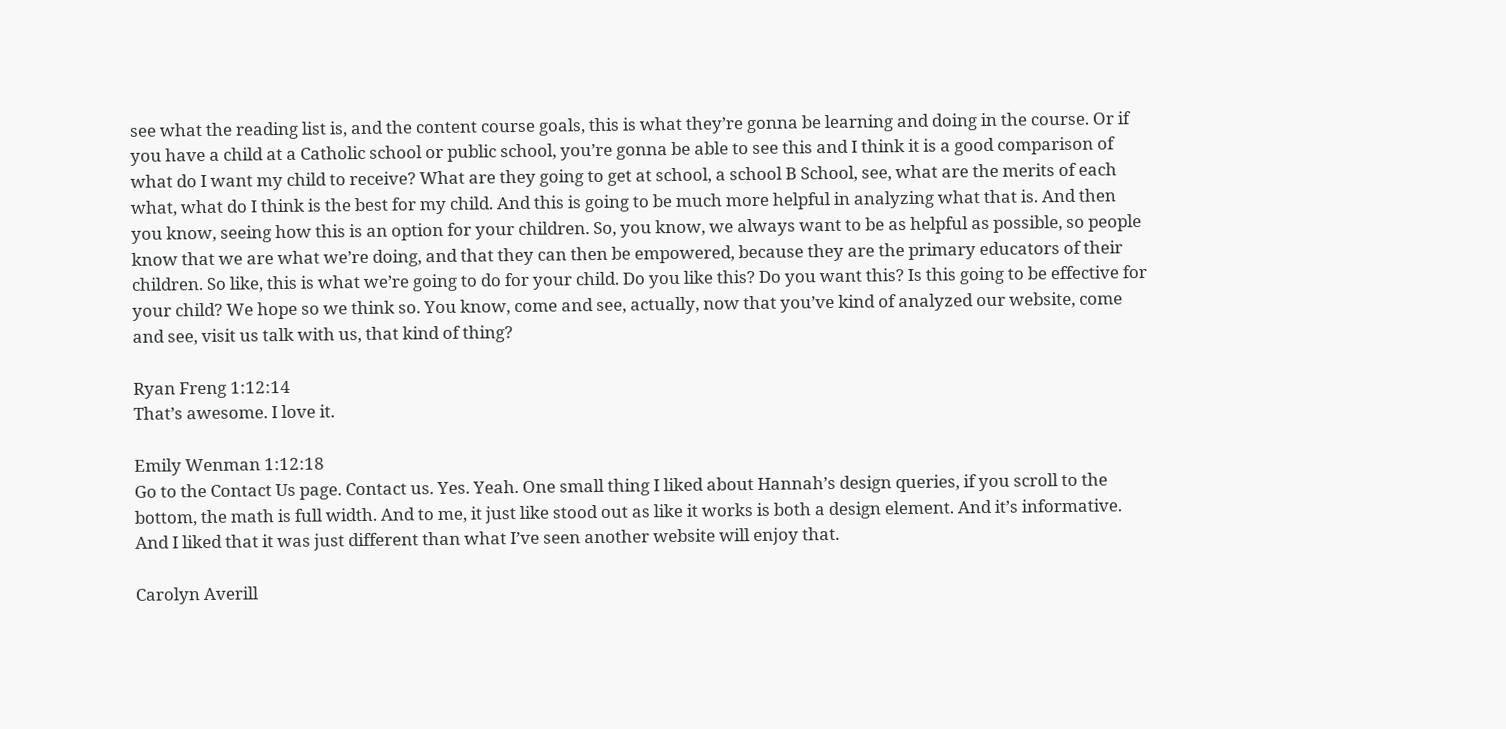see what the reading list is, and the content course goals, this is what they’re gonna be learning and doing in the course. Or if you have a child at a Catholic school or public school, you’re gonna be able to see this and I think it is a good comparison of what do I want my child to receive? What are they going to get at school, a school B School, see, what are the merits of each what, what do I think is the best for my child. And this is going to be much more helpful in analyzing what that is. And then you know, seeing how this is an option for your children. So, you know, we always want to be as helpful as possible, so people know that we are what we’re doing, and that they can then be empowered, because they are the primary educators of their children. So like, this is what we’re going to do for your child. Do you like this? Do you want this? Is this going to be effective for your child? We hope so we think so. You know, come and see, actually, now that you’ve kind of analyzed our website, come and see, visit us talk with us, that kind of thing?

Ryan Freng 1:12:14
That’s awesome. I love it.

Emily Wenman 1:12:18
Go to the Contact Us page. Contact us. Yes. Yeah. One small thing I liked about Hannah’s design queries, if you scroll to the bottom, the math is full width. And to me, it just like stood out as like it works is both a design element. And it’s informative. And I liked that it was just different than what I’ve seen another website will enjoy that.

Carolyn Averill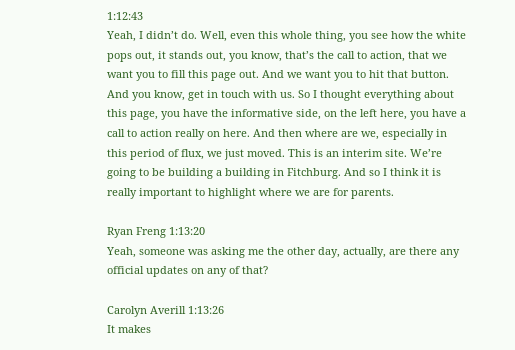1:12:43
Yeah, I didn’t do. Well, even this whole thing, you see how the white pops out, it stands out, you know, that’s the call to action, that we want you to fill this page out. And we want you to hit that button. And you know, get in touch with us. So I thought everything about this page, you have the informative side, on the left here, you have a call to action really on here. And then where are we, especially in this period of flux, we just moved. This is an interim site. We’re going to be building a building in Fitchburg. And so I think it is really important to highlight where we are for parents.

Ryan Freng 1:13:20
Yeah, someone was asking me the other day, actually, are there any official updates on any of that?

Carolyn Averill 1:13:26
It makes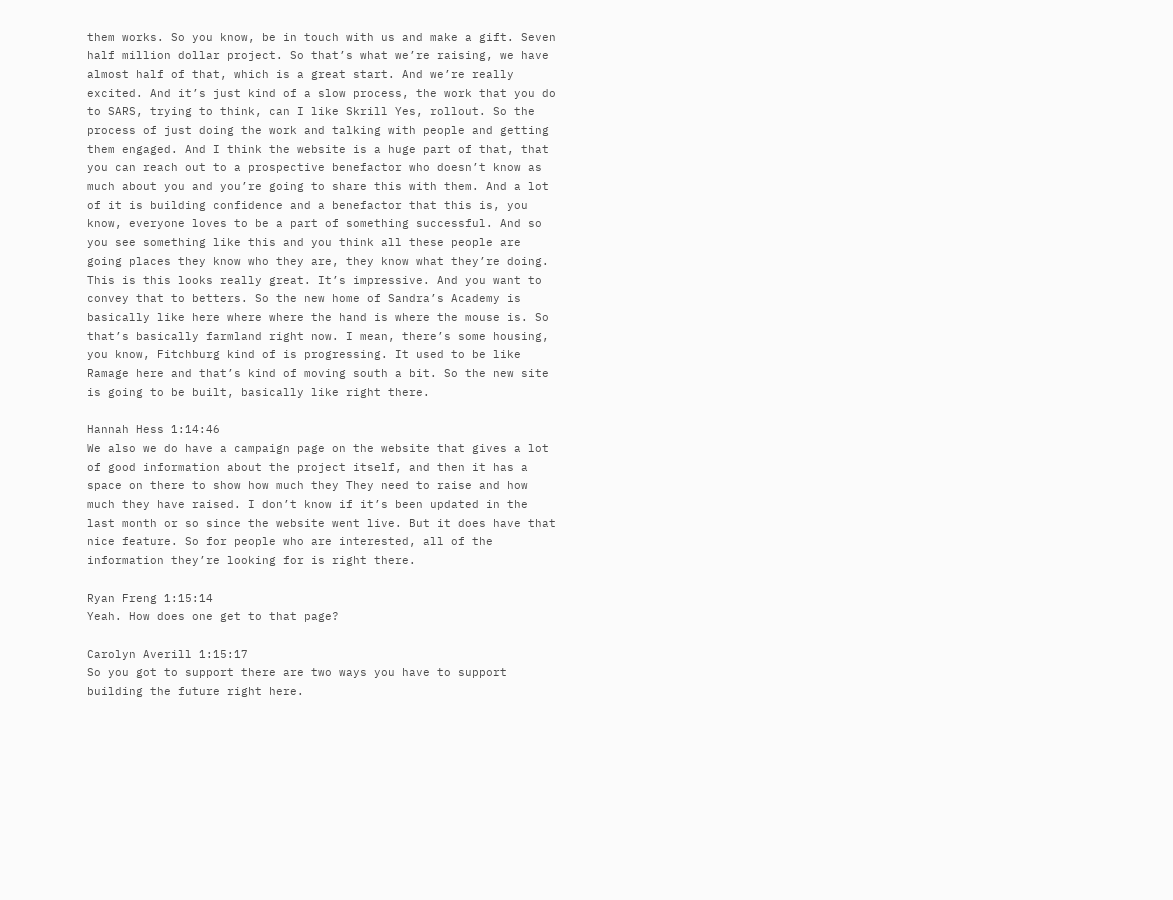them works. So you know, be in touch with us and make a gift. Seven half million dollar project. So that’s what we’re raising, we have almost half of that, which is a great start. And we’re really excited. And it’s just kind of a slow process, the work that you do to SARS, trying to think, can I like Skrill Yes, rollout. So the process of just doing the work and talking with people and getting them engaged. And I think the website is a huge part of that, that you can reach out to a prospective benefactor who doesn’t know as much about you and you’re going to share this with them. And a lot of it is building confidence and a benefactor that this is, you know, everyone loves to be a part of something successful. And so you see something like this and you think all these people are going places they know who they are, they know what they’re doing. This is this looks really great. It’s impressive. And you want to convey that to betters. So the new home of Sandra’s Academy is basically like here where where the hand is where the mouse is. So that’s basically farmland right now. I mean, there’s some housing, you know, Fitchburg kind of is progressing. It used to be like Ramage here and that’s kind of moving south a bit. So the new site is going to be built, basically like right there.

Hannah Hess 1:14:46
We also we do have a campaign page on the website that gives a lot of good information about the project itself, and then it has a space on there to show how much they They need to raise and how much they have raised. I don’t know if it’s been updated in the last month or so since the website went live. But it does have that nice feature. So for people who are interested, all of the information they’re looking for is right there.

Ryan Freng 1:15:14
Yeah. How does one get to that page?

Carolyn Averill 1:15:17
So you got to support there are two ways you have to support building the future right here.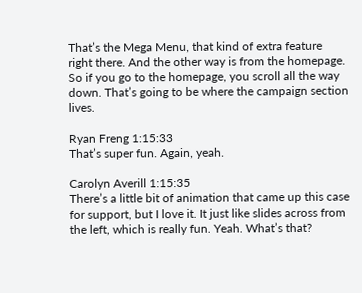That’s the Mega Menu, that kind of extra feature right there. And the other way is from the homepage. So if you go to the homepage, you scroll all the way down. That’s going to be where the campaign section lives.

Ryan Freng 1:15:33
That’s super fun. Again, yeah.

Carolyn Averill 1:15:35
There’s a little bit of animation that came up this case for support, but I love it. It just like slides across from the left, which is really fun. Yeah. What’s that?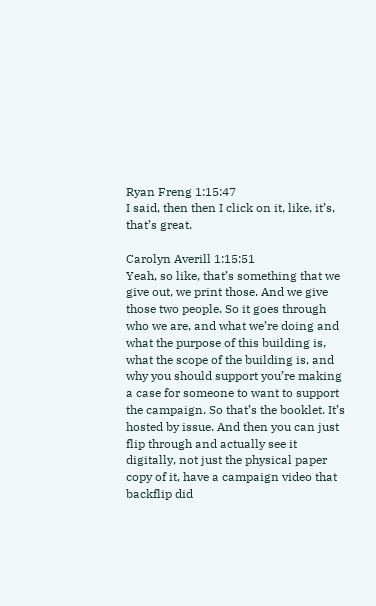Ryan Freng 1:15:47
I said, then then I click on it, like, it’s, that’s great.

Carolyn Averill 1:15:51
Yeah, so like, that’s something that we give out, we print those. And we give those two people. So it goes through who we are, and what we’re doing and what the purpose of this building is, what the scope of the building is, and why you should support you’re making a case for someone to want to support the campaign. So that’s the booklet. It’s hosted by issue. And then you can just flip through and actually see it digitally, not just the physical paper copy of it, have a campaign video that backflip did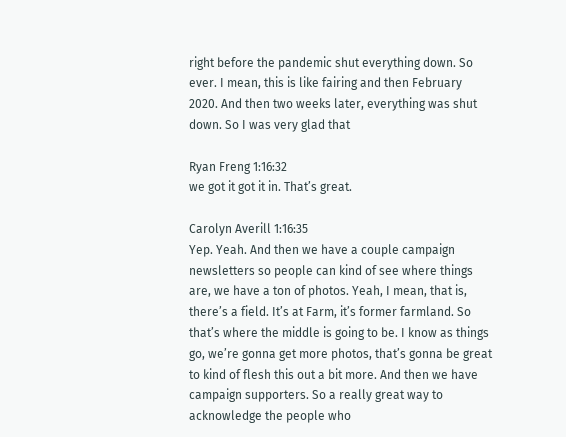right before the pandemic shut everything down. So ever. I mean, this is like fairing and then February 2020. And then two weeks later, everything was shut down. So I was very glad that

Ryan Freng 1:16:32
we got it got it in. That’s great.

Carolyn Averill 1:16:35
Yep. Yeah. And then we have a couple campaign newsletters so people can kind of see where things are, we have a ton of photos. Yeah, I mean, that is, there’s a field. It’s at Farm, it’s former farmland. So that’s where the middle is going to be. I know as things go, we’re gonna get more photos, that’s gonna be great to kind of flesh this out a bit more. And then we have campaign supporters. So a really great way to acknowledge the people who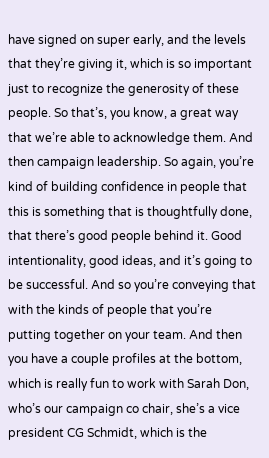have signed on super early, and the levels that they’re giving it, which is so important just to recognize the generosity of these people. So that’s, you know, a great way that we’re able to acknowledge them. And then campaign leadership. So again, you’re kind of building confidence in people that this is something that is thoughtfully done, that there’s good people behind it. Good intentionality, good ideas, and it’s going to be successful. And so you’re conveying that with the kinds of people that you’re putting together on your team. And then you have a couple profiles at the bottom, which is really fun to work with Sarah Don, who’s our campaign co chair, she’s a vice president CG Schmidt, which is the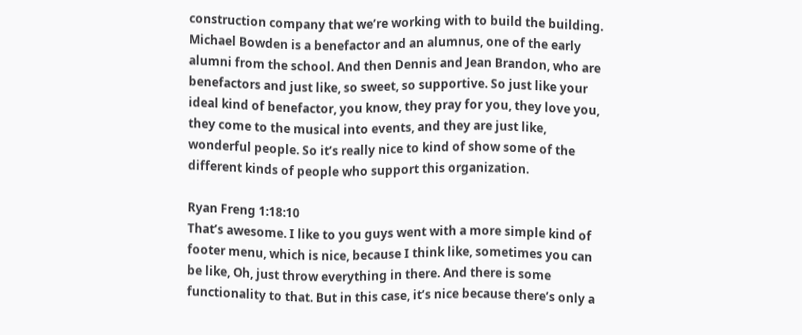construction company that we’re working with to build the building. Michael Bowden is a benefactor and an alumnus, one of the early alumni from the school. And then Dennis and Jean Brandon, who are benefactors and just like, so sweet, so supportive. So just like your ideal kind of benefactor, you know, they pray for you, they love you, they come to the musical into events, and they are just like, wonderful people. So it’s really nice to kind of show some of the different kinds of people who support this organization.

Ryan Freng 1:18:10
That’s awesome. I like to you guys went with a more simple kind of footer menu, which is nice, because I think like, sometimes you can be like, Oh, just throw everything in there. And there is some functionality to that. But in this case, it’s nice because there’s only a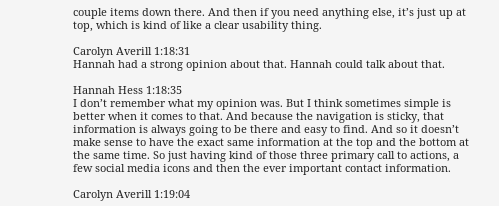couple items down there. And then if you need anything else, it’s just up at top, which is kind of like a clear usability thing.

Carolyn Averill 1:18:31
Hannah had a strong opinion about that. Hannah could talk about that.

Hannah Hess 1:18:35
I don’t remember what my opinion was. But I think sometimes simple is better when it comes to that. And because the navigation is sticky, that information is always going to be there and easy to find. And so it doesn’t make sense to have the exact same information at the top and the bottom at the same time. So just having kind of those three primary call to actions, a few social media icons and then the ever important contact information.

Carolyn Averill 1:19:04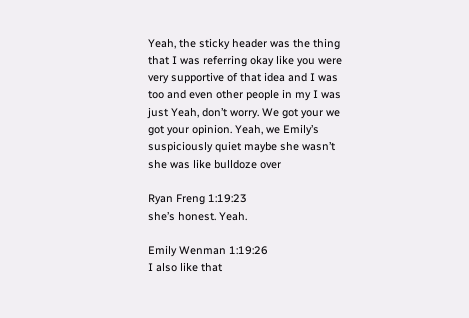Yeah, the sticky header was the thing that I was referring okay like you were very supportive of that idea and I was too and even other people in my I was just Yeah, don’t worry. We got your we got your opinion. Yeah, we Emily’s suspiciously quiet maybe she wasn’t she was like bulldoze over

Ryan Freng 1:19:23
she’s honest. Yeah.

Emily Wenman 1:19:26
I also like that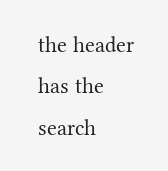the header has the search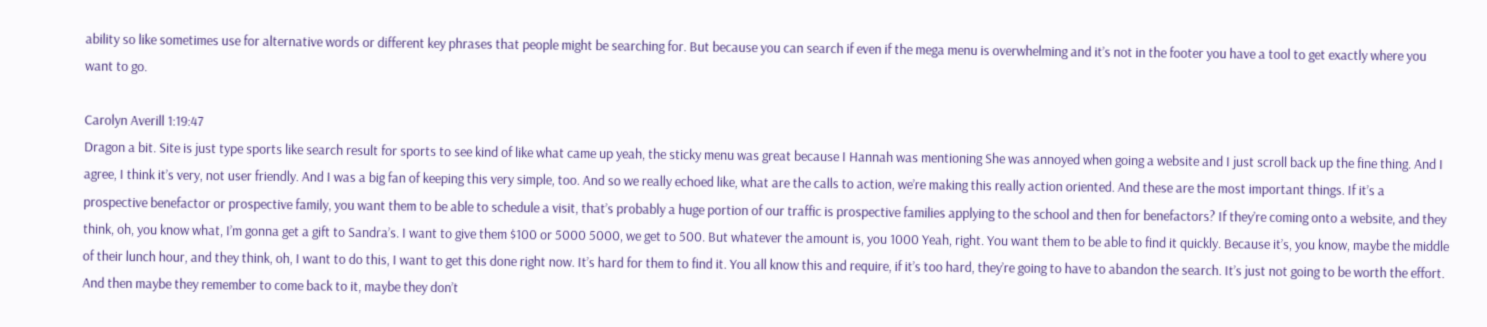ability so like sometimes use for alternative words or different key phrases that people might be searching for. But because you can search if even if the mega menu is overwhelming and it’s not in the footer you have a tool to get exactly where you want to go.

Carolyn Averill 1:19:47
Dragon a bit. Site is just type sports like search result for sports to see kind of like what came up yeah, the sticky menu was great because I Hannah was mentioning She was annoyed when going a website and I just scroll back up the fine thing. And I agree, I think it’s very, not user friendly. And I was a big fan of keeping this very simple, too. And so we really echoed like, what are the calls to action, we’re making this really action oriented. And these are the most important things. If it’s a prospective benefactor or prospective family, you want them to be able to schedule a visit, that’s probably a huge portion of our traffic is prospective families applying to the school and then for benefactors? If they’re coming onto a website, and they think, oh, you know what, I’m gonna get a gift to Sandra’s. I want to give them $100 or 5000 5000, we get to 500. But whatever the amount is, you 1000 Yeah, right. You want them to be able to find it quickly. Because it’s, you know, maybe the middle of their lunch hour, and they think, oh, I want to do this, I want to get this done right now. It’s hard for them to find it. You all know this and require, if it’s too hard, they’re going to have to abandon the search. It’s just not going to be worth the effort. And then maybe they remember to come back to it, maybe they don’t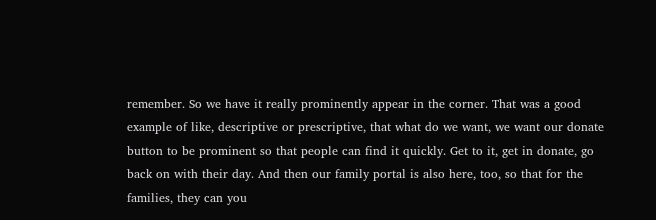remember. So we have it really prominently appear in the corner. That was a good example of like, descriptive or prescriptive, that what do we want, we want our donate button to be prominent so that people can find it quickly. Get to it, get in donate, go back on with their day. And then our family portal is also here, too, so that for the families, they can you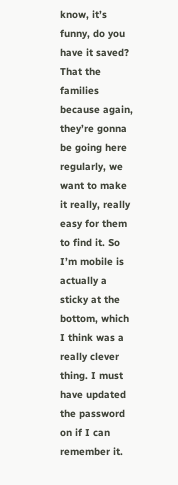know, it’s funny, do you have it saved? That the families because again, they’re gonna be going here regularly, we want to make it really, really easy for them to find it. So I’m mobile is actually a sticky at the bottom, which I think was a really clever thing. I must have updated the password on if I can remember it.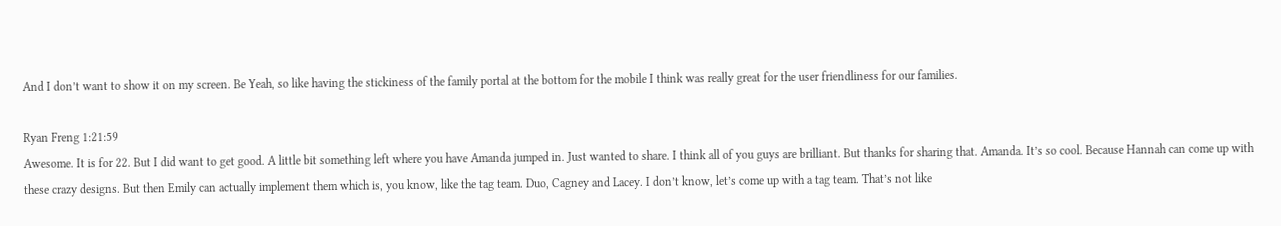And I don’t want to show it on my screen. Be Yeah, so like having the stickiness of the family portal at the bottom for the mobile I think was really great for the user friendliness for our families.

Ryan Freng 1:21:59
Awesome. It is for 22. But I did want to get good. A little bit something left where you have Amanda jumped in. Just wanted to share. I think all of you guys are brilliant. But thanks for sharing that. Amanda. It’s so cool. Because Hannah can come up with these crazy designs. But then Emily can actually implement them which is, you know, like the tag team. Duo, Cagney and Lacey. I don’t know, let’s come up with a tag team. That’s not like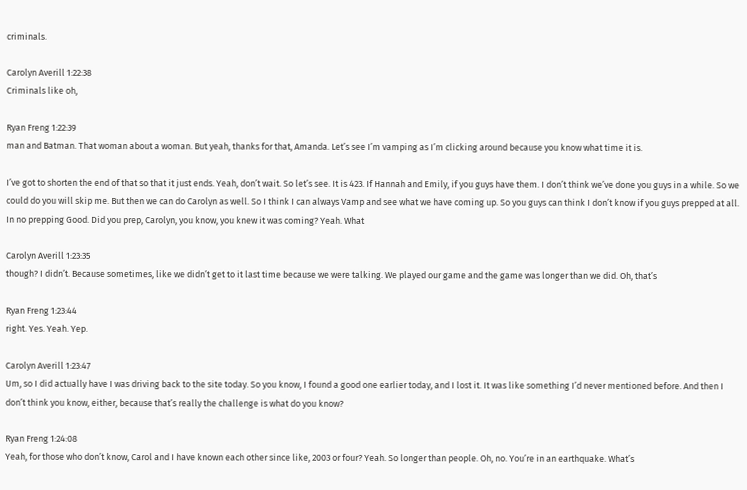criminals.

Carolyn Averill 1:22:38
Criminals like oh,

Ryan Freng 1:22:39
man and Batman. That woman about a woman. But yeah, thanks for that, Amanda. Let’s see I’m vamping as I’m clicking around because you know what time it is.

I’ve got to shorten the end of that so that it just ends. Yeah, don’t wait. So let’s see. It is 423. If Hannah and Emily, if you guys have them. I don’t think we’ve done you guys in a while. So we could do you will skip me. But then we can do Carolyn as well. So I think I can always Vamp and see what we have coming up. So you guys can think I don’t know if you guys prepped at all. In no prepping Good. Did you prep, Carolyn, you know, you knew it was coming? Yeah. What

Carolyn Averill 1:23:35
though? I didn’t. Because sometimes, like we didn’t get to it last time because we were talking. We played our game and the game was longer than we did. Oh, that’s

Ryan Freng 1:23:44
right. Yes. Yeah. Yep.

Carolyn Averill 1:23:47
Um, so I did actually have I was driving back to the site today. So you know, I found a good one earlier today, and I lost it. It was like something I’d never mentioned before. And then I don’t think you know, either, because that’s really the challenge is what do you know?

Ryan Freng 1:24:08
Yeah, for those who don’t know, Carol and I have known each other since like, 2003 or four? Yeah. So longer than people. Oh, no. You’re in an earthquake. What’s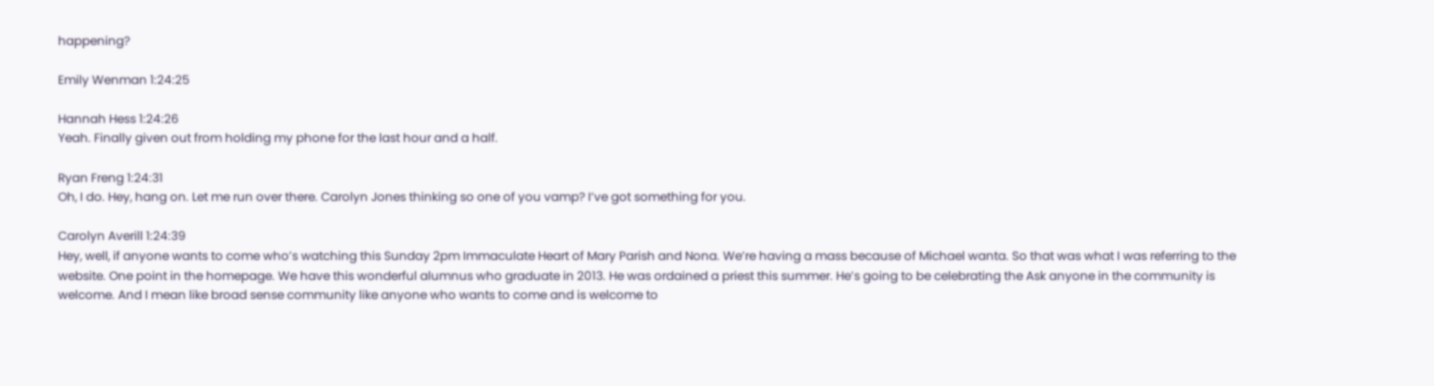happening?

Emily Wenman 1:24:25

Hannah Hess 1:24:26
Yeah. Finally given out from holding my phone for the last hour and a half.

Ryan Freng 1:24:31
Oh, I do. Hey, hang on. Let me run over there. Carolyn Jones thinking so one of you vamp? I’ve got something for you.

Carolyn Averill 1:24:39
Hey, well, if anyone wants to come who’s watching this Sunday 2pm Immaculate Heart of Mary Parish and Nona. We’re having a mass because of Michael wanta. So that was what I was referring to the website. One point in the homepage. We have this wonderful alumnus who graduate in 2013. He was ordained a priest this summer. He’s going to be celebrating the Ask anyone in the community is welcome. And I mean like broad sense community like anyone who wants to come and is welcome to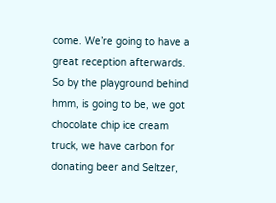come. We’re going to have a great reception afterwards. So by the playground behind hmm, is going to be, we got chocolate chip ice cream truck, we have carbon for donating beer and Seltzer,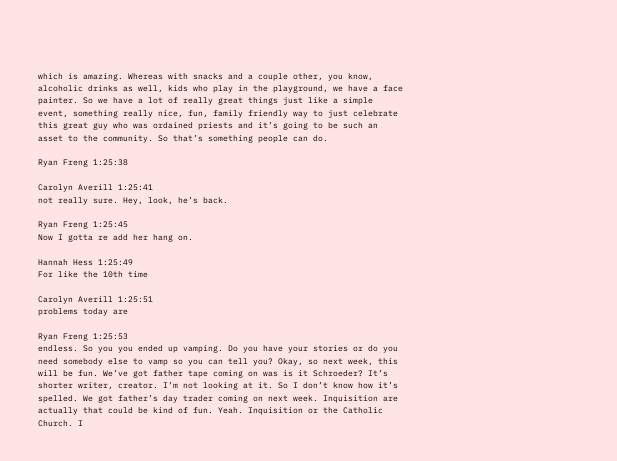which is amazing. Whereas with snacks and a couple other, you know, alcoholic drinks as well, kids who play in the playground, we have a face painter. So we have a lot of really great things just like a simple event, something really nice, fun, family friendly way to just celebrate this great guy who was ordained priests and it’s going to be such an asset to the community. So that’s something people can do.

Ryan Freng 1:25:38

Carolyn Averill 1:25:41
not really sure. Hey, look, he’s back.

Ryan Freng 1:25:45
Now I gotta re add her hang on.

Hannah Hess 1:25:49
For like the 10th time

Carolyn Averill 1:25:51
problems today are

Ryan Freng 1:25:53
endless. So you you ended up vamping. Do you have your stories or do you need somebody else to vamp so you can tell you? Okay, so next week, this will be fun. We’ve got father tape coming on was is it Schroeder? It’s shorter writer, creator. I’m not looking at it. So I don’t know how it’s spelled. We got father’s day trader coming on next week. Inquisition are actually that could be kind of fun. Yeah. Inquisition or the Catholic Church. I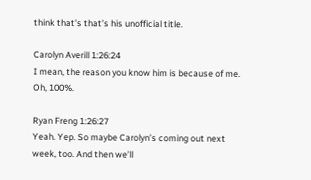think that’s that’s his unofficial title.

Carolyn Averill 1:26:24
I mean, the reason you know him is because of me. Oh, 100%.

Ryan Freng 1:26:27
Yeah. Yep. So maybe Carolyn’s coming out next week, too. And then we’ll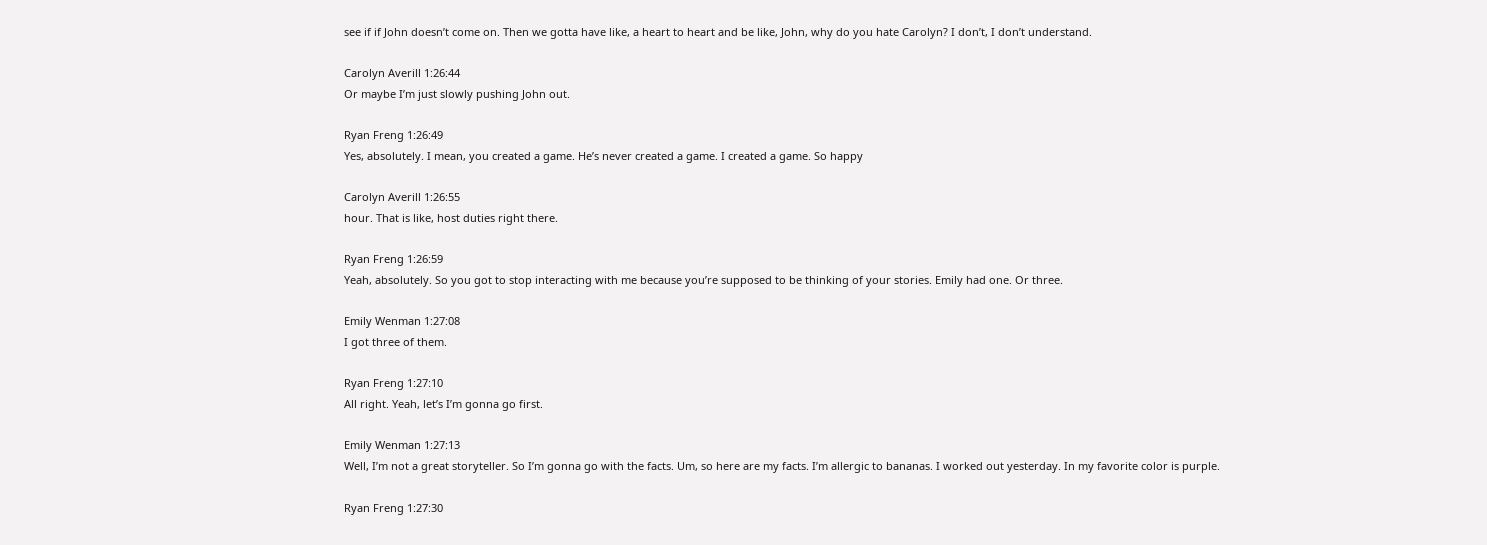see if if John doesn’t come on. Then we gotta have like, a heart to heart and be like, John, why do you hate Carolyn? I don’t, I don’t understand.

Carolyn Averill 1:26:44
Or maybe I’m just slowly pushing John out.

Ryan Freng 1:26:49
Yes, absolutely. I mean, you created a game. He’s never created a game. I created a game. So happy

Carolyn Averill 1:26:55
hour. That is like, host duties right there.

Ryan Freng 1:26:59
Yeah, absolutely. So you got to stop interacting with me because you’re supposed to be thinking of your stories. Emily had one. Or three.

Emily Wenman 1:27:08
I got three of them.

Ryan Freng 1:27:10
All right. Yeah, let’s I’m gonna go first.

Emily Wenman 1:27:13
Well, I’m not a great storyteller. So I’m gonna go with the facts. Um, so here are my facts. I’m allergic to bananas. I worked out yesterday. In my favorite color is purple.

Ryan Freng 1:27:30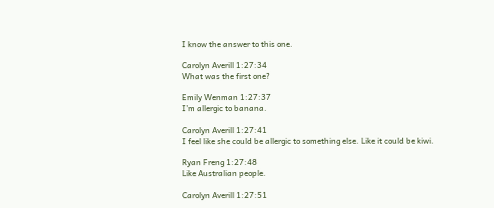I know the answer to this one.

Carolyn Averill 1:27:34
What was the first one?

Emily Wenman 1:27:37
I’m allergic to banana.

Carolyn Averill 1:27:41
I feel like she could be allergic to something else. Like it could be kiwi.

Ryan Freng 1:27:48
Like Australian people.

Carolyn Averill 1:27:51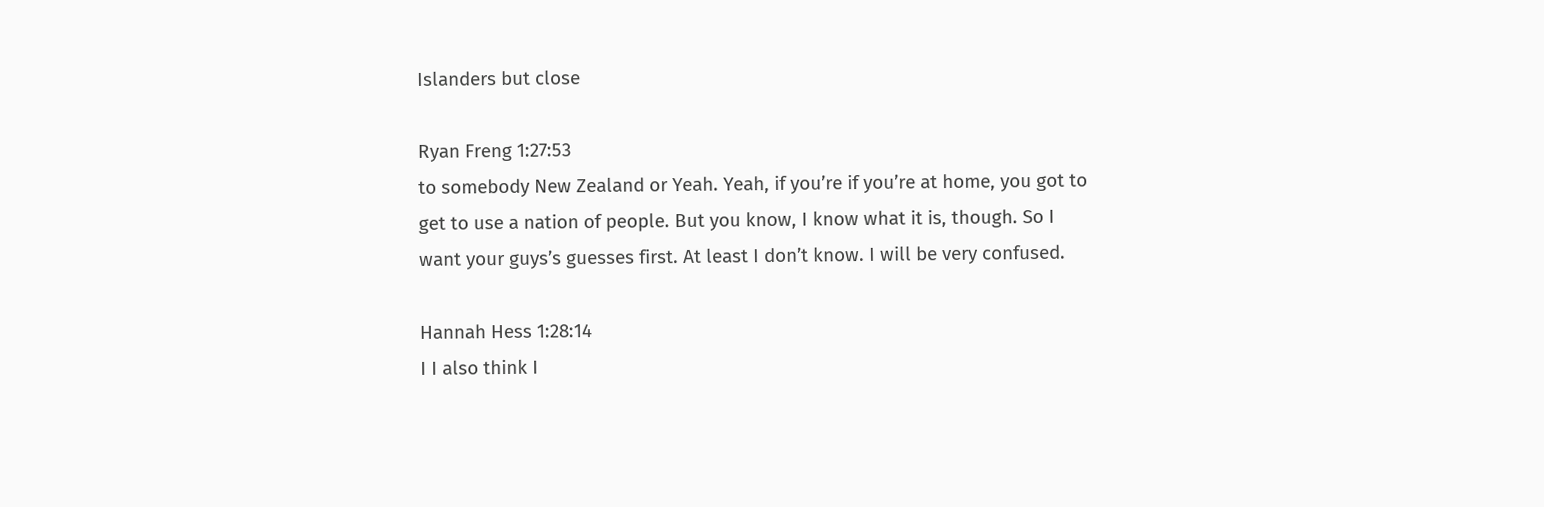Islanders but close

Ryan Freng 1:27:53
to somebody New Zealand or Yeah. Yeah, if you’re if you’re at home, you got to get to use a nation of people. But you know, I know what it is, though. So I want your guys’s guesses first. At least I don’t know. I will be very confused.

Hannah Hess 1:28:14
I I also think I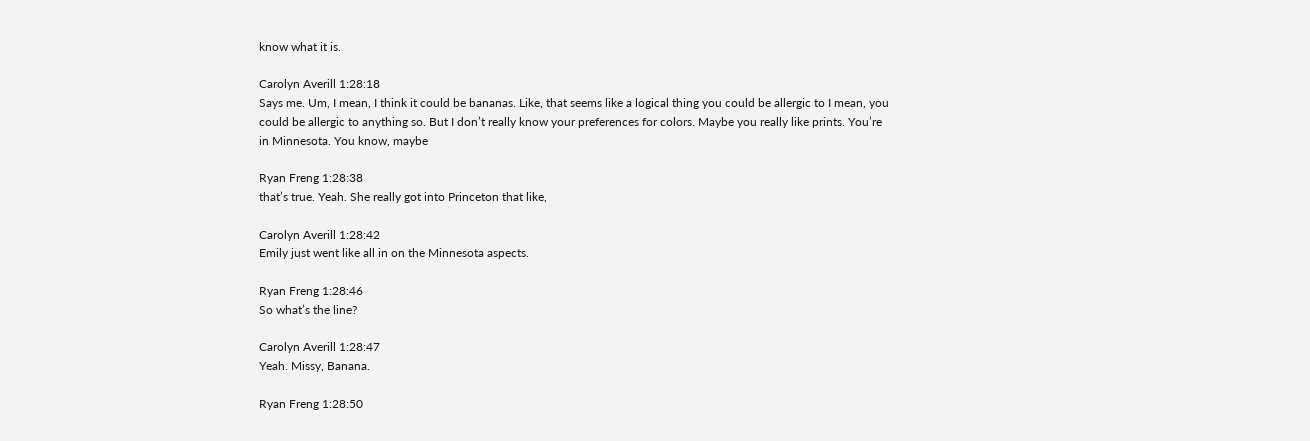know what it is.

Carolyn Averill 1:28:18
Says me. Um, I mean, I think it could be bananas. Like, that seems like a logical thing you could be allergic to I mean, you could be allergic to anything so. But I don’t really know your preferences for colors. Maybe you really like prints. You’re in Minnesota. You know, maybe

Ryan Freng 1:28:38
that’s true. Yeah. She really got into Princeton that like,

Carolyn Averill 1:28:42
Emily just went like all in on the Minnesota aspects.

Ryan Freng 1:28:46
So what’s the line?

Carolyn Averill 1:28:47
Yeah. Missy, Banana.

Ryan Freng 1:28:50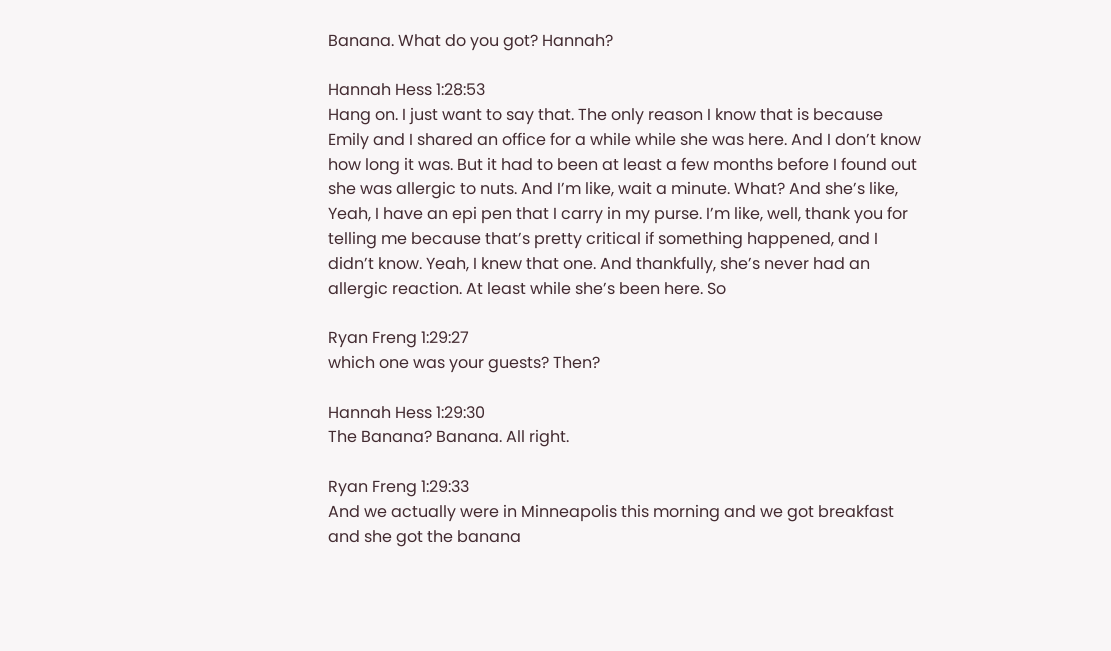Banana. What do you got? Hannah?

Hannah Hess 1:28:53
Hang on. I just want to say that. The only reason I know that is because Emily and I shared an office for a while while she was here. And I don’t know how long it was. But it had to been at least a few months before I found out she was allergic to nuts. And I’m like, wait a minute. What? And she’s like, Yeah, I have an epi pen that I carry in my purse. I’m like, well, thank you for telling me because that’s pretty critical if something happened, and I didn’t know. Yeah, I knew that one. And thankfully, she’s never had an allergic reaction. At least while she’s been here. So

Ryan Freng 1:29:27
which one was your guests? Then?

Hannah Hess 1:29:30
The Banana? Banana. All right.

Ryan Freng 1:29:33
And we actually were in Minneapolis this morning and we got breakfast and she got the banana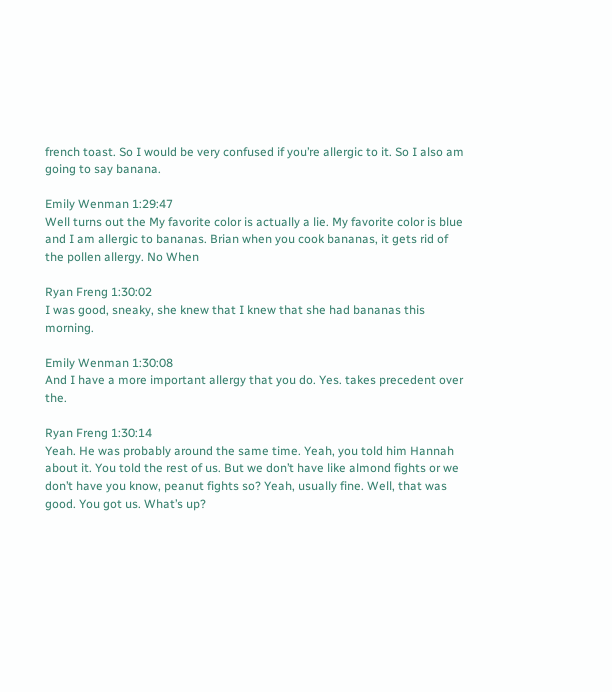french toast. So I would be very confused if you’re allergic to it. So I also am going to say banana.

Emily Wenman 1:29:47
Well turns out the My favorite color is actually a lie. My favorite color is blue and I am allergic to bananas. Brian when you cook bananas, it gets rid of the pollen allergy. No When

Ryan Freng 1:30:02
I was good, sneaky, she knew that I knew that she had bananas this morning.

Emily Wenman 1:30:08
And I have a more important allergy that you do. Yes. takes precedent over the.

Ryan Freng 1:30:14
Yeah. He was probably around the same time. Yeah, you told him Hannah about it. You told the rest of us. But we don’t have like almond fights or we don’t have you know, peanut fights so? Yeah, usually fine. Well, that was good. You got us. What’s up?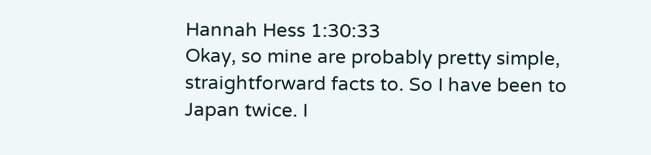Hannah Hess 1:30:33
Okay, so mine are probably pretty simple, straightforward facts to. So I have been to Japan twice. I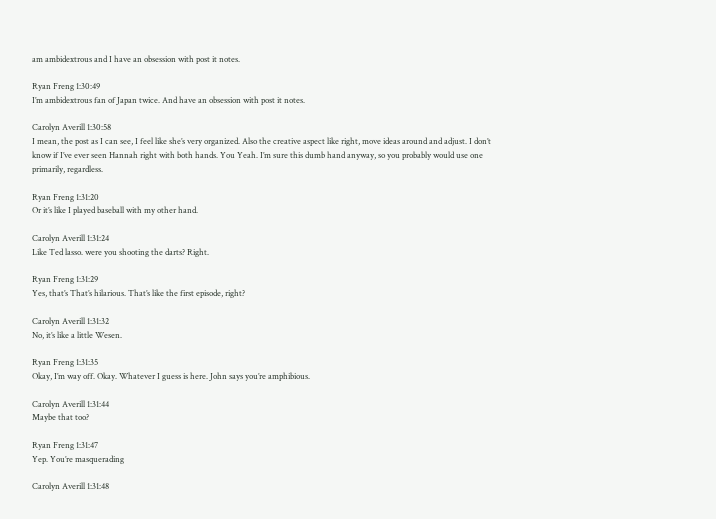am ambidextrous and I have an obsession with post it notes.

Ryan Freng 1:30:49
I’m ambidextrous fan of Japan twice. And have an obsession with post it notes.

Carolyn Averill 1:30:58
I mean, the post as I can see, I feel like she’s very organized. Also the creative aspect like right, move ideas around and adjust. I don’t know if I’ve ever seen Hannah right with both hands. You Yeah. I’m sure this dumb hand anyway, so you probably would use one primarily, regardless.

Ryan Freng 1:31:20
Or it’s like I played baseball with my other hand.

Carolyn Averill 1:31:24
Like Ted lasso. were you shooting the darts? Right.

Ryan Freng 1:31:29
Yes, that’s That’s hilarious. That’s like the first episode, right?

Carolyn Averill 1:31:32
No, it’s like a little Wesen.

Ryan Freng 1:31:35
Okay, I’m way off. Okay. Whatever I guess is here. John says you’re amphibious.

Carolyn Averill 1:31:44
Maybe that too?

Ryan Freng 1:31:47
Yep. You’re masquerading

Carolyn Averill 1:31:48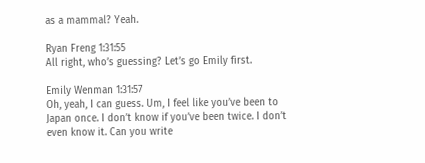as a mammal? Yeah.

Ryan Freng 1:31:55
All right, who’s guessing? Let’s go Emily first.

Emily Wenman 1:31:57
Oh, yeah, I can guess. Um, I feel like you’ve been to Japan once. I don’t know if you’ve been twice. I don’t even know it. Can you write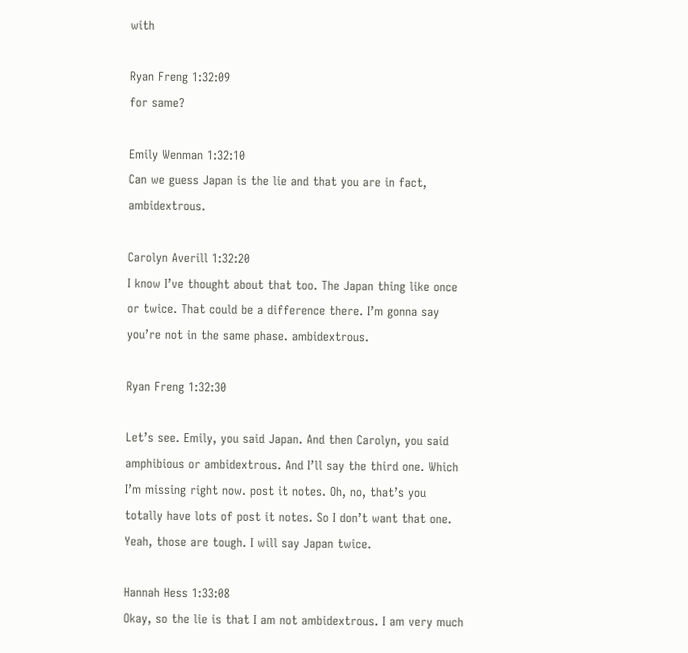with

Ryan Freng 1:32:09
for same?

Emily Wenman 1:32:10
Can we guess Japan is the lie and that you are in fact, ambidextrous.

Carolyn Averill 1:32:20
I know I’ve thought about that too. The Japan thing like once or twice. That could be a difference there. I’m gonna say you’re not in the same phase. ambidextrous.

Ryan Freng 1:32:30

Let’s see. Emily, you said Japan. And then Carolyn, you said amphibious or ambidextrous. And I’ll say the third one. Which I’m missing right now. post it notes. Oh, no, that’s you totally have lots of post it notes. So I don’t want that one. Yeah, those are tough. I will say Japan twice.

Hannah Hess 1:33:08
Okay, so the lie is that I am not ambidextrous. I am very much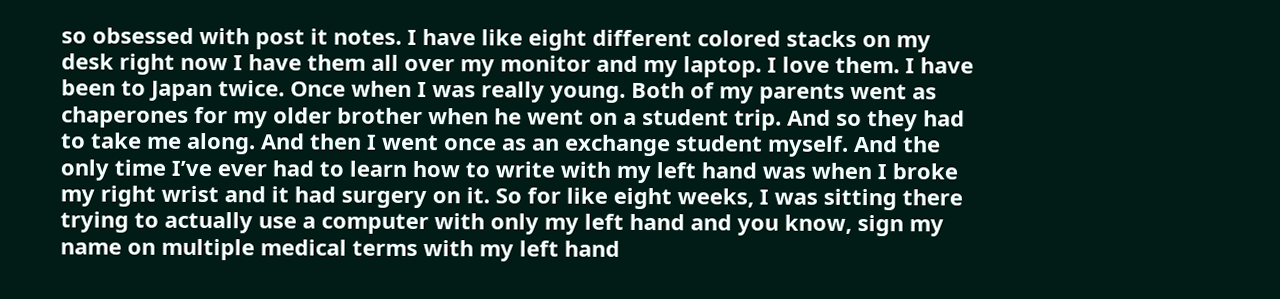so obsessed with post it notes. I have like eight different colored stacks on my desk right now I have them all over my monitor and my laptop. I love them. I have been to Japan twice. Once when I was really young. Both of my parents went as chaperones for my older brother when he went on a student trip. And so they had to take me along. And then I went once as an exchange student myself. And the only time I’ve ever had to learn how to write with my left hand was when I broke my right wrist and it had surgery on it. So for like eight weeks, I was sitting there trying to actually use a computer with only my left hand and you know, sign my name on multiple medical terms with my left hand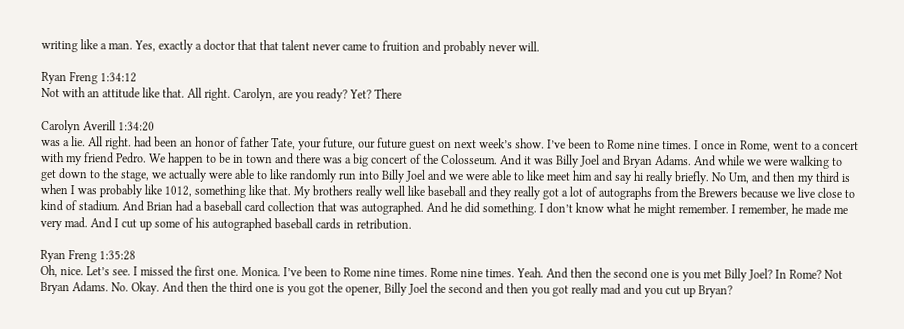writing like a man. Yes, exactly a doctor that that talent never came to fruition and probably never will.

Ryan Freng 1:34:12
Not with an attitude like that. All right. Carolyn, are you ready? Yet? There

Carolyn Averill 1:34:20
was a lie. All right. had been an honor of father Tate, your future, our future guest on next week’s show. I’ve been to Rome nine times. I once in Rome, went to a concert with my friend Pedro. We happen to be in town and there was a big concert of the Colosseum. And it was Billy Joel and Bryan Adams. And while we were walking to get down to the stage, we actually were able to like randomly run into Billy Joel and we were able to like meet him and say hi really briefly. No Um, and then my third is when I was probably like 1012, something like that. My brothers really well like baseball and they really got a lot of autographs from the Brewers because we live close to kind of stadium. And Brian had a baseball card collection that was autographed. And he did something. I don’t know what he might remember. I remember, he made me very mad. And I cut up some of his autographed baseball cards in retribution.

Ryan Freng 1:35:28
Oh, nice. Let’s see. I missed the first one. Monica. I’ve been to Rome nine times. Rome nine times. Yeah. And then the second one is you met Billy Joel? In Rome? Not Bryan Adams. No. Okay. And then the third one is you got the opener, Billy Joel the second and then you got really mad and you cut up Bryan?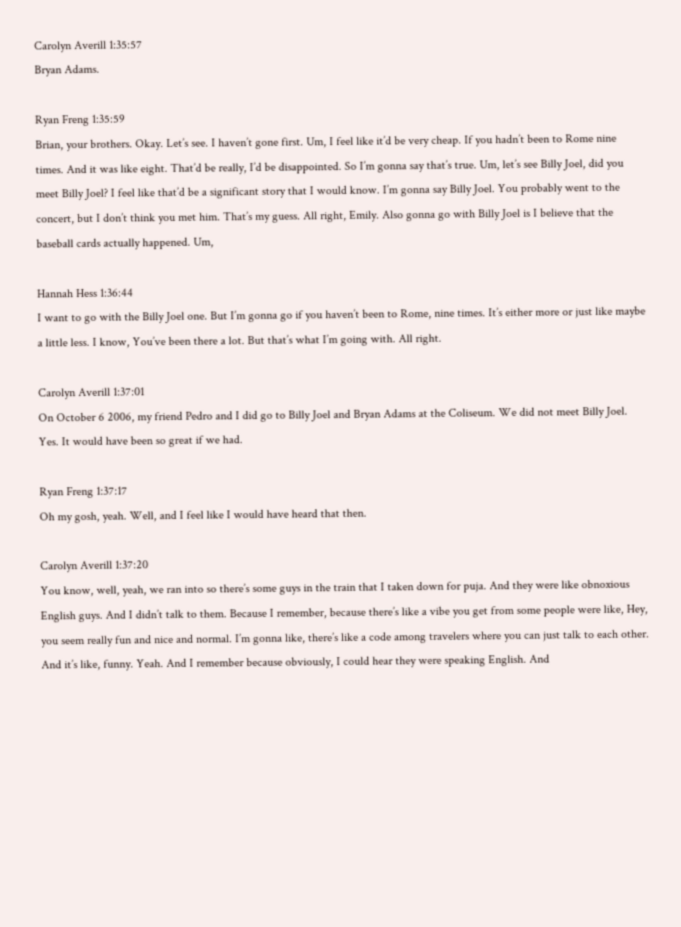Carolyn Averill 1:35:57
Bryan Adams.

Ryan Freng 1:35:59
Brian, your brothers. Okay. Let’s see. I haven’t gone first. Um, I feel like it’d be very cheap. If you hadn’t been to Rome nine times. And it was like eight. That’d be really, I’d be disappointed. So I’m gonna say that’s true. Um, let’s see Billy Joel, did you meet Billy Joel? I feel like that’d be a significant story that I would know. I’m gonna say Billy Joel. You probably went to the concert, but I don’t think you met him. That’s my guess. All right, Emily. Also gonna go with Billy Joel is I believe that the baseball cards actually happened. Um,

Hannah Hess 1:36:44
I want to go with the Billy Joel one. But I’m gonna go if you haven’t been to Rome, nine times. It’s either more or just like maybe a little less. I know, You’ve been there a lot. But that’s what I’m going with. All right.

Carolyn Averill 1:37:01
On October 6 2006, my friend Pedro and I did go to Billy Joel and Bryan Adams at the Coliseum. We did not meet Billy Joel. Yes. It would have been so great if we had.

Ryan Freng 1:37:17
Oh my gosh, yeah. Well, and I feel like I would have heard that then.

Carolyn Averill 1:37:20
You know, well, yeah, we ran into so there’s some guys in the train that I taken down for puja. And they were like obnoxious English guys. And I didn’t talk to them. Because I remember, because there’s like a vibe you get from some people were like, Hey, you seem really fun and nice and normal. I’m gonna like, there’s like a code among travelers where you can just talk to each other. And it’s like, funny. Yeah. And I remember because obviously, I could hear they were speaking English. And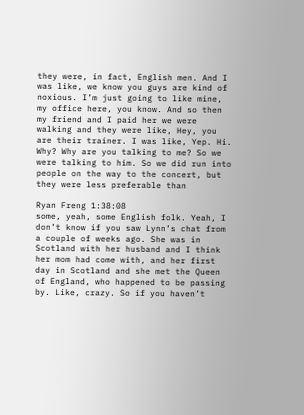they were, in fact, English men. And I was like, we know you guys are kind of noxious. I’m just going to like mine, my office here, you know. And so then my friend and I paid her we were walking and they were like, Hey, you are their trainer. I was like, Yep. Hi. Why? Why are you talking to me? So we were talking to him. So we did run into people on the way to the concert, but they were less preferable than

Ryan Freng 1:38:08
some, yeah, some English folk. Yeah, I don’t know if you saw Lynn’s chat from a couple of weeks ago. She was in Scotland with her husband and I think her mom had come with, and her first day in Scotland and she met the Queen of England, who happened to be passing by. Like, crazy. So if you haven’t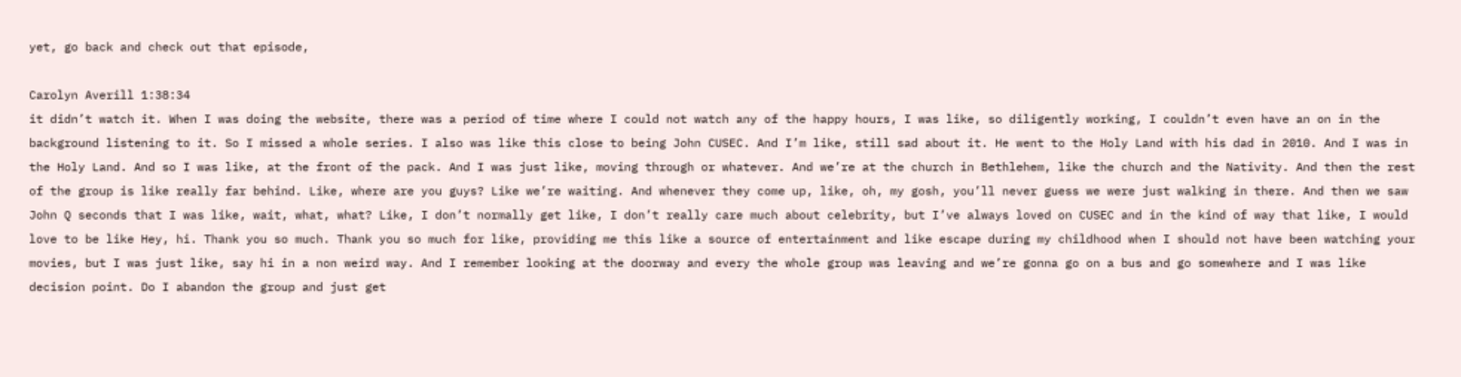yet, go back and check out that episode,

Carolyn Averill 1:38:34
it didn’t watch it. When I was doing the website, there was a period of time where I could not watch any of the happy hours, I was like, so diligently working, I couldn’t even have an on in the background listening to it. So I missed a whole series. I also was like this close to being John CUSEC. And I’m like, still sad about it. He went to the Holy Land with his dad in 2010. And I was in the Holy Land. And so I was like, at the front of the pack. And I was just like, moving through or whatever. And we’re at the church in Bethlehem, like the church and the Nativity. And then the rest of the group is like really far behind. Like, where are you guys? Like we’re waiting. And whenever they come up, like, oh, my gosh, you’ll never guess we were just walking in there. And then we saw John Q seconds that I was like, wait, what, what? Like, I don’t normally get like, I don’t really care much about celebrity, but I’ve always loved on CUSEC and in the kind of way that like, I would love to be like Hey, hi. Thank you so much. Thank you so much for like, providing me this like a source of entertainment and like escape during my childhood when I should not have been watching your movies, but I was just like, say hi in a non weird way. And I remember looking at the doorway and every the whole group was leaving and we’re gonna go on a bus and go somewhere and I was like decision point. Do I abandon the group and just get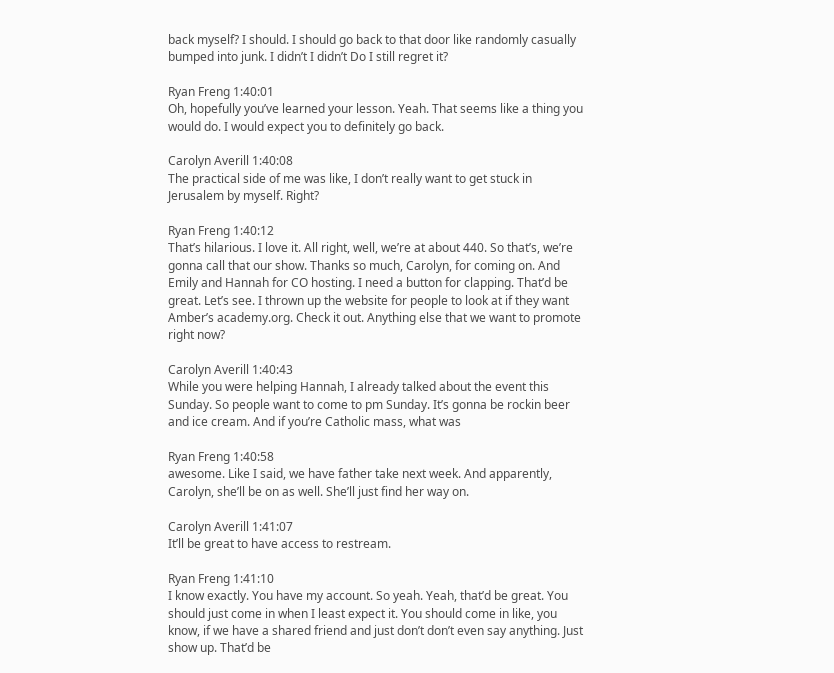back myself? I should. I should go back to that door like randomly casually bumped into junk. I didn’t I didn’t Do I still regret it?

Ryan Freng 1:40:01
Oh, hopefully you’ve learned your lesson. Yeah. That seems like a thing you would do. I would expect you to definitely go back.

Carolyn Averill 1:40:08
The practical side of me was like, I don’t really want to get stuck in Jerusalem by myself. Right?

Ryan Freng 1:40:12
That’s hilarious. I love it. All right, well, we’re at about 440. So that’s, we’re gonna call that our show. Thanks so much, Carolyn, for coming on. And Emily and Hannah for CO hosting. I need a button for clapping. That’d be great. Let’s see. I thrown up the website for people to look at if they want Amber’s academy.org. Check it out. Anything else that we want to promote right now?

Carolyn Averill 1:40:43
While you were helping Hannah, I already talked about the event this Sunday. So people want to come to pm Sunday. It’s gonna be rockin beer and ice cream. And if you’re Catholic mass, what was

Ryan Freng 1:40:58
awesome. Like I said, we have father take next week. And apparently, Carolyn, she’ll be on as well. She’ll just find her way on.

Carolyn Averill 1:41:07
It’ll be great to have access to restream.

Ryan Freng 1:41:10
I know exactly. You have my account. So yeah. Yeah, that’d be great. You should just come in when I least expect it. You should come in like, you know, if we have a shared friend and just don’t don’t even say anything. Just show up. That’d be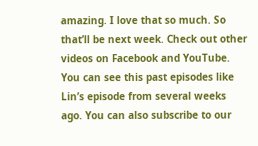amazing. I love that so much. So that’ll be next week. Check out other videos on Facebook and YouTube. You can see this past episodes like Lin’s episode from several weeks ago. You can also subscribe to our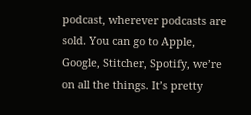podcast, wherever podcasts are sold. You can go to Apple, Google, Stitcher, Spotify, we’re on all the things. It’s pretty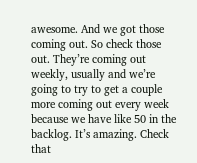awesome. And we got those coming out. So check those out. They’re coming out weekly, usually and we’re going to try to get a couple more coming out every week because we have like 50 in the backlog. It’s amazing. Check that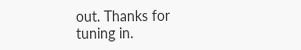out. Thanks for tuning in.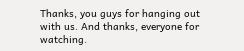Thanks, you guys for hanging out with us. And thanks, everyone for watching.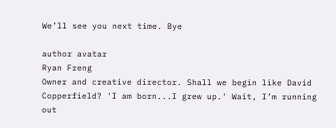We’ll see you next time. Bye

author avatar
Ryan Freng
Owner and creative director. Shall we begin like David Copperfield? 'I am born...I grew up.' Wait, I’m running out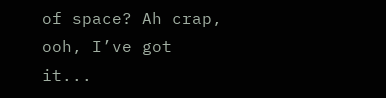of space? Ah crap, ooh, I’ve got it...